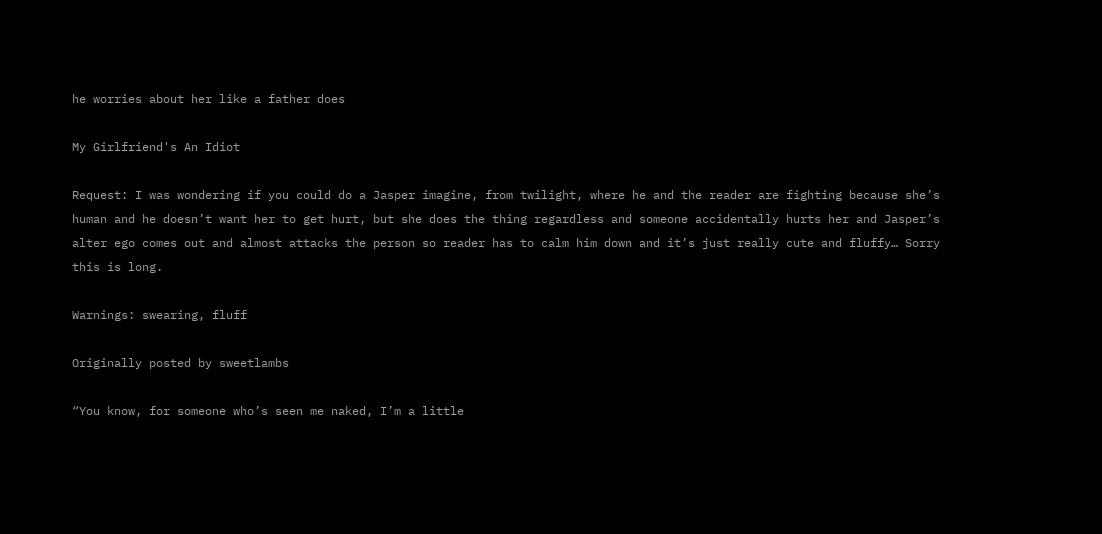he worries about her like a father does

My Girlfriend's An Idiot

Request: I was wondering if you could do a Jasper imagine, from twilight, where he and the reader are fighting because she’s human and he doesn’t want her to get hurt, but she does the thing regardless and someone accidentally hurts her and Jasper’s alter ego comes out and almost attacks the person so reader has to calm him down and it’s just really cute and fluffy… Sorry this is long.

Warnings: swearing, fluff

Originally posted by sweetlambs

“You know, for someone who’s seen me naked, I’m a little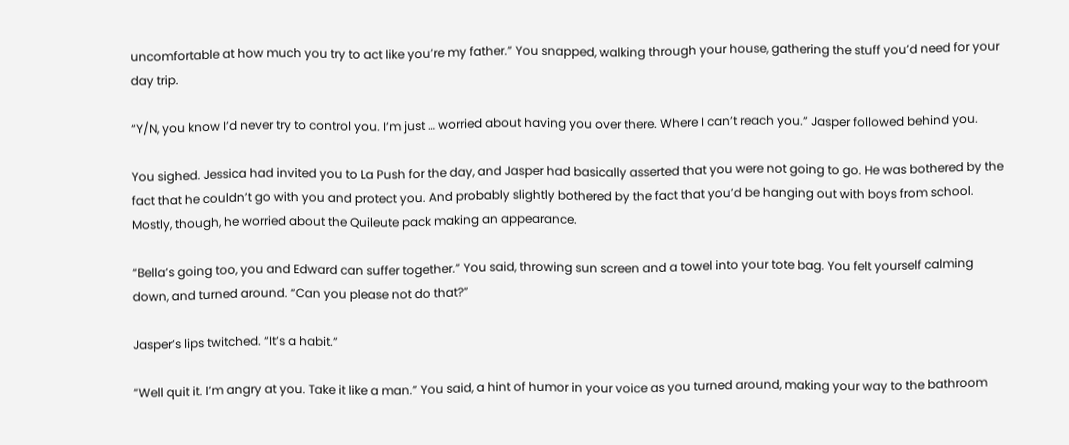uncomfortable at how much you try to act like you’re my father.” You snapped, walking through your house, gathering the stuff you’d need for your day trip.

“Y/N, you know I’d never try to control you. I’m just … worried about having you over there. Where I can’t reach you.” Jasper followed behind you.

You sighed. Jessica had invited you to La Push for the day, and Jasper had basically asserted that you were not going to go. He was bothered by the fact that he couldn’t go with you and protect you. And probably slightly bothered by the fact that you’d be hanging out with boys from school. Mostly, though, he worried about the Quileute pack making an appearance.

“Bella’s going too, you and Edward can suffer together.” You said, throwing sun screen and a towel into your tote bag. You felt yourself calming down, and turned around. “Can you please not do that?”

Jasper’s lips twitched. “It’s a habit.”

“Well quit it. I’m angry at you. Take it like a man.” You said, a hint of humor in your voice as you turned around, making your way to the bathroom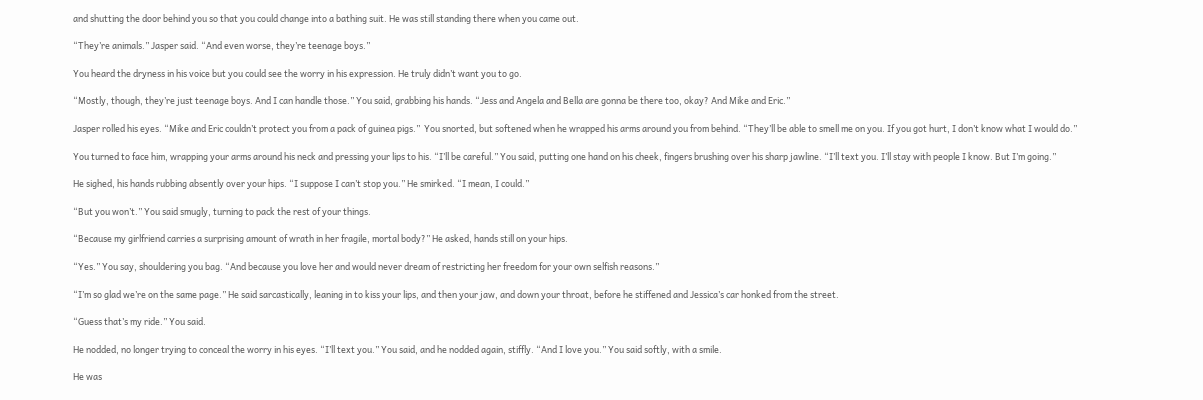and shutting the door behind you so that you could change into a bathing suit. He was still standing there when you came out.

“They’re animals.” Jasper said. “And even worse, they’re teenage boys.”

You heard the dryness in his voice but you could see the worry in his expression. He truly didn’t want you to go.

“Mostly, though, they’re just teenage boys. And I can handle those.” You said, grabbing his hands. “Jess and Angela and Bella are gonna be there too, okay? And Mike and Eric.”

Jasper rolled his eyes. “Mike and Eric couldn’t protect you from a pack of guinea pigs.”  You snorted, but softened when he wrapped his arms around you from behind. “They’ll be able to smell me on you. If you got hurt, I don’t know what I would do.”

You turned to face him, wrapping your arms around his neck and pressing your lips to his. “I’ll be careful.” You said, putting one hand on his cheek, fingers brushing over his sharp jawline. “I’ll text you. I’ll stay with people I know. But I’m going.”

He sighed, his hands rubbing absently over your hips. “I suppose I can’t stop you.” He smirked. “I mean, I could.”

“But you won’t.” You said smugly, turning to pack the rest of your things.

“Because my girlfriend carries a surprising amount of wrath in her fragile, mortal body?” He asked, hands still on your hips.

“Yes.” You say, shouldering you bag. “And because you love her and would never dream of restricting her freedom for your own selfish reasons.”

“I’m so glad we’re on the same page.” He said sarcastically, leaning in to kiss your lips, and then your jaw, and down your throat, before he stiffened and Jessica’s car honked from the street.

“Guess that’s my ride.” You said.

He nodded, no longer trying to conceal the worry in his eyes. “I’ll text you.” You said, and he nodded again, stiffly. “And I love you.” You said softly, with a smile.

He was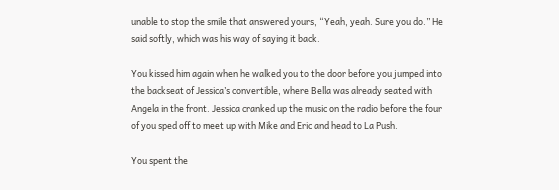unable to stop the smile that answered yours, “Yeah, yeah. Sure you do.” He said softly, which was his way of saying it back.

You kissed him again when he walked you to the door before you jumped into the backseat of Jessica’s convertible, where Bella was already seated with Angela in the front. Jessica cranked up the music on the radio before the four of you sped off to meet up with Mike and Eric and head to La Push.

You spent the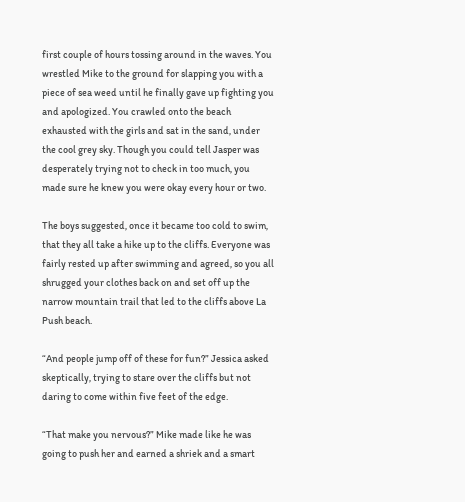first couple of hours tossing around in the waves. You wrestled Mike to the ground for slapping you with a piece of sea weed until he finally gave up fighting you and apologized. You crawled onto the beach exhausted with the girls and sat in the sand, under the cool grey sky. Though you could tell Jasper was desperately trying not to check in too much, you made sure he knew you were okay every hour or two.

The boys suggested, once it became too cold to swim, that they all take a hike up to the cliffs. Everyone was fairly rested up after swimming and agreed, so you all shrugged your clothes back on and set off up the narrow mountain trail that led to the cliffs above La Push beach.

“And people jump off of these for fun?” Jessica asked skeptically, trying to stare over the cliffs but not daring to come within five feet of the edge.

“That make you nervous?” Mike made like he was going to push her and earned a shriek and a smart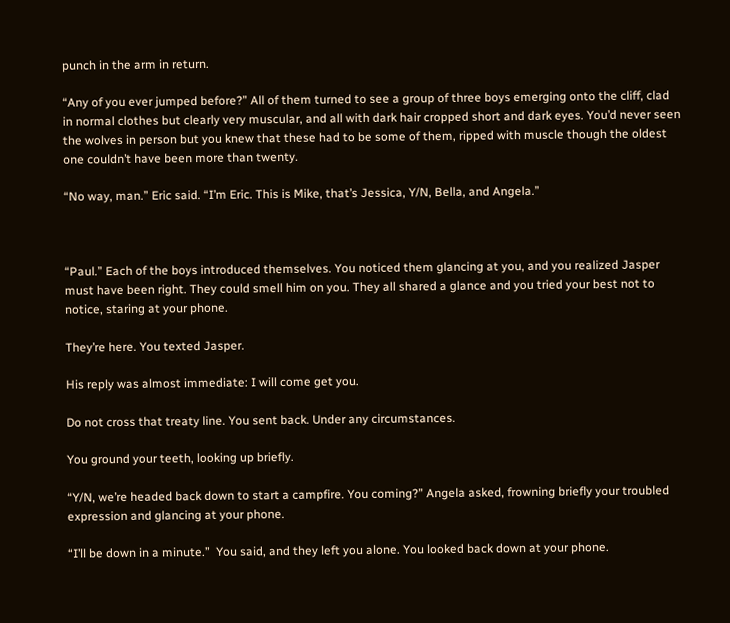punch in the arm in return.

“Any of you ever jumped before?” All of them turned to see a group of three boys emerging onto the cliff, clad in normal clothes but clearly very muscular, and all with dark hair cropped short and dark eyes. You’d never seen the wolves in person but you knew that these had to be some of them, ripped with muscle though the oldest one couldn’t have been more than twenty.

“No way, man.” Eric said. “I’m Eric. This is Mike, that’s Jessica, Y/N, Bella, and Angela.”



“Paul.” Each of the boys introduced themselves. You noticed them glancing at you, and you realized Jasper must have been right. They could smell him on you. They all shared a glance and you tried your best not to notice, staring at your phone.

They’re here. You texted Jasper.

His reply was almost immediate: I will come get you.

Do not cross that treaty line. You sent back. Under any circumstances.

You ground your teeth, looking up briefly.

“Y/N, we’re headed back down to start a campfire. You coming?” Angela asked, frowning briefly your troubled expression and glancing at your phone.

“I’ll be down in a minute.”  You said, and they left you alone. You looked back down at your phone.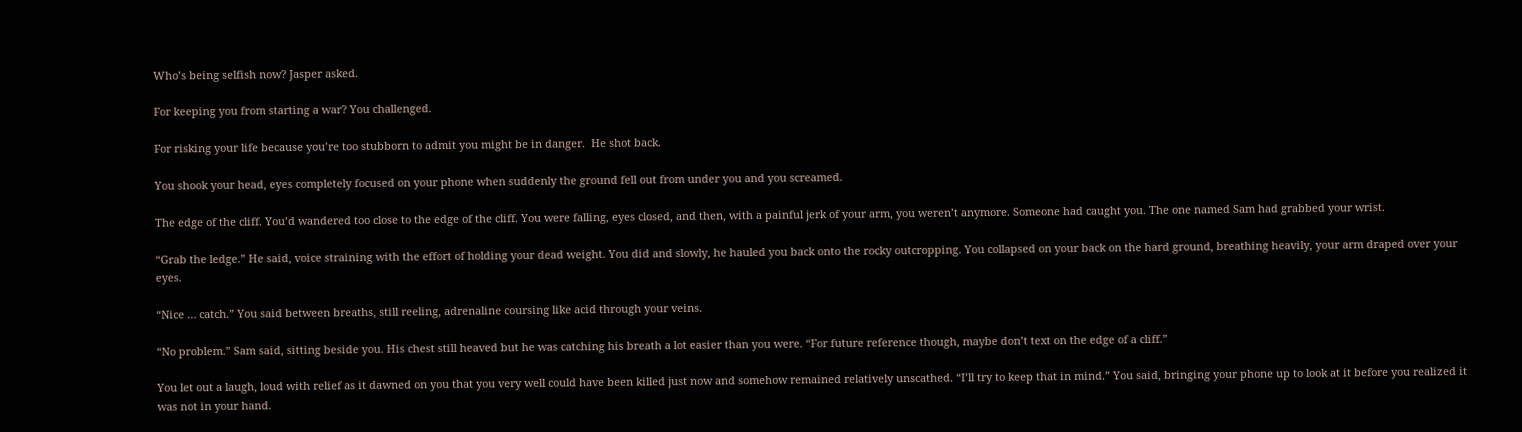Who’s being selfish now? Jasper asked.

For keeping you from starting a war? You challenged.

For risking your life because you’re too stubborn to admit you might be in danger.  He shot back.

You shook your head, eyes completely focused on your phone when suddenly the ground fell out from under you and you screamed.

The edge of the cliff. You’d wandered too close to the edge of the cliff. You were falling, eyes closed, and then, with a painful jerk of your arm, you weren’t anymore. Someone had caught you. The one named Sam had grabbed your wrist.

“Grab the ledge.” He said, voice straining with the effort of holding your dead weight. You did and slowly, he hauled you back onto the rocky outcropping. You collapsed on your back on the hard ground, breathing heavily, your arm draped over your eyes.

“Nice … catch.” You said between breaths, still reeling, adrenaline coursing like acid through your veins.

“No problem.” Sam said, sitting beside you. His chest still heaved but he was catching his breath a lot easier than you were. “For future reference though, maybe don’t text on the edge of a cliff.”

You let out a laugh, loud with relief as it dawned on you that you very well could have been killed just now and somehow remained relatively unscathed. “I’ll try to keep that in mind.” You said, bringing your phone up to look at it before you realized it was not in your hand.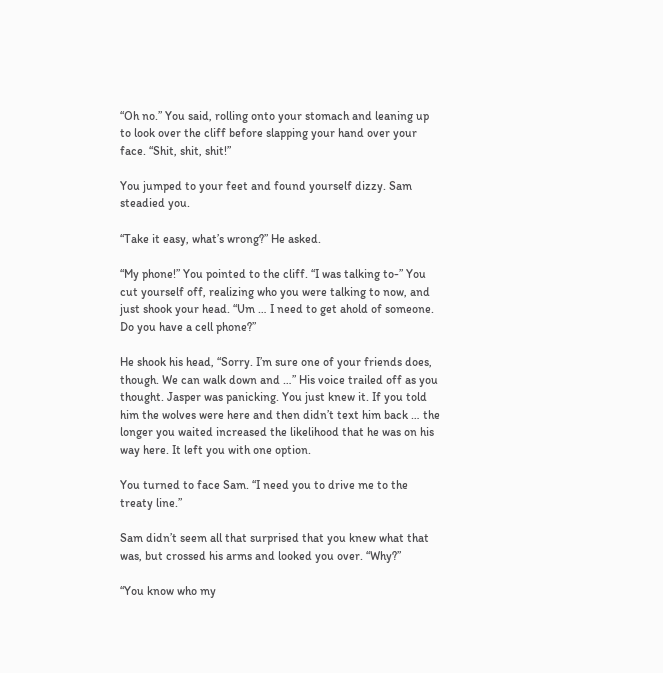“Oh no.” You said, rolling onto your stomach and leaning up to look over the cliff before slapping your hand over your face. “Shit, shit, shit!”

You jumped to your feet and found yourself dizzy. Sam steadied you.

“Take it easy, what’s wrong?” He asked.

“My phone!” You pointed to the cliff. “I was talking to-” You cut yourself off, realizing who you were talking to now, and just shook your head. “Um … I need to get ahold of someone. Do you have a cell phone?”

He shook his head, “Sorry. I’m sure one of your friends does, though. We can walk down and …” His voice trailed off as you thought. Jasper was panicking. You just knew it. If you told him the wolves were here and then didn’t text him back … the longer you waited increased the likelihood that he was on his way here. It left you with one option.

You turned to face Sam. “I need you to drive me to the treaty line.”

Sam didn’t seem all that surprised that you knew what that was, but crossed his arms and looked you over. “Why?”

“You know who my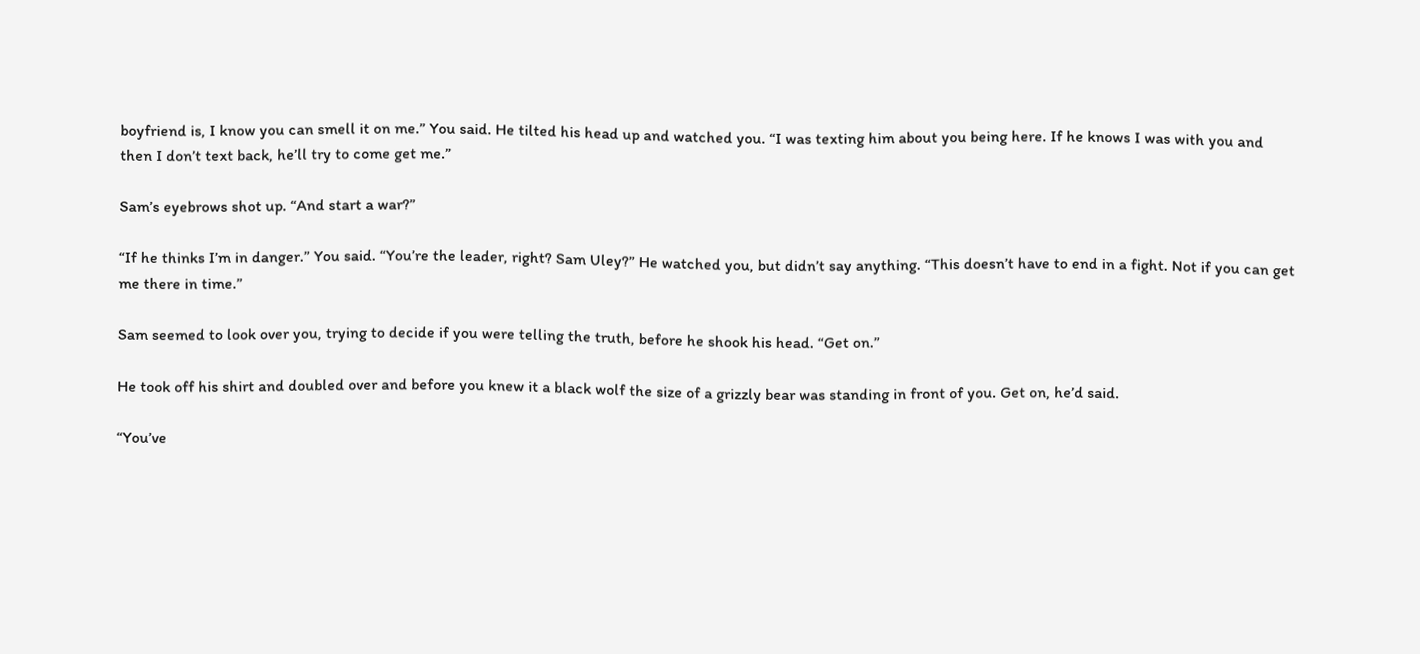boyfriend is, I know you can smell it on me.” You said. He tilted his head up and watched you. “I was texting him about you being here. If he knows I was with you and then I don’t text back, he’ll try to come get me.”

Sam’s eyebrows shot up. “And start a war?”

“If he thinks I’m in danger.” You said. “You’re the leader, right? Sam Uley?” He watched you, but didn’t say anything. “This doesn’t have to end in a fight. Not if you can get me there in time.”

Sam seemed to look over you, trying to decide if you were telling the truth, before he shook his head. “Get on.”

He took off his shirt and doubled over and before you knew it a black wolf the size of a grizzly bear was standing in front of you. Get on, he’d said.

“You’ve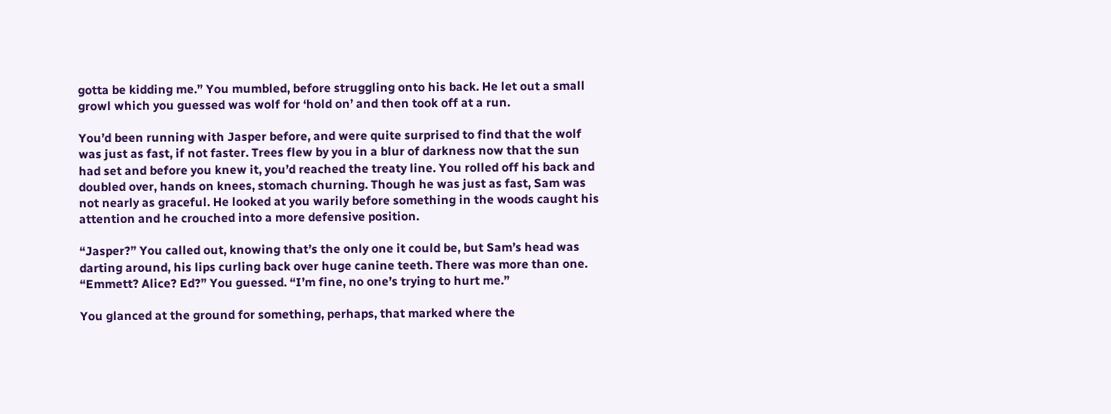gotta be kidding me.” You mumbled, before struggling onto his back. He let out a small growl which you guessed was wolf for ‘hold on’ and then took off at a run.

You’d been running with Jasper before, and were quite surprised to find that the wolf was just as fast, if not faster. Trees flew by you in a blur of darkness now that the sun had set and before you knew it, you’d reached the treaty line. You rolled off his back and doubled over, hands on knees, stomach churning. Though he was just as fast, Sam was not nearly as graceful. He looked at you warily before something in the woods caught his attention and he crouched into a more defensive position.

“Jasper?” You called out, knowing that’s the only one it could be, but Sam’s head was darting around, his lips curling back over huge canine teeth. There was more than one. “Emmett? Alice? Ed?” You guessed. “I’m fine, no one’s trying to hurt me.”

You glanced at the ground for something, perhaps, that marked where the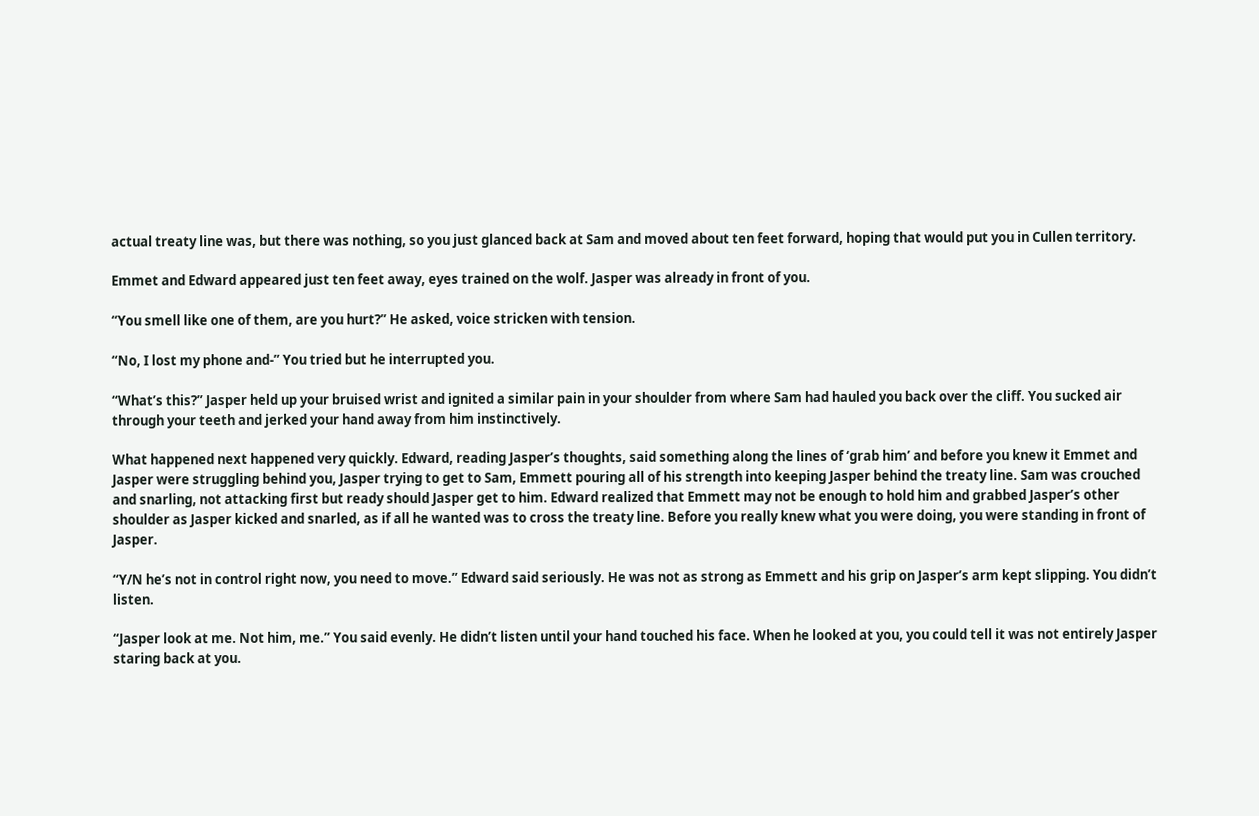actual treaty line was, but there was nothing, so you just glanced back at Sam and moved about ten feet forward, hoping that would put you in Cullen territory.

Emmet and Edward appeared just ten feet away, eyes trained on the wolf. Jasper was already in front of you.

“You smell like one of them, are you hurt?” He asked, voice stricken with tension.

“No, I lost my phone and-” You tried but he interrupted you.

“What’s this?” Jasper held up your bruised wrist and ignited a similar pain in your shoulder from where Sam had hauled you back over the cliff. You sucked air through your teeth and jerked your hand away from him instinctively.

What happened next happened very quickly. Edward, reading Jasper’s thoughts, said something along the lines of ‘grab him’ and before you knew it Emmet and Jasper were struggling behind you, Jasper trying to get to Sam, Emmett pouring all of his strength into keeping Jasper behind the treaty line. Sam was crouched and snarling, not attacking first but ready should Jasper get to him. Edward realized that Emmett may not be enough to hold him and grabbed Jasper’s other shoulder as Jasper kicked and snarled, as if all he wanted was to cross the treaty line. Before you really knew what you were doing, you were standing in front of Jasper.

“Y/N he’s not in control right now, you need to move.” Edward said seriously. He was not as strong as Emmett and his grip on Jasper’s arm kept slipping. You didn’t listen.

“Jasper look at me. Not him, me.” You said evenly. He didn’t listen until your hand touched his face. When he looked at you, you could tell it was not entirely Jasper staring back at you.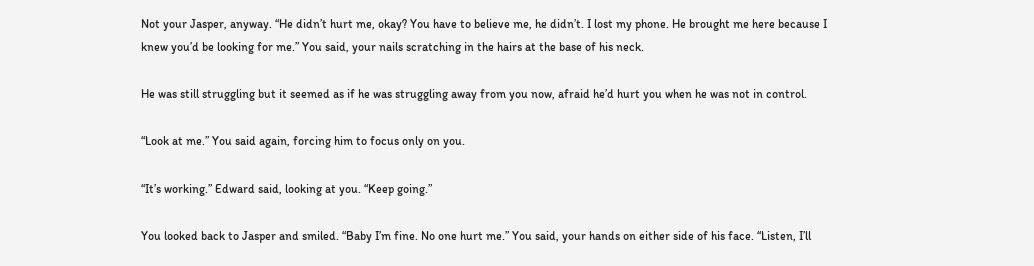Not your Jasper, anyway. “He didn’t hurt me, okay? You have to believe me, he didn’t. I lost my phone. He brought me here because I knew you’d be looking for me.” You said, your nails scratching in the hairs at the base of his neck.

He was still struggling but it seemed as if he was struggling away from you now, afraid he’d hurt you when he was not in control.

“Look at me.” You said again, forcing him to focus only on you.

“It’s working.” Edward said, looking at you. “Keep going.”

You looked back to Jasper and smiled. “Baby I’m fine. No one hurt me.” You said, your hands on either side of his face. “Listen, I’ll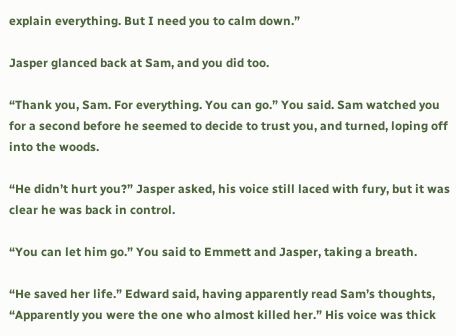explain everything. But I need you to calm down.”

Jasper glanced back at Sam, and you did too.

“Thank you, Sam. For everything. You can go.” You said. Sam watched you for a second before he seemed to decide to trust you, and turned, loping off into the woods.

“He didn’t hurt you?” Jasper asked, his voice still laced with fury, but it was clear he was back in control.

“You can let him go.” You said to Emmett and Jasper, taking a breath.

“He saved her life.” Edward said, having apparently read Sam’s thoughts, “Apparently you were the one who almost killed her.” His voice was thick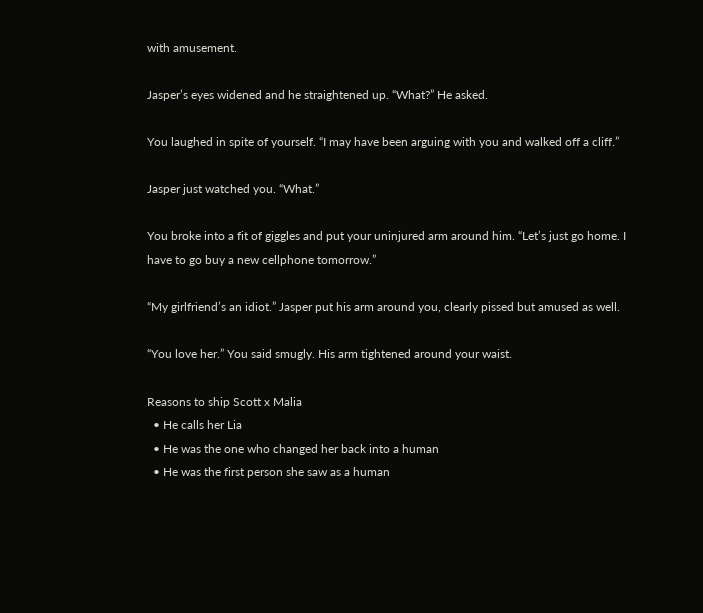with amusement.

Jasper’s eyes widened and he straightened up. “What?” He asked.

You laughed in spite of yourself. “I may have been arguing with you and walked off a cliff.”

Jasper just watched you. “What.”

You broke into a fit of giggles and put your uninjured arm around him. “Let’s just go home. I have to go buy a new cellphone tomorrow.”

“My girlfriend’s an idiot.” Jasper put his arm around you, clearly pissed but amused as well.

“You love her.” You said smugly. His arm tightened around your waist.

Reasons to ship Scott x Malia
  • He calls her Lia
  • He was the one who changed her back into a human
  • He was the first person she saw as a human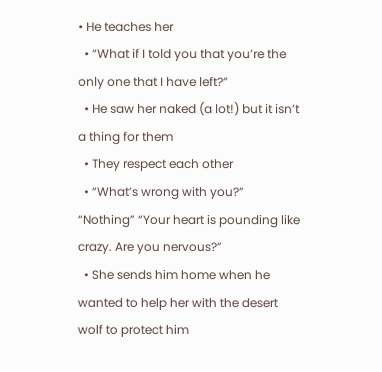• He teaches her
  • “What if I told you that you’re the only one that I have left?”
  • He saw her naked (a lot!) but it isn’t a thing for them
  • They respect each other
  • “What’s wrong with you?” “Nothing” “Your heart is pounding like crazy. Are you nervous?”
  • She sends him home when he wanted to help her with the desert wolf to protect him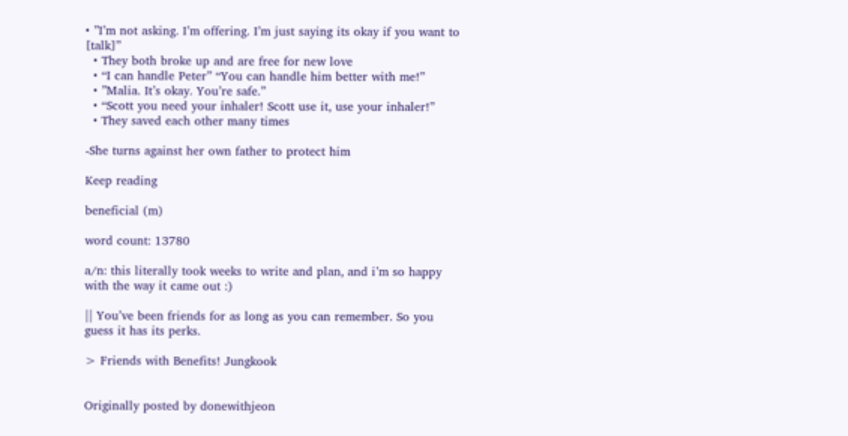• ”I’m not asking. I’m offering. I’m just saying its okay if you want to [talk]”
  • They both broke up and are free for new love
  • “I can handle Peter” “You can handle him better with me!”
  • ”Malia. It’s okay. You’re safe.”
  • “Scott you need your inhaler! Scott use it, use your inhaler!”
  • They saved each other many times

-She turns against her own father to protect him

Keep reading

beneficial (m)

word count: 13780

a/n: this literally took weeks to write and plan, and i’m so happy with the way it came out :)

|| You’ve been friends for as long as you can remember. So you guess it has its perks.

> Friends with Benefits! Jungkook


Originally posted by donewithjeon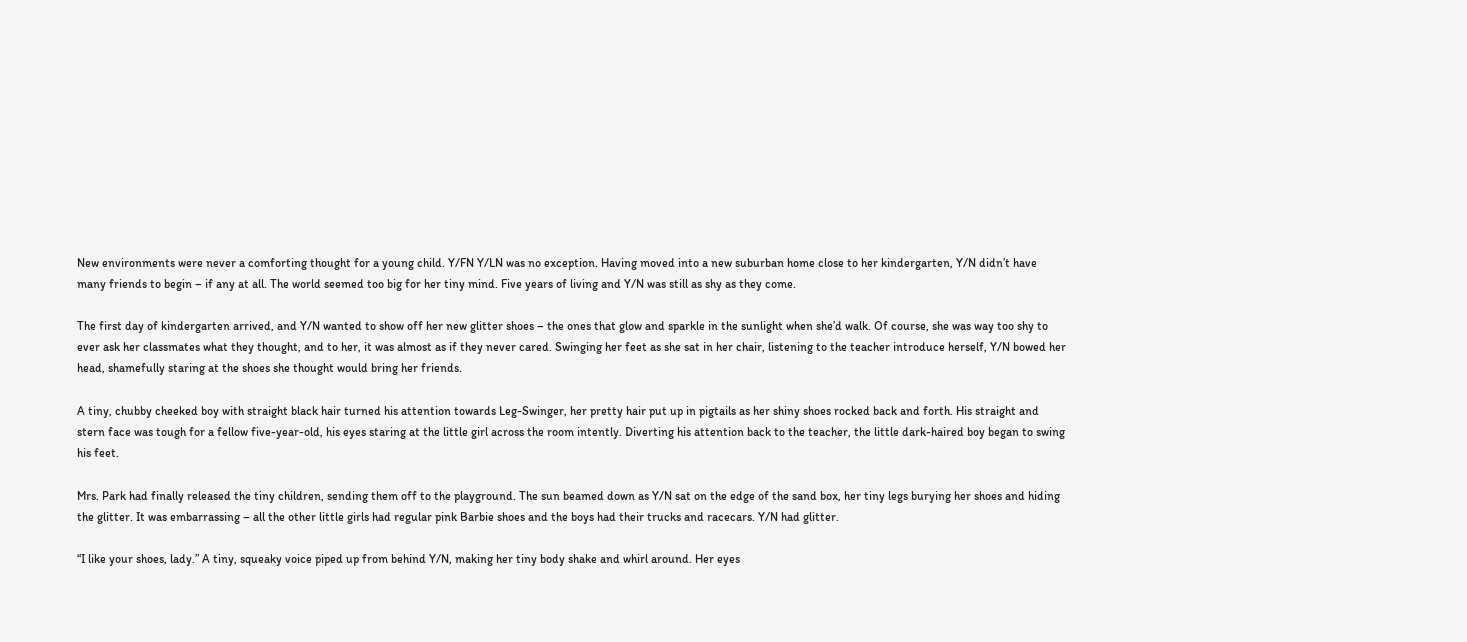New environments were never a comforting thought for a young child. Y/FN Y/LN was no exception. Having moved into a new suburban home close to her kindergarten, Y/N didn’t have many friends to begin – if any at all. The world seemed too big for her tiny mind. Five years of living and Y/N was still as shy as they come.

The first day of kindergarten arrived, and Y/N wanted to show off her new glitter shoes – the ones that glow and sparkle in the sunlight when she’d walk. Of course, she was way too shy to ever ask her classmates what they thought, and to her, it was almost as if they never cared. Swinging her feet as she sat in her chair, listening to the teacher introduce herself, Y/N bowed her head, shamefully staring at the shoes she thought would bring her friends.

A tiny, chubby cheeked boy with straight black hair turned his attention towards Leg-Swinger, her pretty hair put up in pigtails as her shiny shoes rocked back and forth. His straight and stern face was tough for a fellow five-year-old, his eyes staring at the little girl across the room intently. Diverting his attention back to the teacher, the little dark-haired boy began to swing his feet.

Mrs. Park had finally released the tiny children, sending them off to the playground. The sun beamed down as Y/N sat on the edge of the sand box, her tiny legs burying her shoes and hiding the glitter. It was embarrassing – all the other little girls had regular pink Barbie shoes and the boys had their trucks and racecars. Y/N had glitter.

“I like your shoes, lady.” A tiny, squeaky voice piped up from behind Y/N, making her tiny body shake and whirl around. Her eyes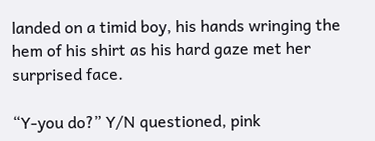landed on a timid boy, his hands wringing the hem of his shirt as his hard gaze met her surprised face.

“Y-you do?” Y/N questioned, pink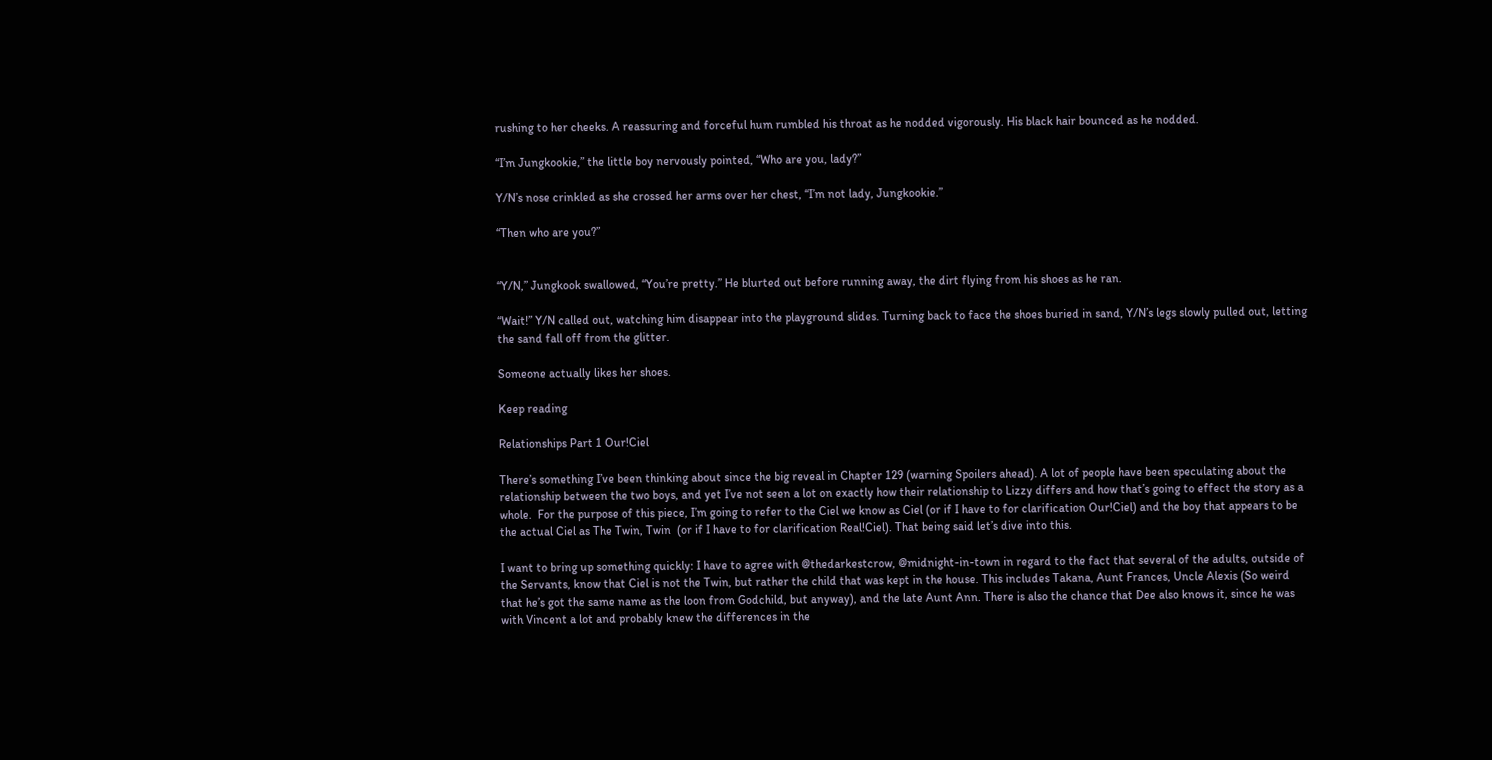rushing to her cheeks. A reassuring and forceful hum rumbled his throat as he nodded vigorously. His black hair bounced as he nodded.

“I’m Jungkookie,” the little boy nervously pointed, “Who are you, lady?”

Y/N’s nose crinkled as she crossed her arms over her chest, “I’m not lady, Jungkookie.”

“Then who are you?”


“Y/N,” Jungkook swallowed, “You’re pretty.” He blurted out before running away, the dirt flying from his shoes as he ran.

“Wait!” Y/N called out, watching him disappear into the playground slides. Turning back to face the shoes buried in sand, Y/N’s legs slowly pulled out, letting the sand fall off from the glitter.

Someone actually likes her shoes.

Keep reading

Relationships Part 1 Our!Ciel

There’s something I’ve been thinking about since the big reveal in Chapter 129 (warning Spoilers ahead). A lot of people have been speculating about the relationship between the two boys, and yet I’ve not seen a lot on exactly how their relationship to Lizzy differs and how that’s going to effect the story as a whole.  For the purpose of this piece, I’m going to refer to the Ciel we know as Ciel (or if I have to for clarification Our!Ciel) and the boy that appears to be the actual Ciel as The Twin, Twin  (or if I have to for clarification Real!Ciel). That being said let’s dive into this.

I want to bring up something quickly: I have to agree with @thedarkestcrow, @midnight-in-town in regard to the fact that several of the adults, outside of the Servants, know that Ciel is not the Twin, but rather the child that was kept in the house. This includes Takana, Aunt Frances, Uncle Alexis (So weird that he’s got the same name as the loon from Godchild, but anyway), and the late Aunt Ann. There is also the chance that Dee also knows it, since he was with Vincent a lot and probably knew the differences in the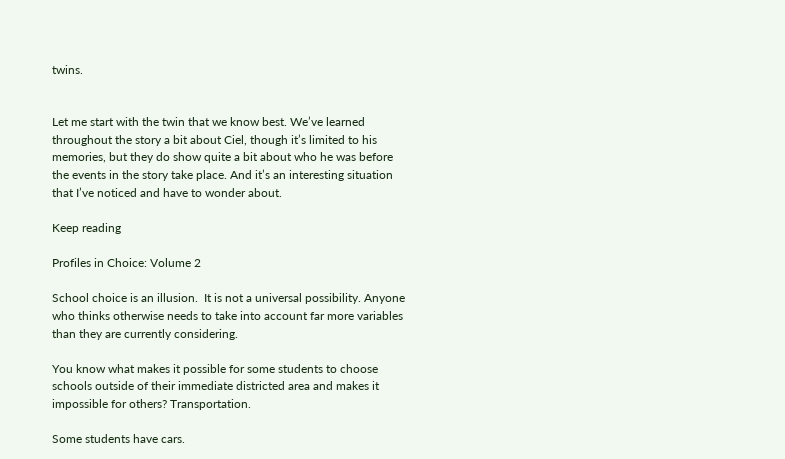twins.


Let me start with the twin that we know best. We’ve learned throughout the story a bit about Ciel, though it’s limited to his memories, but they do show quite a bit about who he was before the events in the story take place. And it’s an interesting situation that I’ve noticed and have to wonder about.

Keep reading

Profiles in Choice: Volume 2

School choice is an illusion.  It is not a universal possibility. Anyone who thinks otherwise needs to take into account far more variables than they are currently considering.

You know what makes it possible for some students to choose schools outside of their immediate districted area and makes it impossible for others? Transportation.

Some students have cars.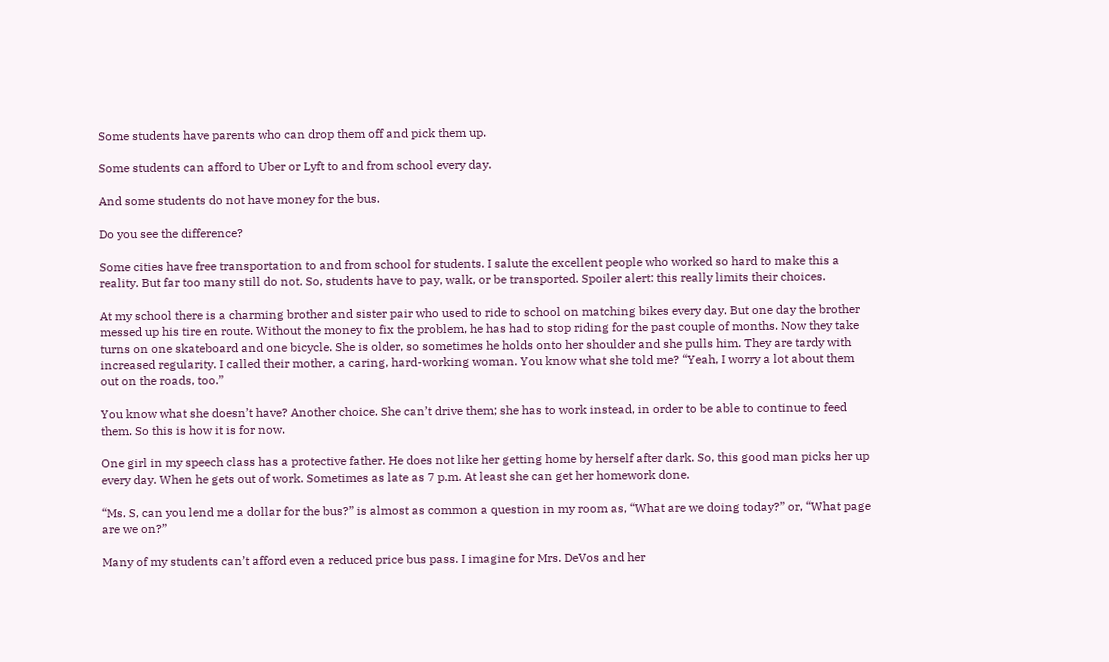Some students have parents who can drop them off and pick them up.

Some students can afford to Uber or Lyft to and from school every day.

And some students do not have money for the bus.

Do you see the difference?

Some cities have free transportation to and from school for students. I salute the excellent people who worked so hard to make this a reality. But far too many still do not. So, students have to pay, walk, or be transported. Spoiler alert: this really limits their choices.

At my school there is a charming brother and sister pair who used to ride to school on matching bikes every day. But one day the brother messed up his tire en route. Without the money to fix the problem, he has had to stop riding for the past couple of months. Now they take turns on one skateboard and one bicycle. She is older, so sometimes he holds onto her shoulder and she pulls him. They are tardy with increased regularity. I called their mother, a caring, hard-working woman. You know what she told me? “Yeah, I worry a lot about them out on the roads, too.”

You know what she doesn’t have? Another choice. She can’t drive them; she has to work instead, in order to be able to continue to feed them. So this is how it is for now.

One girl in my speech class has a protective father. He does not like her getting home by herself after dark. So, this good man picks her up every day. When he gets out of work. Sometimes as late as 7 p.m. At least she can get her homework done.

“Ms. S, can you lend me a dollar for the bus?” is almost as common a question in my room as, “What are we doing today?” or, “What page are we on?”

Many of my students can’t afford even a reduced price bus pass. I imagine for Mrs. DeVos and her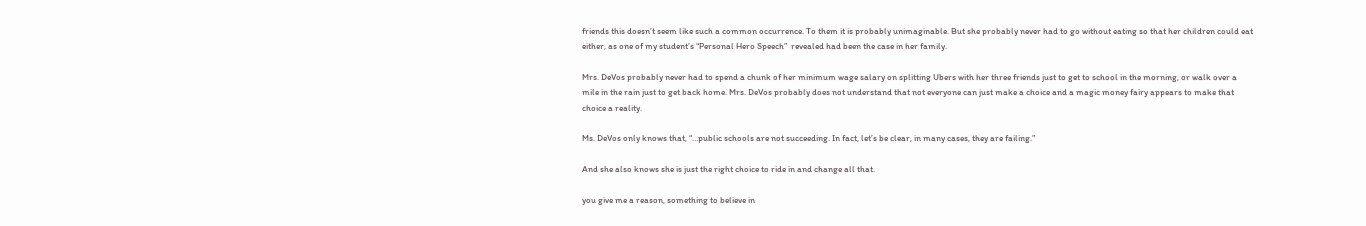friends this doesn’t seem like such a common occurrence. To them it is probably unimaginable. But she probably never had to go without eating so that her children could eat either, as one of my student’s “Personal Hero Speech”  revealed had been the case in her family.

Mrs. DeVos probably never had to spend a chunk of her minimum wage salary on splitting Ubers with her three friends just to get to school in the morning, or walk over a mile in the rain just to get back home. Mrs. DeVos probably does not understand that not everyone can just make a choice and a magic money fairy appears to make that choice a reality.

Ms. DeVos only knows that, “…public schools are not succeeding. In fact, let’s be clear, in many cases, they are failing.”

And she also knows she is just the right choice to ride in and change all that.

you give me a reason, something to believe in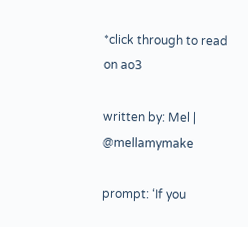*click through to read on ao3

written by: Mel | @mellamymake

prompt: ‘If you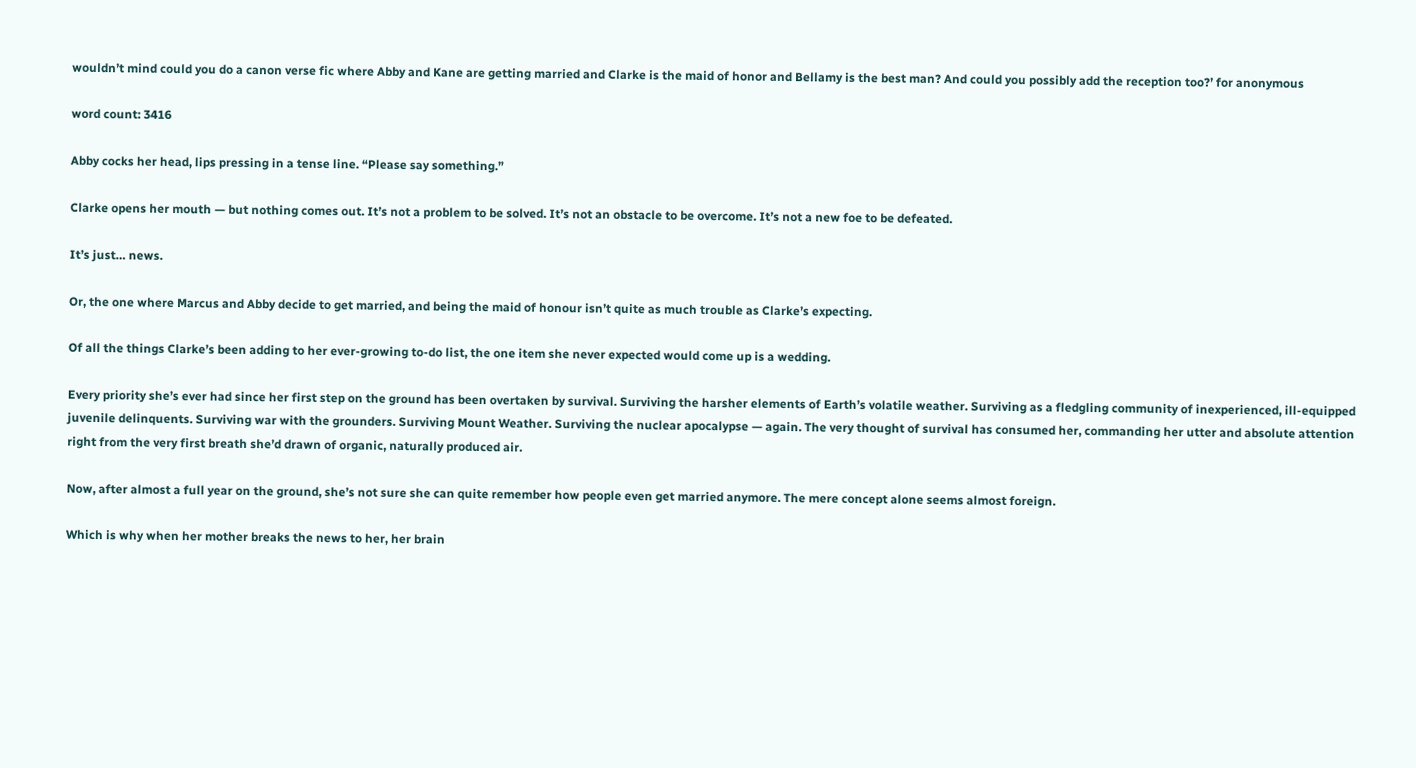wouldn’t mind could you do a canon verse fic where Abby and Kane are getting married and Clarke is the maid of honor and Bellamy is the best man? And could you possibly add the reception too?’ for anonymous

word count: 3416

Abby cocks her head, lips pressing in a tense line. “Please say something.”

Clarke opens her mouth — but nothing comes out. It’s not a problem to be solved. It’s not an obstacle to be overcome. It’s not a new foe to be defeated.

It’s just… news.

Or, the one where Marcus and Abby decide to get married, and being the maid of honour isn’t quite as much trouble as Clarke’s expecting.

Of all the things Clarke’s been adding to her ever-growing to-do list, the one item she never expected would come up is a wedding.

Every priority she’s ever had since her first step on the ground has been overtaken by survival. Surviving the harsher elements of Earth’s volatile weather. Surviving as a fledgling community of inexperienced, ill-equipped juvenile delinquents. Surviving war with the grounders. Surviving Mount Weather. Surviving the nuclear apocalypse — again. The very thought of survival has consumed her, commanding her utter and absolute attention right from the very first breath she’d drawn of organic, naturally produced air.

Now, after almost a full year on the ground, she’s not sure she can quite remember how people even get married anymore. The mere concept alone seems almost foreign.

Which is why when her mother breaks the news to her, her brain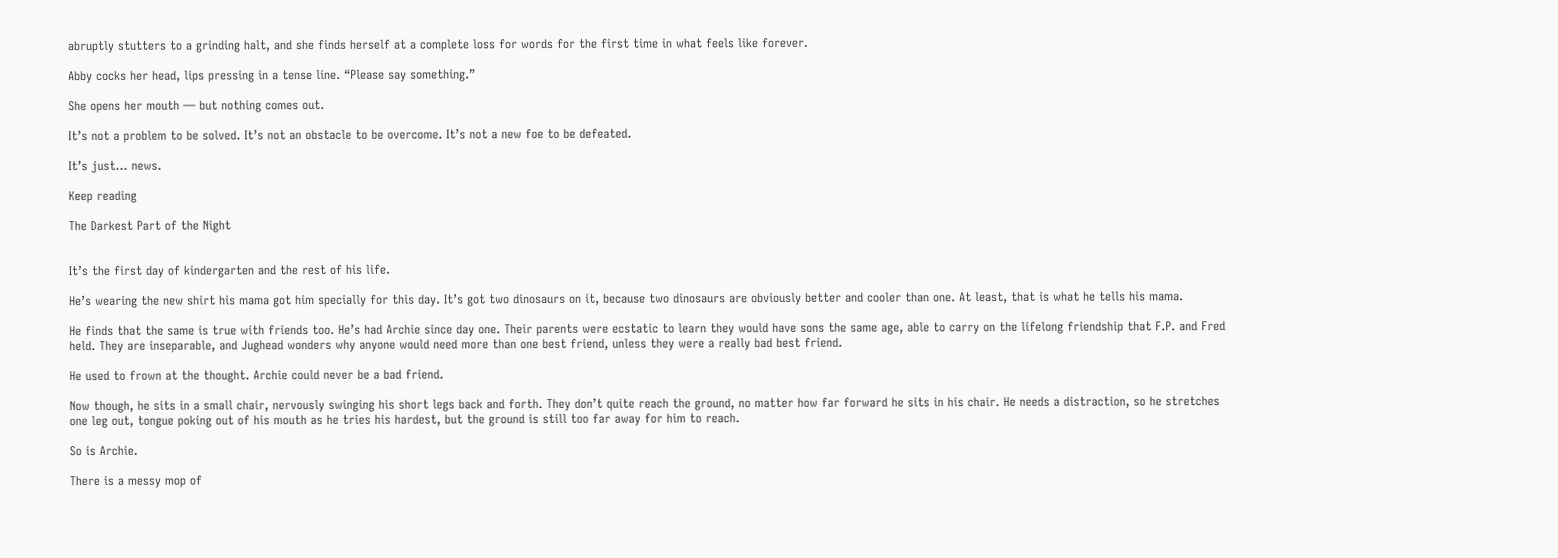abruptly stutters to a grinding halt, and she finds herself at a complete loss for words for the first time in what feels like forever.

Abby cocks her head, lips pressing in a tense line. “Please say something.”

She opens her mouth — but nothing comes out.

It’s not a problem to be solved. It’s not an obstacle to be overcome. It’s not a new foe to be defeated.

It’s just… news.

Keep reading

The Darkest Part of the Night


It’s the first day of kindergarten and the rest of his life.

He’s wearing the new shirt his mama got him specially for this day. It’s got two dinosaurs on it, because two dinosaurs are obviously better and cooler than one. At least, that is what he tells his mama.

He finds that the same is true with friends too. He’s had Archie since day one. Their parents were ecstatic to learn they would have sons the same age, able to carry on the lifelong friendship that F.P. and Fred held. They are inseparable, and Jughead wonders why anyone would need more than one best friend, unless they were a really bad best friend.

He used to frown at the thought. Archie could never be a bad friend.

Now though, he sits in a small chair, nervously swinging his short legs back and forth. They don’t quite reach the ground, no matter how far forward he sits in his chair. He needs a distraction, so he stretches one leg out, tongue poking out of his mouth as he tries his hardest, but the ground is still too far away for him to reach.

So is Archie.

There is a messy mop of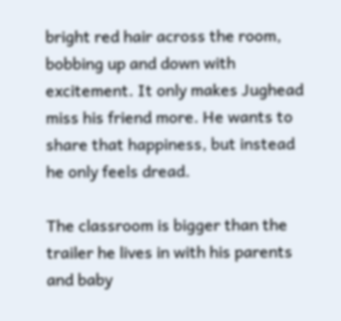bright red hair across the room, bobbing up and down with excitement. It only makes Jughead miss his friend more. He wants to share that happiness, but instead he only feels dread.

The classroom is bigger than the trailer he lives in with his parents and baby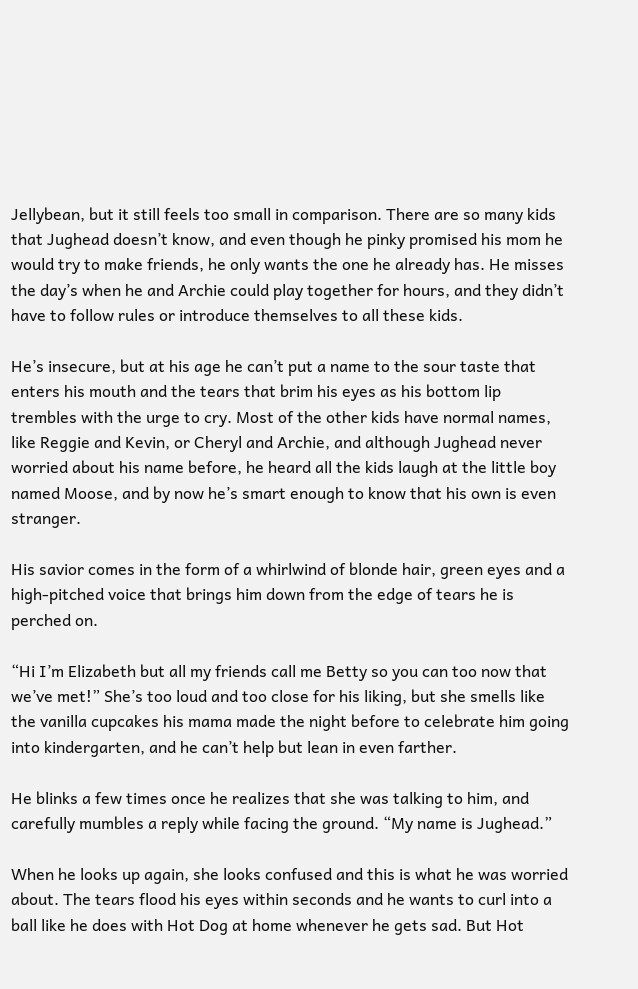Jellybean, but it still feels too small in comparison. There are so many kids that Jughead doesn’t know, and even though he pinky promised his mom he would try to make friends, he only wants the one he already has. He misses the day’s when he and Archie could play together for hours, and they didn’t have to follow rules or introduce themselves to all these kids.

He’s insecure, but at his age he can’t put a name to the sour taste that enters his mouth and the tears that brim his eyes as his bottom lip trembles with the urge to cry. Most of the other kids have normal names, like Reggie and Kevin, or Cheryl and Archie, and although Jughead never worried about his name before, he heard all the kids laugh at the little boy named Moose, and by now he’s smart enough to know that his own is even stranger.

His savior comes in the form of a whirlwind of blonde hair, green eyes and a high-pitched voice that brings him down from the edge of tears he is perched on.

“Hi I’m Elizabeth but all my friends call me Betty so you can too now that we’ve met!” She’s too loud and too close for his liking, but she smells like the vanilla cupcakes his mama made the night before to celebrate him going into kindergarten, and he can’t help but lean in even farther.

He blinks a few times once he realizes that she was talking to him, and carefully mumbles a reply while facing the ground. “My name is Jughead.”

When he looks up again, she looks confused and this is what he was worried about. The tears flood his eyes within seconds and he wants to curl into a ball like he does with Hot Dog at home whenever he gets sad. But Hot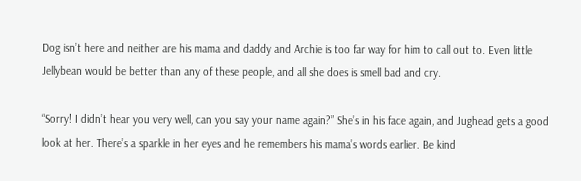Dog isn’t here and neither are his mama and daddy and Archie is too far way for him to call out to. Even little Jellybean would be better than any of these people, and all she does is smell bad and cry.

“Sorry! I didn’t hear you very well, can you say your name again?” She’s in his face again, and Jughead gets a good look at her. There’s a sparkle in her eyes and he remembers his mama’s words earlier. Be kind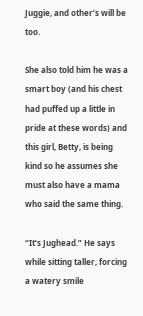Juggie, and other’s will be too.

She also told him he was a smart boy (and his chest had puffed up a little in pride at these words) and this girl, Betty, is being kind so he assumes she must also have a mama who said the same thing.

“It’s Jughead.” He says while sitting taller, forcing a watery smile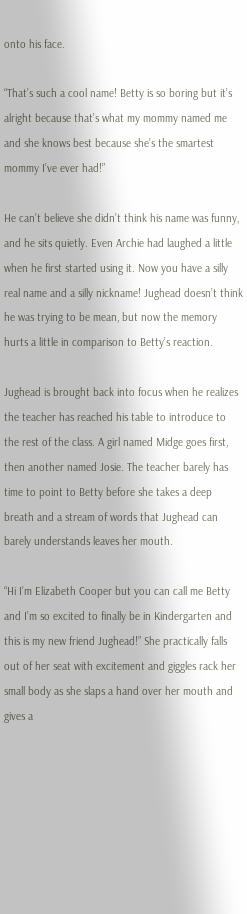onto his face.

“That’s such a cool name! Betty is so boring but it’s alright because that’s what my mommy named me and she knows best because she’s the smartest mommy I’ve ever had!”

He can’t believe she didn’t think his name was funny, and he sits quietly. Even Archie had laughed a little when he first started using it. Now you have a silly real name and a silly nickname! Jughead doesn’t think he was trying to be mean, but now the memory hurts a little in comparison to Betty’s reaction.

Jughead is brought back into focus when he realizes the teacher has reached his table to introduce to the rest of the class. A girl named Midge goes first, then another named Josie. The teacher barely has time to point to Betty before she takes a deep breath and a stream of words that Jughead can barely understands leaves her mouth.

“Hi I’m Elizabeth Cooper but you can call me Betty and I’m so excited to finally be in Kindergarten and this is my new friend Jughead!” She practically falls out of her seat with excitement and giggles rack her small body as she slaps a hand over her mouth and gives a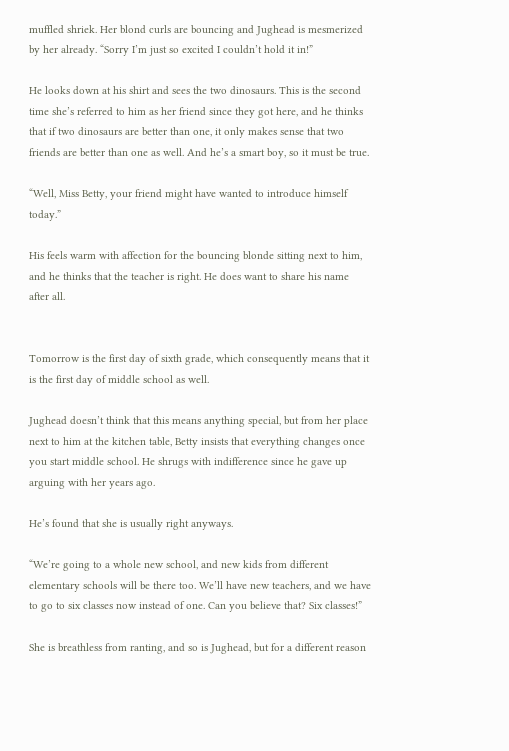muffled shriek. Her blond curls are bouncing and Jughead is mesmerized by her already. “Sorry I’m just so excited I couldn’t hold it in!”

He looks down at his shirt and sees the two dinosaurs. This is the second time she’s referred to him as her friend since they got here, and he thinks that if two dinosaurs are better than one, it only makes sense that two friends are better than one as well. And he’s a smart boy, so it must be true.

“Well, Miss Betty, your friend might have wanted to introduce himself today.”

His feels warm with affection for the bouncing blonde sitting next to him, and he thinks that the teacher is right. He does want to share his name after all.


Tomorrow is the first day of sixth grade, which consequently means that it is the first day of middle school as well.

Jughead doesn’t think that this means anything special, but from her place next to him at the kitchen table, Betty insists that everything changes once you start middle school. He shrugs with indifference since he gave up arguing with her years ago.

He’s found that she is usually right anyways.

“We’re going to a whole new school, and new kids from different elementary schools will be there too. We’ll have new teachers, and we have to go to six classes now instead of one. Can you believe that? Six classes!”

She is breathless from ranting, and so is Jughead, but for a different reason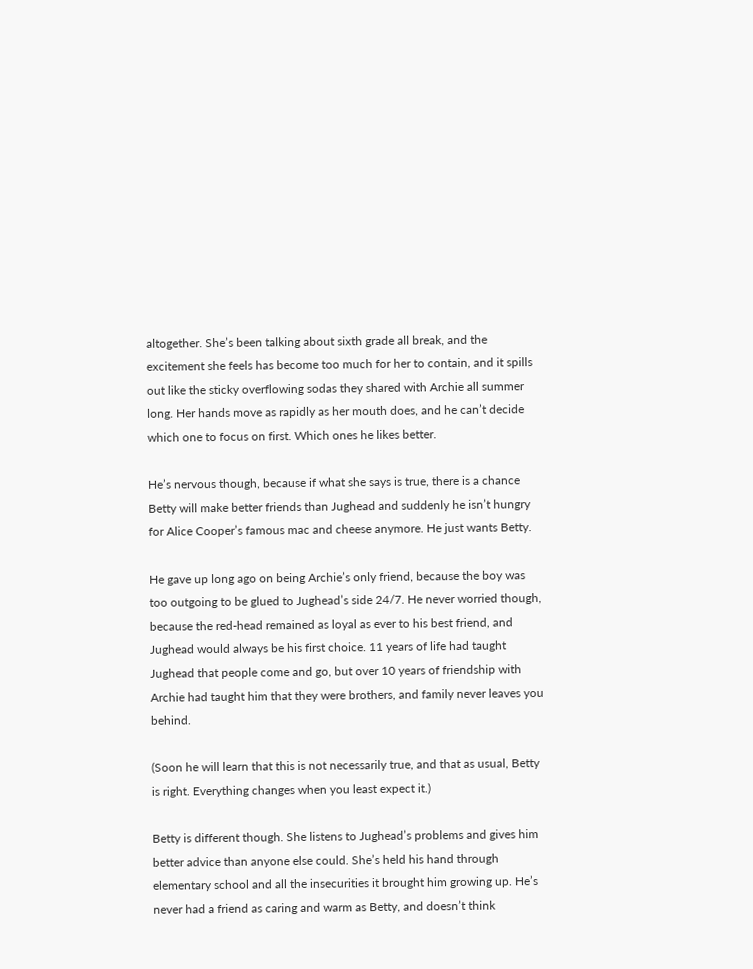altogether. She’s been talking about sixth grade all break, and the excitement she feels has become too much for her to contain, and it spills out like the sticky overflowing sodas they shared with Archie all summer long. Her hands move as rapidly as her mouth does, and he can’t decide which one to focus on first. Which ones he likes better.

He’s nervous though, because if what she says is true, there is a chance Betty will make better friends than Jughead and suddenly he isn’t hungry for Alice Cooper’s famous mac and cheese anymore. He just wants Betty.

He gave up long ago on being Archie’s only friend, because the boy was too outgoing to be glued to Jughead’s side 24/7. He never worried though, because the red-head remained as loyal as ever to his best friend, and Jughead would always be his first choice. 11 years of life had taught Jughead that people come and go, but over 10 years of friendship with Archie had taught him that they were brothers, and family never leaves you behind.

(Soon he will learn that this is not necessarily true, and that as usual, Betty is right. Everything changes when you least expect it.)

Betty is different though. She listens to Jughead’s problems and gives him better advice than anyone else could. She’s held his hand through elementary school and all the insecurities it brought him growing up. He’s never had a friend as caring and warm as Betty, and doesn’t think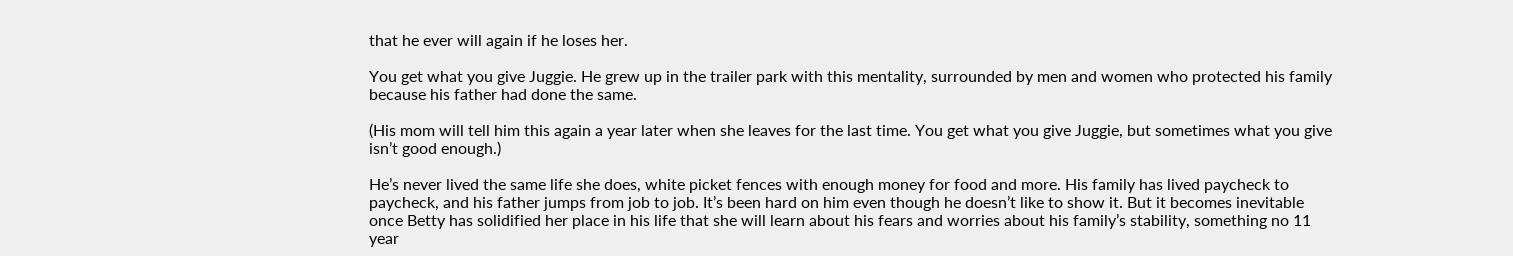that he ever will again if he loses her.

You get what you give Juggie. He grew up in the trailer park with this mentality, surrounded by men and women who protected his family because his father had done the same.

(His mom will tell him this again a year later when she leaves for the last time. You get what you give Juggie, but sometimes what you give isn’t good enough.)

He’s never lived the same life she does, white picket fences with enough money for food and more. His family has lived paycheck to paycheck, and his father jumps from job to job. It’s been hard on him even though he doesn’t like to show it. But it becomes inevitable once Betty has solidified her place in his life that she will learn about his fears and worries about his family’s stability, something no 11 year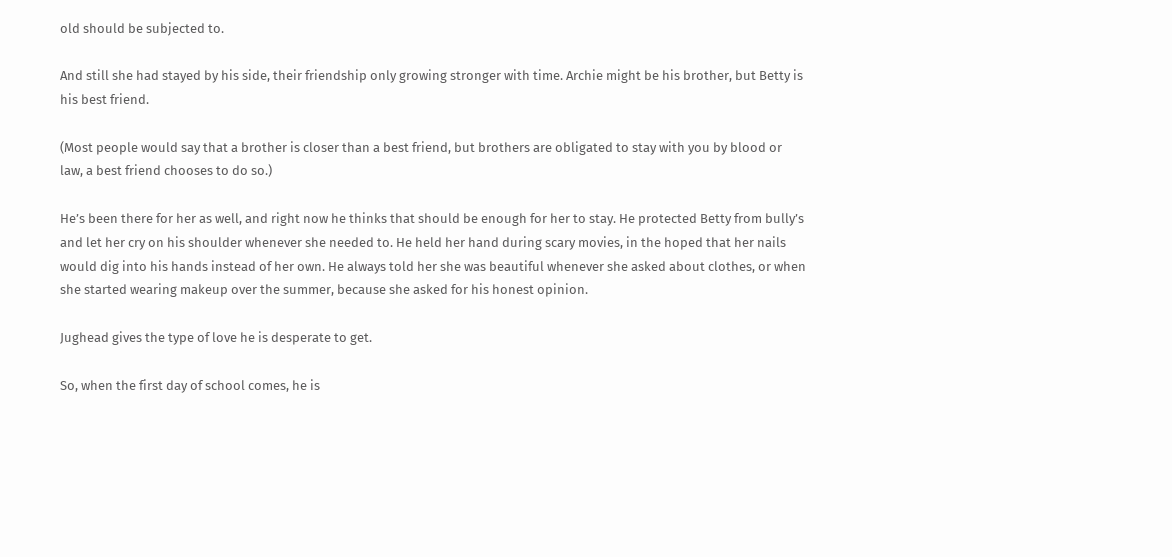old should be subjected to.

And still she had stayed by his side, their friendship only growing stronger with time. Archie might be his brother, but Betty is his best friend.

(Most people would say that a brother is closer than a best friend, but brothers are obligated to stay with you by blood or law, a best friend chooses to do so.)

He’s been there for her as well, and right now he thinks that should be enough for her to stay. He protected Betty from bully’s and let her cry on his shoulder whenever she needed to. He held her hand during scary movies, in the hoped that her nails would dig into his hands instead of her own. He always told her she was beautiful whenever she asked about clothes, or when she started wearing makeup over the summer, because she asked for his honest opinion.

Jughead gives the type of love he is desperate to get.

So, when the first day of school comes, he is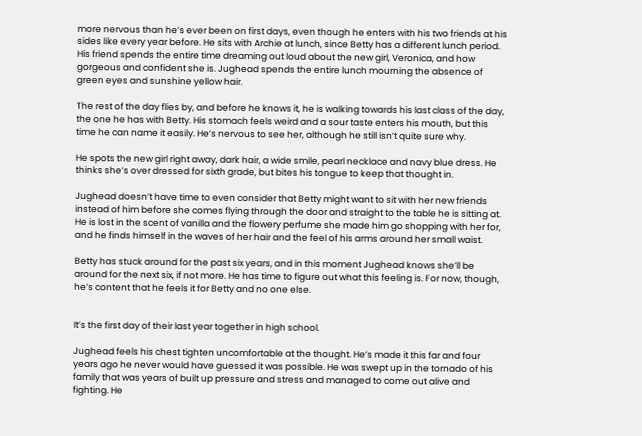more nervous than he’s ever been on first days, even though he enters with his two friends at his sides like every year before. He sits with Archie at lunch, since Betty has a different lunch period. His friend spends the entire time dreaming out loud about the new girl, Veronica, and how gorgeous and confident she is. Jughead spends the entire lunch mourning the absence of green eyes and sunshine yellow hair.

The rest of the day flies by, and before he knows it, he is walking towards his last class of the day, the one he has with Betty. His stomach feels weird and a sour taste enters his mouth, but this time he can name it easily. He’s nervous to see her, although he still isn’t quite sure why.

He spots the new girl right away, dark hair, a wide smile, pearl necklace and navy blue dress. He thinks she’s over dressed for sixth grade, but bites his tongue to keep that thought in.

Jughead doesn’t have time to even consider that Betty might want to sit with her new friends instead of him before she comes flying through the door and straight to the table he is sitting at. He is lost in the scent of vanilla and the flowery perfume she made him go shopping with her for, and he finds himself in the waves of her hair and the feel of his arms around her small waist.

Betty has stuck around for the past six years, and in this moment Jughead knows she’ll be around for the next six, if not more. He has time to figure out what this feeling is. For now, though, he’s content that he feels it for Betty and no one else.


It’s the first day of their last year together in high school.

Jughead feels his chest tighten uncomfortable at the thought. He’s made it this far and four years ago he never would have guessed it was possible. He was swept up in the tornado of his family that was years of built up pressure and stress and managed to come out alive and fighting. He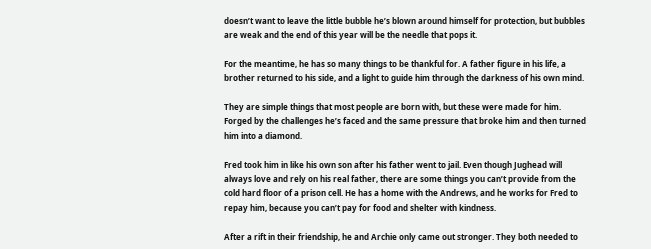doesn’t want to leave the little bubble he’s blown around himself for protection, but bubbles are weak and the end of this year will be the needle that pops it.

For the meantime, he has so many things to be thankful for. A father figure in his life, a brother returned to his side, and a light to guide him through the darkness of his own mind.

They are simple things that most people are born with, but these were made for him. Forged by the challenges he’s faced and the same pressure that broke him and then turned him into a diamond.

Fred took him in like his own son after his father went to jail. Even though Jughead will always love and rely on his real father, there are some things you can’t provide from the cold hard floor of a prison cell. He has a home with the Andrews, and he works for Fred to repay him, because you can’t pay for food and shelter with kindness.

After a rift in their friendship, he and Archie only came out stronger. They both needed to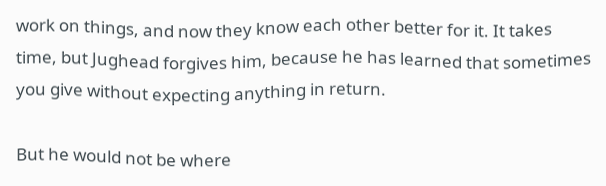work on things, and now they know each other better for it. It takes time, but Jughead forgives him, because he has learned that sometimes you give without expecting anything in return.

But he would not be where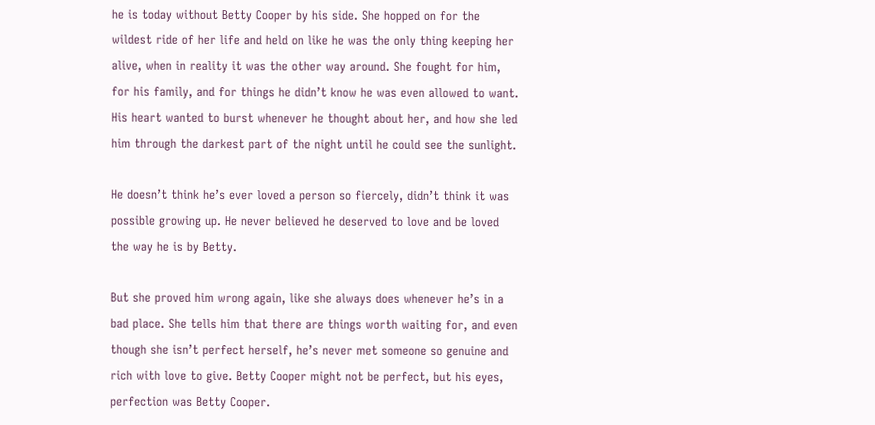he is today without Betty Cooper by his side. She hopped on for the wildest ride of her life and held on like he was the only thing keeping her alive, when in reality it was the other way around. She fought for him, for his family, and for things he didn’t know he was even allowed to want. His heart wanted to burst whenever he thought about her, and how she led him through the darkest part of the night until he could see the sunlight.

He doesn’t think he’s ever loved a person so fiercely, didn’t think it was possible growing up. He never believed he deserved to love and be loved the way he is by Betty.

But she proved him wrong again, like she always does whenever he’s in a bad place. She tells him that there are things worth waiting for, and even though she isn’t perfect herself, he’s never met someone so genuine and rich with love to give. Betty Cooper might not be perfect, but his eyes, perfection was Betty Cooper.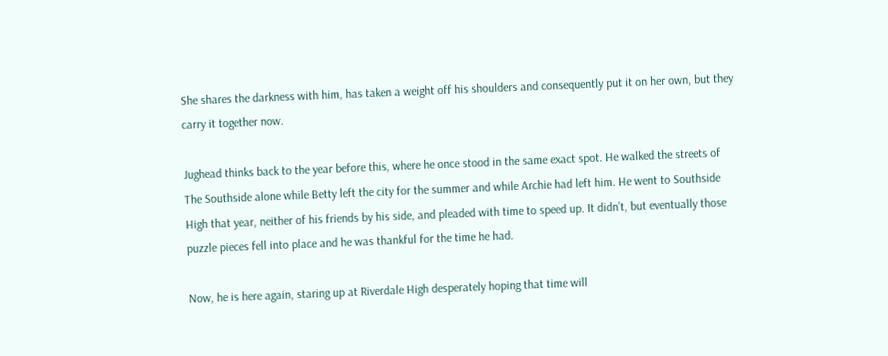She shares the darkness with him, has taken a weight off his shoulders and consequently put it on her own, but they carry it together now.

Jughead thinks back to the year before this, where he once stood in the same exact spot. He walked the streets of The Southside alone while Betty left the city for the summer and while Archie had left him. He went to Southside High that year, neither of his friends by his side, and pleaded with time to speed up. It didn’t, but eventually those puzzle pieces fell into place and he was thankful for the time he had.

Now, he is here again, staring up at Riverdale High desperately hoping that time will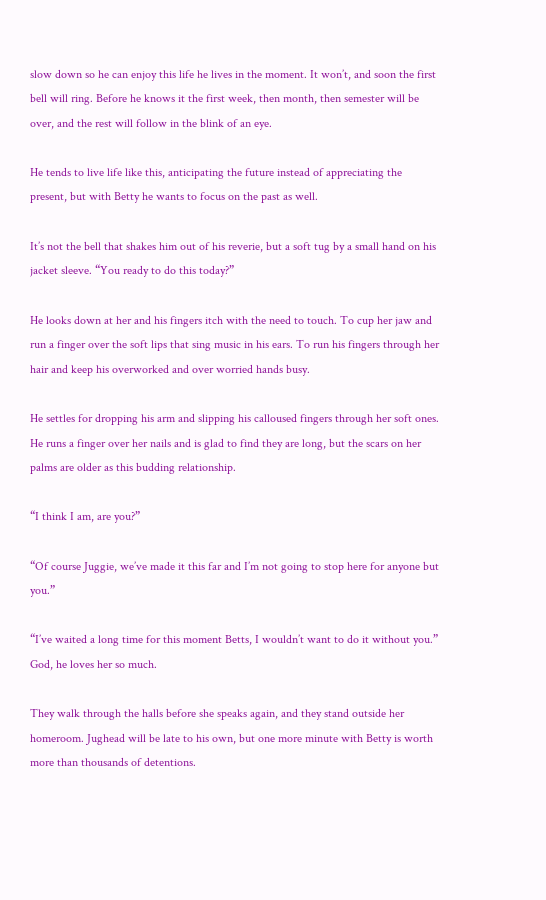slow down so he can enjoy this life he lives in the moment. It won’t, and soon the first bell will ring. Before he knows it the first week, then month, then semester will be over, and the rest will follow in the blink of an eye.

He tends to live life like this, anticipating the future instead of appreciating the present, but with Betty he wants to focus on the past as well.

It’s not the bell that shakes him out of his reverie, but a soft tug by a small hand on his jacket sleeve. “You ready to do this today?”

He looks down at her and his fingers itch with the need to touch. To cup her jaw and run a finger over the soft lips that sing music in his ears. To run his fingers through her hair and keep his overworked and over worried hands busy.

He settles for dropping his arm and slipping his calloused fingers through her soft ones. He runs a finger over her nails and is glad to find they are long, but the scars on her palms are older as this budding relationship.

“I think I am, are you?”

“Of course Juggie, we’ve made it this far and I’m not going to stop here for anyone but you.”

“I’ve waited a long time for this moment Betts, I wouldn’t want to do it without you.” God, he loves her so much.

They walk through the halls before she speaks again, and they stand outside her homeroom. Jughead will be late to his own, but one more minute with Betty is worth more than thousands of detentions.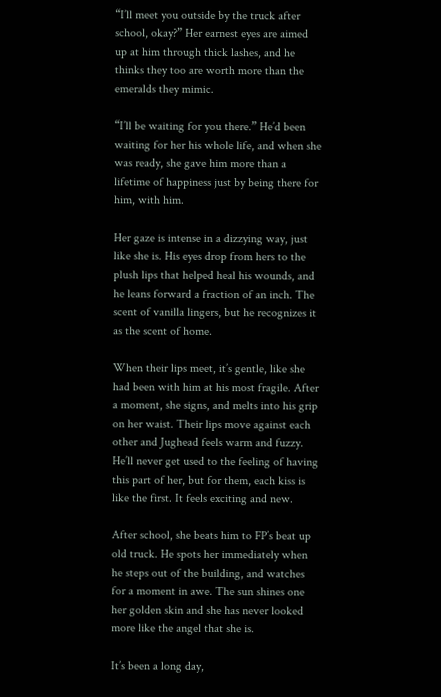“I’ll meet you outside by the truck after school, okay?” Her earnest eyes are aimed up at him through thick lashes, and he thinks they too are worth more than the emeralds they mimic.

“I’ll be waiting for you there.” He’d been waiting for her his whole life, and when she was ready, she gave him more than a lifetime of happiness just by being there for him, with him.

Her gaze is intense in a dizzying way, just like she is. His eyes drop from hers to the plush lips that helped heal his wounds, and he leans forward a fraction of an inch. The scent of vanilla lingers, but he recognizes it as the scent of home.

When their lips meet, it’s gentle, like she had been with him at his most fragile. After a moment, she signs, and melts into his grip on her waist. Their lips move against each other and Jughead feels warm and fuzzy. He’ll never get used to the feeling of having this part of her, but for them, each kiss is like the first. It feels exciting and new.

After school, she beats him to FP’s beat up old truck. He spots her immediately when he steps out of the building, and watches for a moment in awe. The sun shines one her golden skin and she has never looked more like the angel that she is.

It’s been a long day,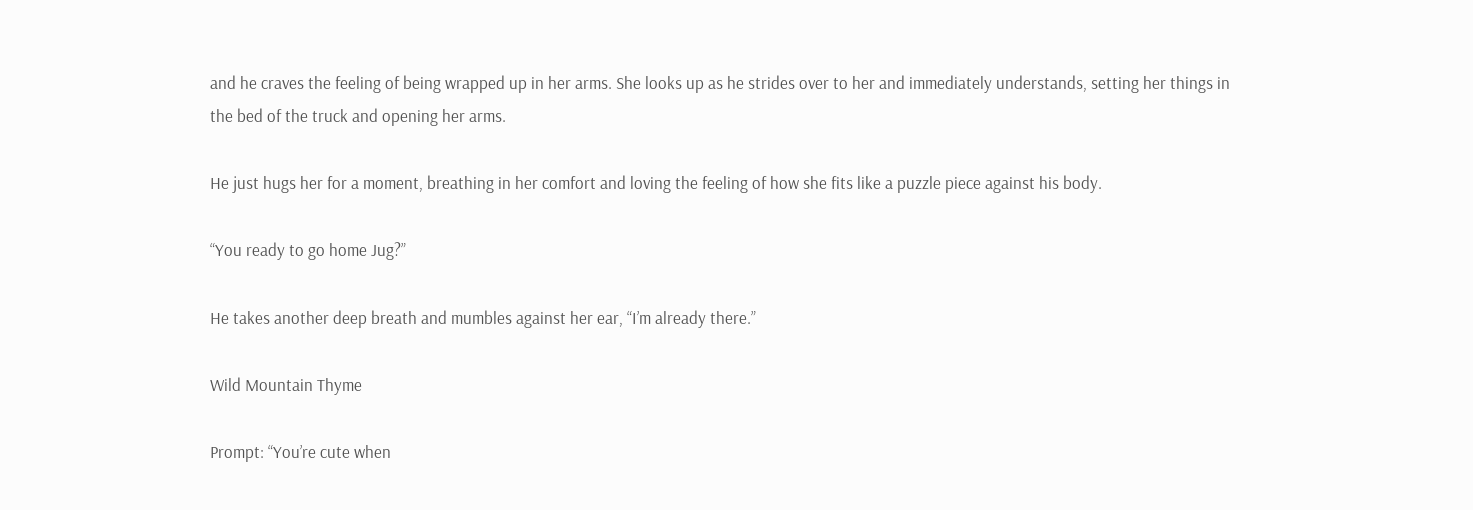and he craves the feeling of being wrapped up in her arms. She looks up as he strides over to her and immediately understands, setting her things in the bed of the truck and opening her arms.

He just hugs her for a moment, breathing in her comfort and loving the feeling of how she fits like a puzzle piece against his body.

“You ready to go home Jug?”

He takes another deep breath and mumbles against her ear, “I’m already there.”

Wild Mountain Thyme

Prompt: “You’re cute when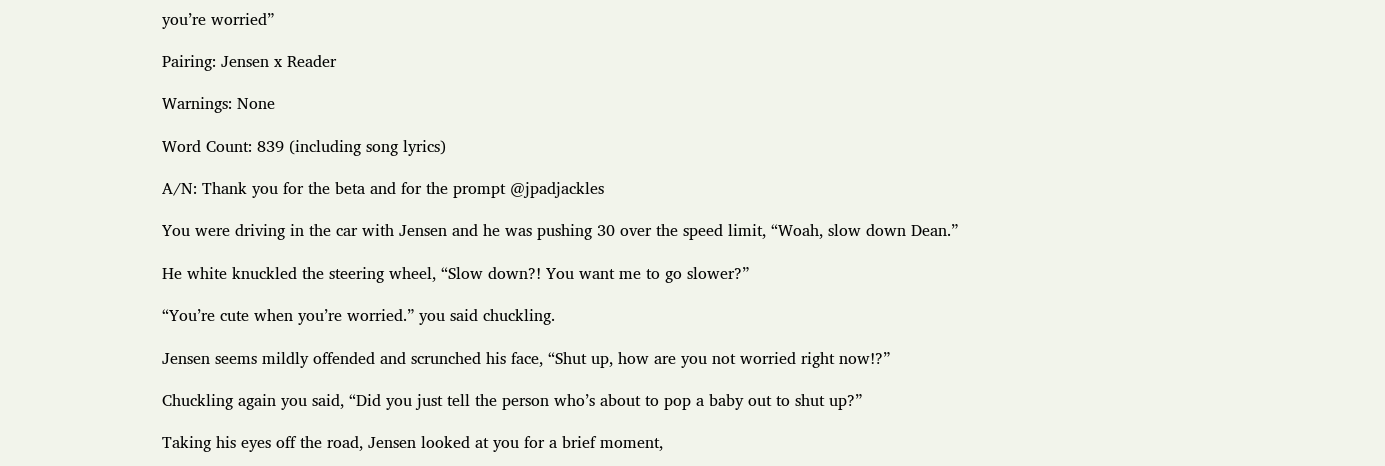you’re worried”

Pairing: Jensen x Reader

Warnings: None

Word Count: 839 (including song lyrics)

A/N: Thank you for the beta and for the prompt @jpadjackles

You were driving in the car with Jensen and he was pushing 30 over the speed limit, “Woah, slow down Dean.”

He white knuckled the steering wheel, “Slow down?! You want me to go slower?”

“You’re cute when you’re worried.” you said chuckling.

Jensen seems mildly offended and scrunched his face, “Shut up, how are you not worried right now!?”

Chuckling again you said, “Did you just tell the person who’s about to pop a baby out to shut up?”

Taking his eyes off the road, Jensen looked at you for a brief moment,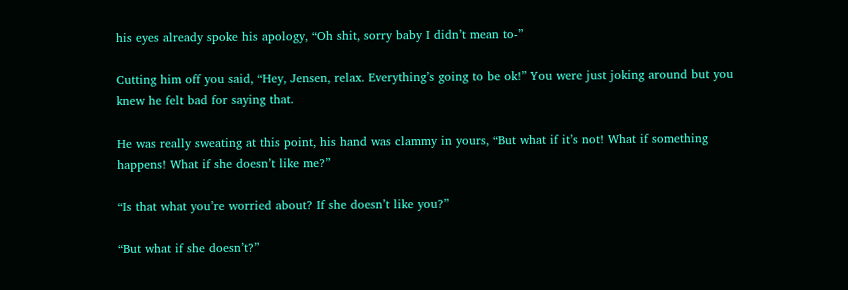his eyes already spoke his apology, “Oh shit, sorry baby I didn’t mean to-”

Cutting him off you said, “Hey, Jensen, relax. Everything’s going to be ok!” You were just joking around but you knew he felt bad for saying that.

He was really sweating at this point, his hand was clammy in yours, “But what if it’s not! What if something happens! What if she doesn’t like me?”

“Is that what you’re worried about? If she doesn’t like you?”

“But what if she doesn’t?”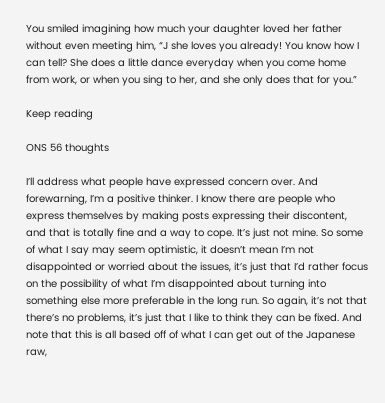You smiled imagining how much your daughter loved her father without even meeting him, “J she loves you already! You know how I can tell? She does a little dance everyday when you come home from work, or when you sing to her, and she only does that for you.”

Keep reading

ONS 56 thoughts

I’ll address what people have expressed concern over. And forewarning, I’m a positive thinker. I know there are people who express themselves by making posts expressing their discontent, and that is totally fine and a way to cope. It’s just not mine. So some of what I say may seem optimistic, it doesn’t mean I’m not disappointed or worried about the issues, it’s just that I’d rather focus on the possibility of what I’m disappointed about turning into something else more preferable in the long run. So again, it’s not that there’s no problems, it’s just that I like to think they can be fixed. And note that this is all based off of what I can get out of the Japanese raw,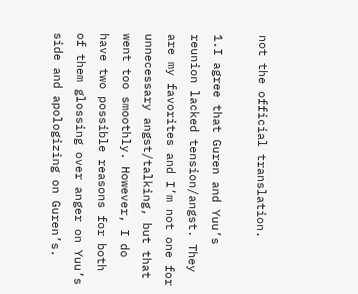not the official translation.

1.I agree that Guren and Yuu’s reunion lacked tension/angst. They are my favorites and I’m not one for unnecessary angst/talking, but that went too smoothly. However, I do have two possible reasons for both of them glossing over anger on Yuu’s side and apologizing on Guren’s.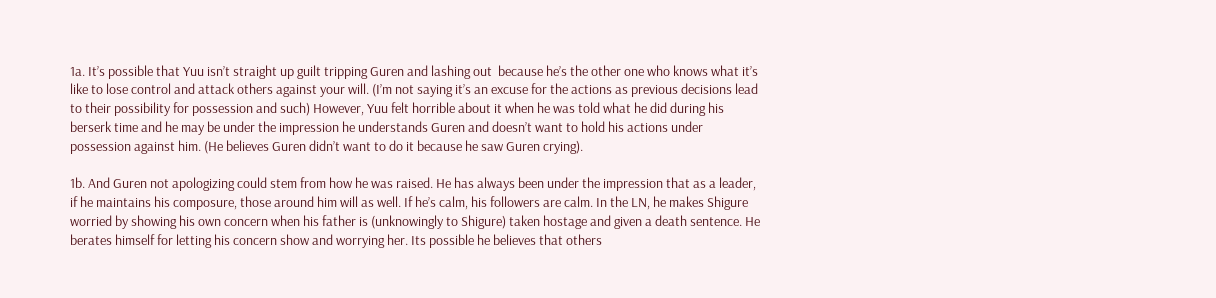1a. It’s possible that Yuu isn’t straight up guilt tripping Guren and lashing out  because he’s the other one who knows what it’s like to lose control and attack others against your will. (I’m not saying it’s an excuse for the actions as previous decisions lead to their possibility for possession and such) However, Yuu felt horrible about it when he was told what he did during his berserk time and he may be under the impression he understands Guren and doesn’t want to hold his actions under possession against him. (He believes Guren didn’t want to do it because he saw Guren crying).

1b. And Guren not apologizing could stem from how he was raised. He has always been under the impression that as a leader, if he maintains his composure, those around him will as well. If he’s calm, his followers are calm. In the LN, he makes Shigure worried by showing his own concern when his father is (unknowingly to Shigure) taken hostage and given a death sentence. He berates himself for letting his concern show and worrying her. Its possible he believes that others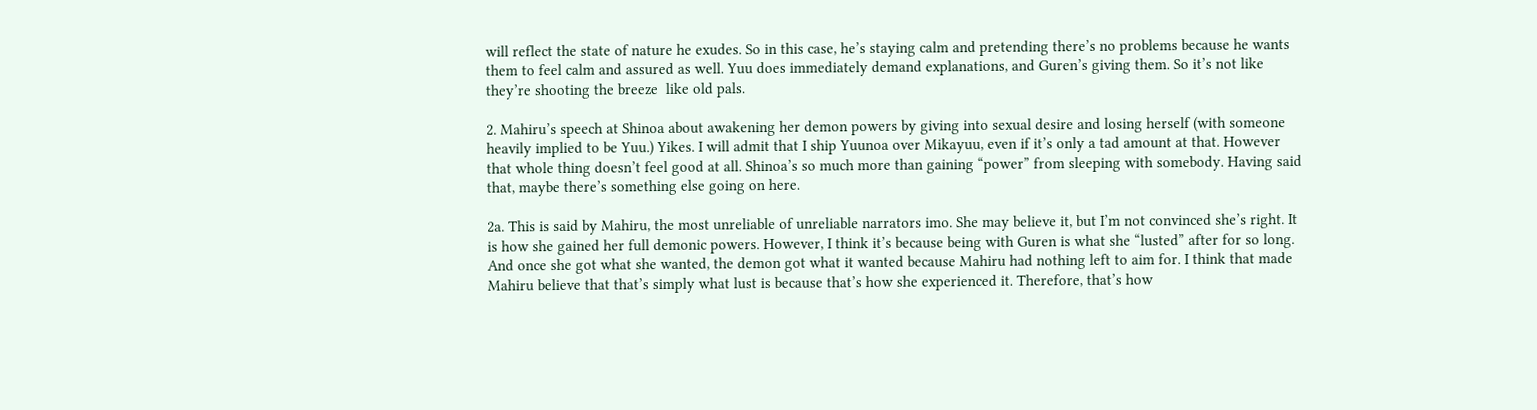will reflect the state of nature he exudes. So in this case, he’s staying calm and pretending there’s no problems because he wants them to feel calm and assured as well. Yuu does immediately demand explanations, and Guren’s giving them. So it’s not like they’re shooting the breeze  like old pals.

2. Mahiru’s speech at Shinoa about awakening her demon powers by giving into sexual desire and losing herself (with someone heavily implied to be Yuu.) Yikes. I will admit that I ship Yuunoa over Mikayuu, even if it’s only a tad amount at that. However that whole thing doesn’t feel good at all. Shinoa’s so much more than gaining “power” from sleeping with somebody. Having said that, maybe there’s something else going on here.

2a. This is said by Mahiru, the most unreliable of unreliable narrators imo. She may believe it, but I’m not convinced she’s right. It is how she gained her full demonic powers. However, I think it’s because being with Guren is what she “lusted” after for so long. And once she got what she wanted, the demon got what it wanted because Mahiru had nothing left to aim for. I think that made Mahiru believe that that’s simply what lust is because that’s how she experienced it. Therefore, that’s how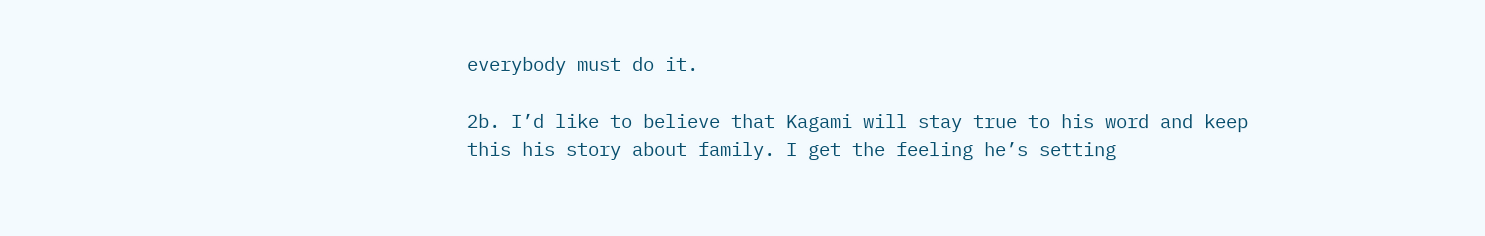everybody must do it.

2b. I’d like to believe that Kagami will stay true to his word and keep this his story about family. I get the feeling he’s setting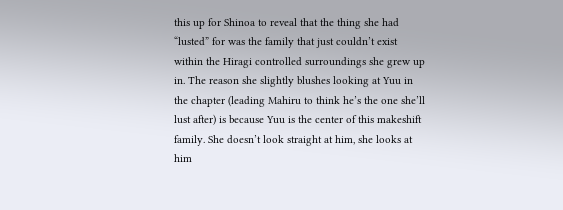this up for Shinoa to reveal that the thing she had “lusted” for was the family that just couldn’t exist within the Hiragi controlled surroundings she grew up in. The reason she slightly blushes looking at Yuu in the chapter (leading Mahiru to think he’s the one she’ll lust after) is because Yuu is the center of this makeshift family. She doesn’t look straight at him, she looks at him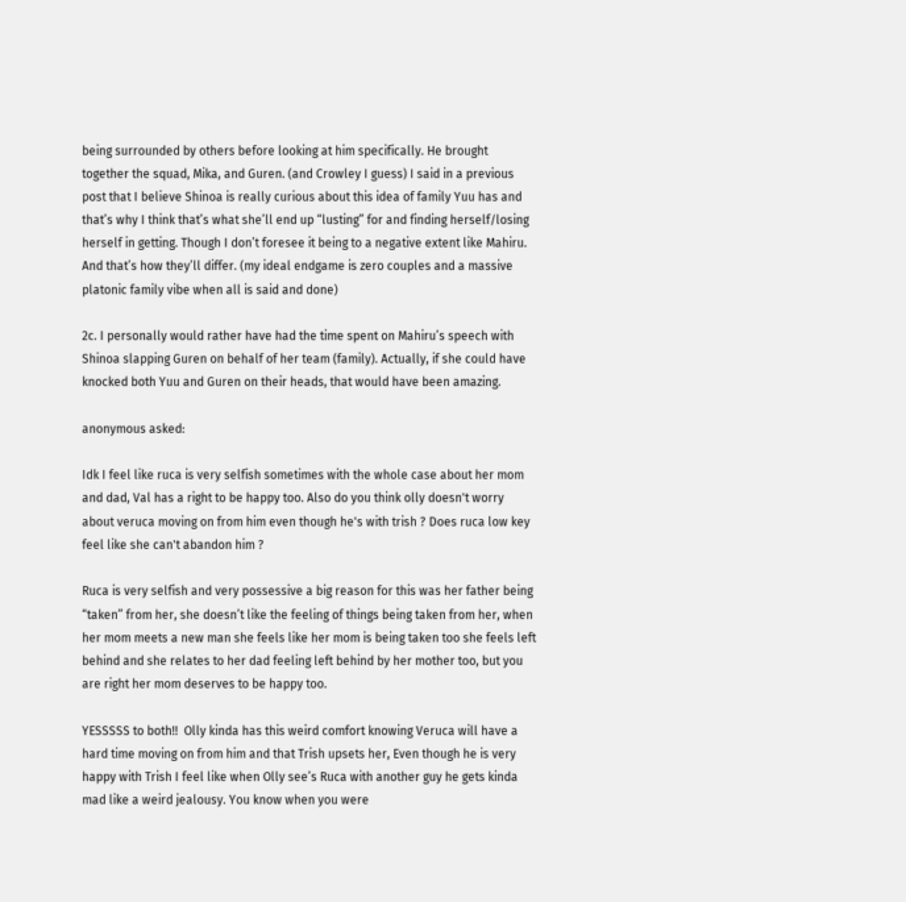being surrounded by others before looking at him specifically. He brought together the squad, Mika, and Guren. (and Crowley I guess) I said in a previous post that I believe Shinoa is really curious about this idea of family Yuu has and that’s why I think that’s what she’ll end up “lusting” for and finding herself/losing herself in getting. Though I don’t foresee it being to a negative extent like Mahiru. And that’s how they’ll differ. (my ideal endgame is zero couples and a massive platonic family vibe when all is said and done)

2c. I personally would rather have had the time spent on Mahiru’s speech with Shinoa slapping Guren on behalf of her team (family). Actually, if she could have knocked both Yuu and Guren on their heads, that would have been amazing.

anonymous asked:

Idk I feel like ruca is very selfish sometimes with the whole case about her mom and dad, Val has a right to be happy too. Also do you think olly doesn't worry about veruca moving on from him even though he's with trish ? Does ruca low key feel like she can't abandon him ?

Ruca is very selfish and very possessive a big reason for this was her father being “taken” from her, she doesn’t like the feeling of things being taken from her, when her mom meets a new man she feels like her mom is being taken too she feels left behind and she relates to her dad feeling left behind by her mother too, but you are right her mom deserves to be happy too.

YESSSSS to both!!  Olly kinda has this weird comfort knowing Veruca will have a hard time moving on from him and that Trish upsets her, Even though he is very happy with Trish I feel like when Olly see’s Ruca with another guy he gets kinda mad like a weird jealousy. You know when you were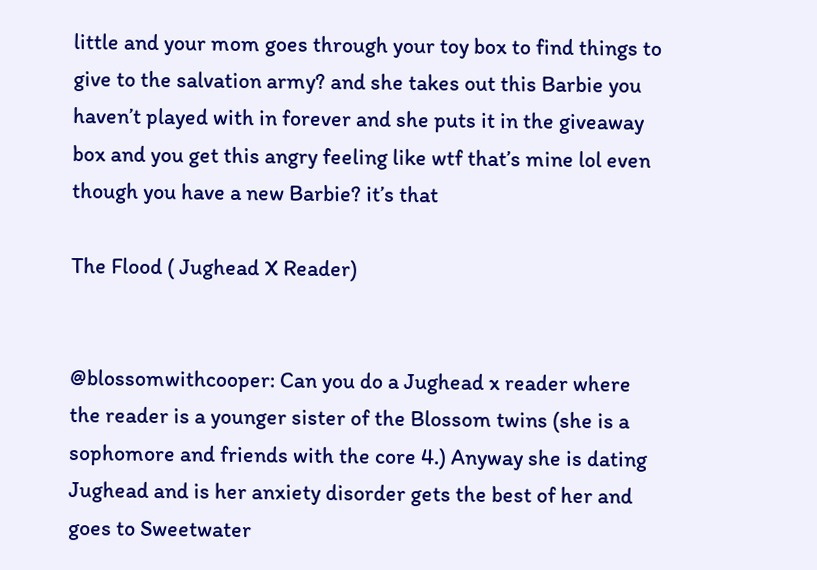little and your mom goes through your toy box to find things to give to the salvation army? and she takes out this Barbie you haven’t played with in forever and she puts it in the giveaway box and you get this angry feeling like wtf that’s mine lol even though you have a new Barbie? it’s that

The Flood ( Jughead X Reader)


@blossomwithcooper: Can you do a Jughead x reader where the reader is a younger sister of the Blossom twins (she is a sophomore and friends with the core 4.) Anyway she is dating Jughead and is her anxiety disorder gets the best of her and goes to Sweetwater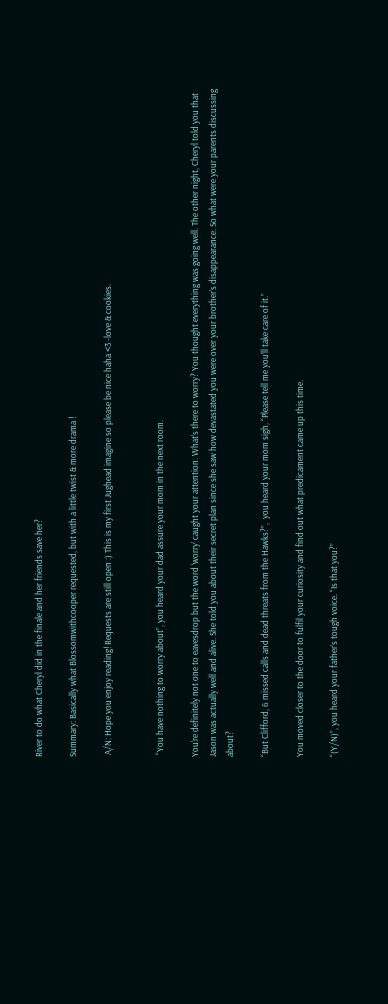River to do what Cheryl did in the finale and her friends save her?

Summary: Basically what Blossomwithcooper requested, but with a little twist & more drama !

 A/N: Hope you enjoy reading! Requests are still open :) This is my first Jughead imagine so please be nice haha <3 -love & cookies.


 “You have nothing to worry about”, you heard your dad assure your mom in the next room.

You’re definitely not one to eavesdrop but the word ‘worry’ caught your attention. What’s there to worry? You thought everything was going well. The other night, Cheryl told you that Jason was actually well and alive. She told you about their secret plan since she saw how devastated you were over your brother’s disappearance. So what were your parents discussing about?

“But Clifford, 6 missed calls and dead threats from the Hawks?”,  you heard your mom sigh, “Please tell me you’ll take care of it.”

You moved closer to the door to fulfil your curiosity and find out what predicament came up this time.

“(Y/N)”, you heard your father’s tough voice. “Is that you?”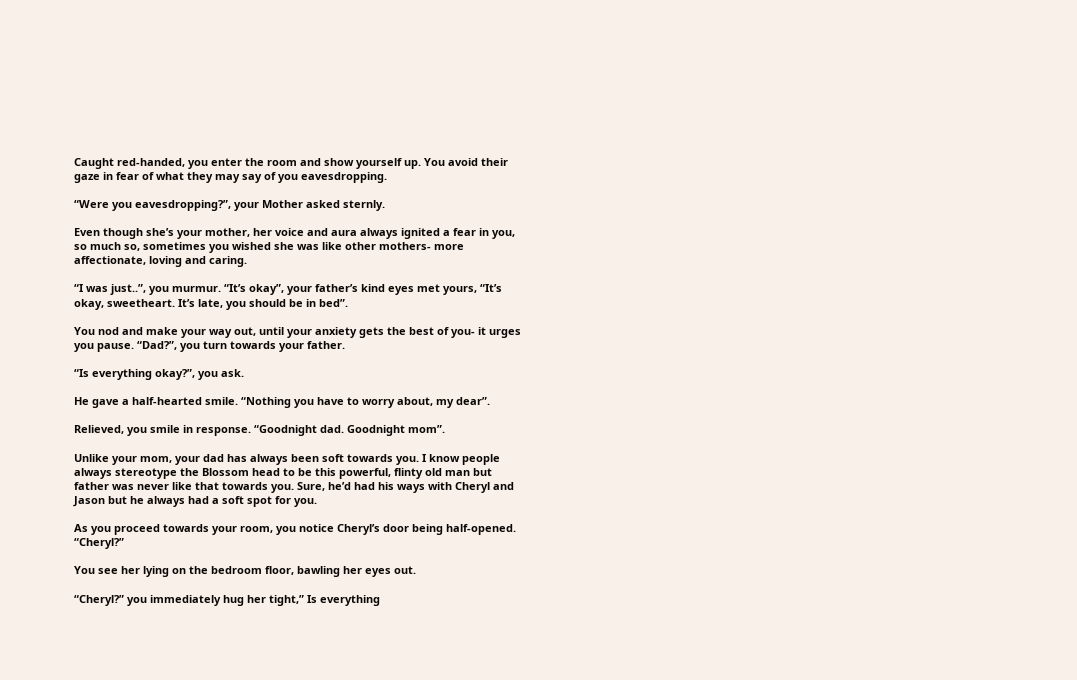Caught red-handed, you enter the room and show yourself up. You avoid their gaze in fear of what they may say of you eavesdropping.

“Were you eavesdropping?”, your Mother asked sternly.

Even though she’s your mother, her voice and aura always ignited a fear in you, so much so, sometimes you wished she was like other mothers- more affectionate, loving and caring.

“I was just..”, you murmur. “It’s okay”, your father’s kind eyes met yours, “It’s okay, sweetheart. It’s late, you should be in bed”.

You nod and make your way out, until your anxiety gets the best of you- it urges you pause. “Dad?”, you turn towards your father.

“Is everything okay?”, you ask.

He gave a half-hearted smile. “Nothing you have to worry about, my dear”.

Relieved, you smile in response. “Goodnight dad. Goodnight mom”.

Unlike your mom, your dad has always been soft towards you. I know people always stereotype the Blossom head to be this powerful, flinty old man but father was never like that towards you. Sure, he’d had his ways with Cheryl and Jason but he always had a soft spot for you.

As you proceed towards your room, you notice Cheryl’s door being half-opened. “Cheryl?”

You see her lying on the bedroom floor, bawling her eyes out.

“Cheryl?” you immediately hug her tight,” Is everything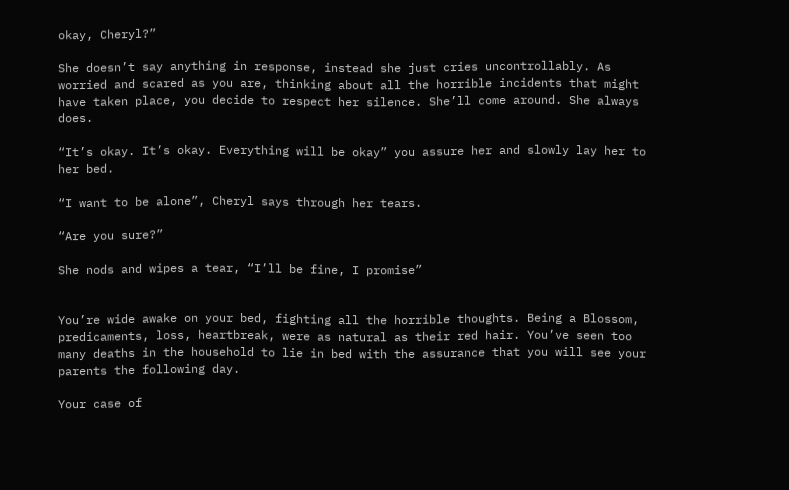okay, Cheryl?”

She doesn’t say anything in response, instead she just cries uncontrollably. As worried and scared as you are, thinking about all the horrible incidents that might have taken place, you decide to respect her silence. She’ll come around. She always does.

“It’s okay. It’s okay. Everything will be okay” you assure her and slowly lay her to her bed.

“I want to be alone”, Cheryl says through her tears.

“Are you sure?”

She nods and wipes a tear, “I’ll be fine, I promise”


You’re wide awake on your bed, fighting all the horrible thoughts. Being a Blossom, predicaments, loss, heartbreak, were as natural as their red hair. You’ve seen too many deaths in the household to lie in bed with the assurance that you will see your parents the following day.

Your case of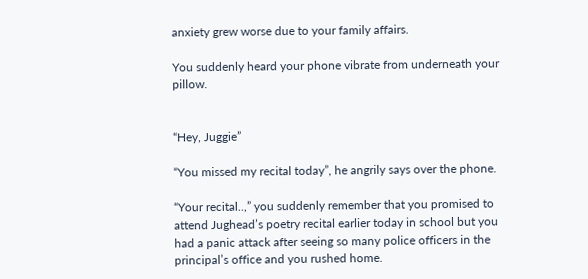anxiety grew worse due to your family affairs.

You suddenly heard your phone vibrate from underneath your pillow.


“Hey, Juggie”

“You missed my recital today”, he angrily says over the phone.

“Your recital..,” you suddenly remember that you promised to attend Jughead’s poetry recital earlier today in school but you had a panic attack after seeing so many police officers in the principal’s office and you rushed home.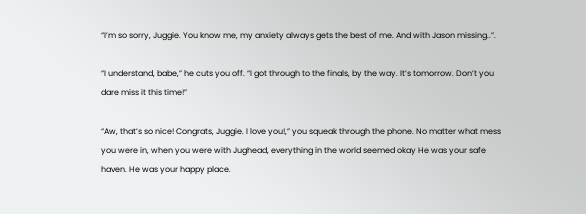“I’m so sorry, Juggie. You know me, my anxiety always gets the best of me. And with Jason missing..”.

“I understand, babe,” he cuts you off. “I got through to the finals, by the way. It’s tomorrow. Don’t you dare miss it this time!”

“Aw, that’s so nice! Congrats, Juggie. I love you!,” you squeak through the phone. No matter what mess you were in, when you were with Jughead, everything in the world seemed okay He was your safe haven. He was your happy place.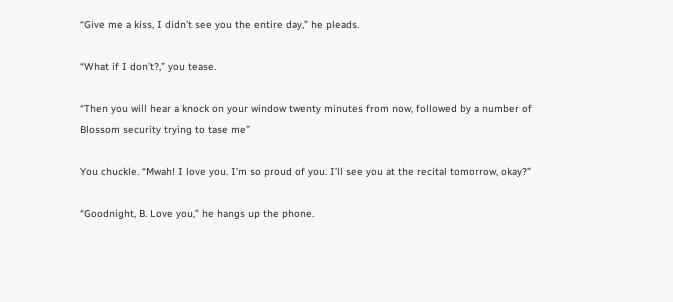“Give me a kiss, I didn’t see you the entire day,” he pleads.

“What if I don’t?,” you tease.

“Then you will hear a knock on your window twenty minutes from now, followed by a number of Blossom security trying to tase me”

You chuckle. “Mwah! I love you. I’m so proud of you. I’ll see you at the recital tomorrow, okay?”

“Goodnight, B. Love you,” he hangs up the phone.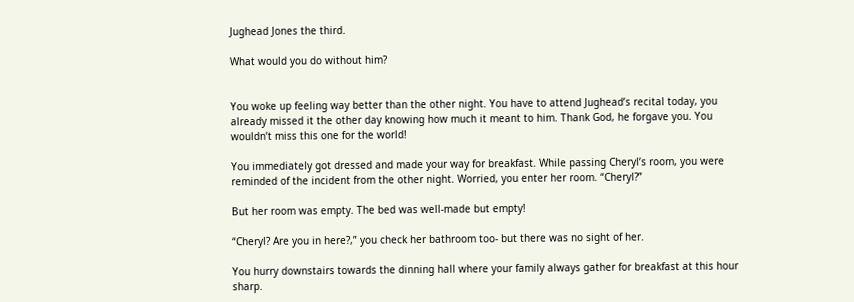Jughead Jones the third.

What would you do without him?


You woke up feeling way better than the other night. You have to attend Jughead’s recital today, you already missed it the other day knowing how much it meant to him. Thank God, he forgave you. You wouldn’t miss this one for the world!

You immediately got dressed and made your way for breakfast. While passing Cheryl’s room, you were reminded of the incident from the other night. Worried, you enter her room. “Cheryl?”

But her room was empty. The bed was well-made but empty!

“Cheryl? Are you in here?,” you check her bathroom too- but there was no sight of her.

You hurry downstairs towards the dinning hall where your family always gather for breakfast at this hour sharp.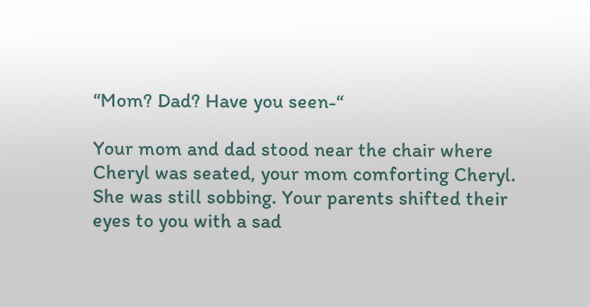“Mom? Dad? Have you seen-“

Your mom and dad stood near the chair where Cheryl was seated, your mom comforting Cheryl. She was still sobbing. Your parents shifted their eyes to you with a sad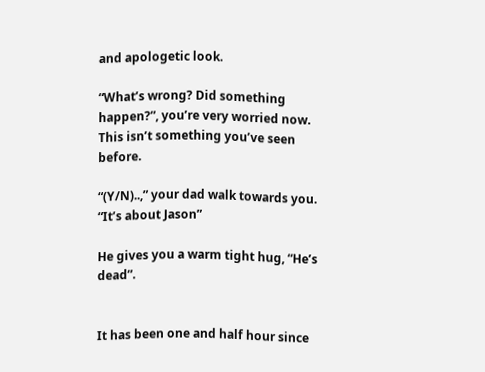and apologetic look.

“What’s wrong? Did something happen?”, you’re very worried now. This isn’t something you’ve seen before.

“(Y/N)..,” your dad walk towards you. “It’s about Jason”

He gives you a warm tight hug, “He’s dead”.


It has been one and half hour since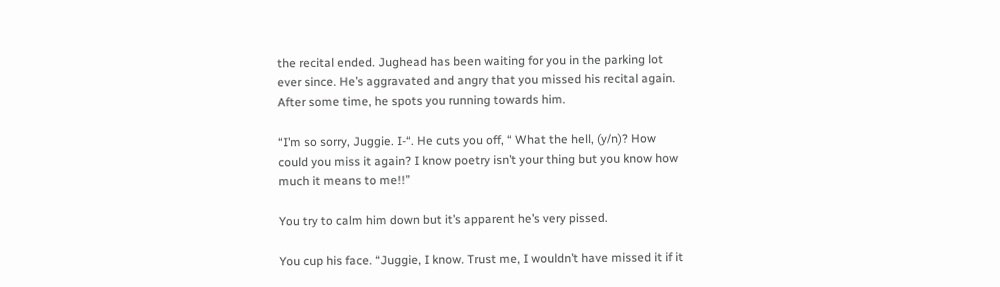the recital ended. Jughead has been waiting for you in the parking lot ever since. He’s aggravated and angry that you missed his recital again. After some time, he spots you running towards him.

“I’m so sorry, Juggie. I-“. He cuts you off, “ What the hell, (y/n)? How could you miss it again? I know poetry isn’t your thing but you know how much it means to me!!”

You try to calm him down but it’s apparent he’s very pissed.

You cup his face. “Juggie, I know. Trust me, I wouldn’t have missed it if it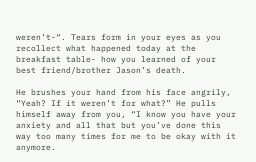weren’t-“. Tears form in your eyes as you recollect what happened today at the breakfast table- how you learned of your best friend/brother Jason’s death.

He brushes your hand from his face angrily, “Yeah? If it weren’t for what?” He pulls himself away from you, “I know you have your anxiety and all that but you’ve done this way too many times for me to be okay with it anymore.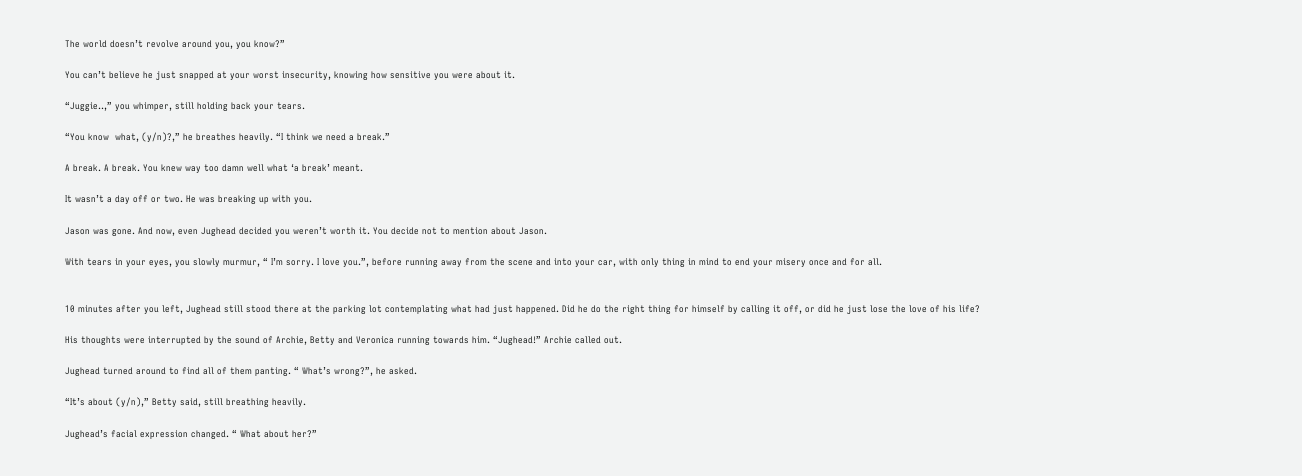The world doesn’t revolve around you, you know?”

You can’t believe he just snapped at your worst insecurity, knowing how sensitive you were about it.

“Juggie..,” you whimper, still holding back your tears.

“You know  what, (y/n)?,” he breathes heavily. “I think we need a break.”

A break. A break. You knew way too damn well what ‘a break’ meant.

It wasn’t a day off or two. He was breaking up with you.

Jason was gone. And now, even Jughead decided you weren’t worth it. You decide not to mention about Jason.

With tears in your eyes, you slowly murmur, “ I’m sorry. I love you.”, before running away from the scene and into your car, with only thing in mind to end your misery once and for all.


10 minutes after you left, Jughead still stood there at the parking lot contemplating what had just happened. Did he do the right thing for himself by calling it off, or did he just lose the love of his life?

His thoughts were interrupted by the sound of Archie, Betty and Veronica running towards him. “Jughead!” Archie called out.

Jughead turned around to find all of them panting. “ What’s wrong?”, he asked.

“It’s about (y/n),” Betty said, still breathing heavily.

Jughead’s facial expression changed. “ What about her?”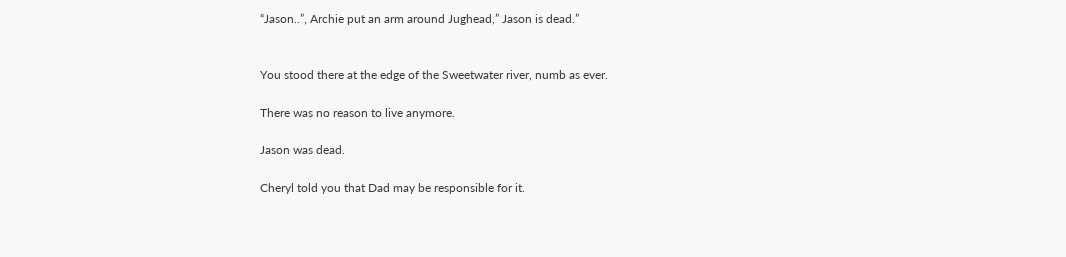“Jason..”, Archie put an arm around Jughead,” Jason is dead.”


You stood there at the edge of the Sweetwater river, numb as ever.

There was no reason to live anymore.

Jason was dead.

Cheryl told you that Dad may be responsible for it.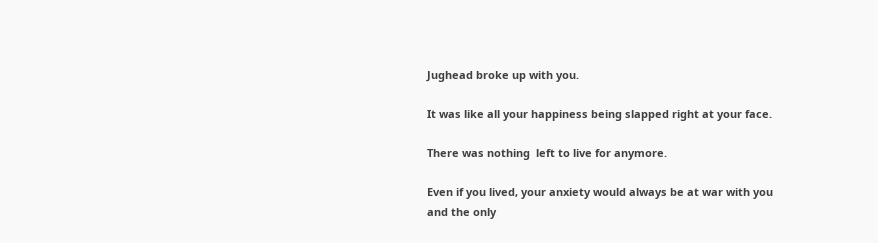Jughead broke up with you.

It was like all your happiness being slapped right at your face.

There was nothing  left to live for anymore.

Even if you lived, your anxiety would always be at war with you and the only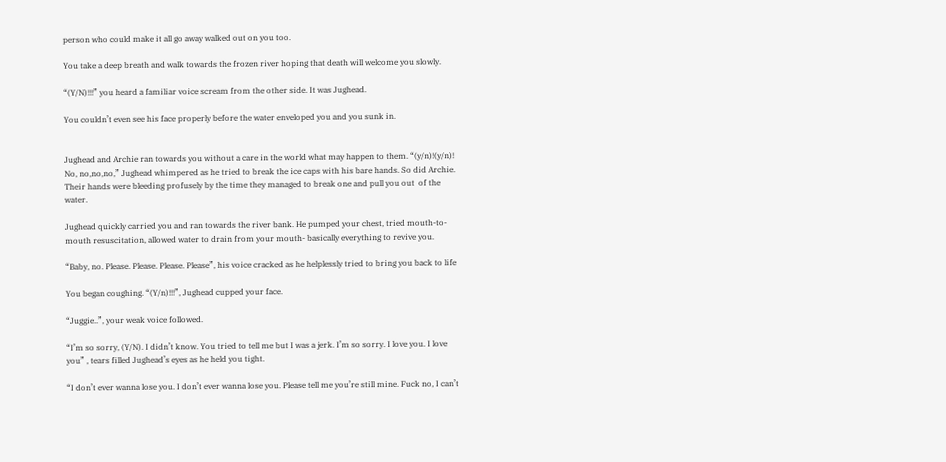person who could make it all go away walked out on you too.

You take a deep breath and walk towards the frozen river hoping that death will welcome you slowly.

“(Y/N)!!!” you heard a familiar voice scream from the other side. It was Jughead.

You couldn’t even see his face properly before the water enveloped you and you sunk in.


Jughead and Archie ran towards you without a care in the world what may happen to them. “(y/n)!(y/n)! No, no,no,no,” Jughead whimpered as he tried to break the ice caps with his bare hands. So did Archie. Their hands were bleeding profusely by the time they managed to break one and pull you out  of the water.

Jughead quickly carried you and ran towards the river bank. He pumped your chest, tried mouth-to-mouth resuscitation, allowed water to drain from your mouth- basically everything to revive you.

“Baby, no. Please. Please. Please. Please”, his voice cracked as he helplessly tried to bring you back to life

You began coughing. “(Y/n)!!!”, Jughead cupped your face.

“Juggie..”, your weak voice followed.

“I’m so sorry, (Y/N). I didn’t know. You tried to tell me but I was a jerk. I’m so sorry. I love you. I love you” , tears filled Jughead’s eyes as he held you tight.

“I don’t ever wanna lose you. I don’t ever wanna lose you. Please tell me you’re still mine. Fuck no, I can’t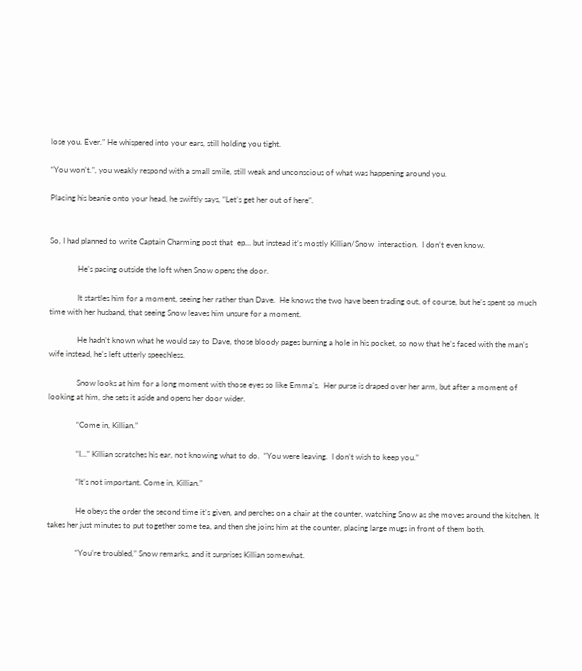lose you. Ever.” He whispered into your ears, still holding you tight.

“You won’t.”, you weakly respond with a small smile, still weak and unconscious of what was happening around you.

Placing his beanie onto your head, he swiftly says, “Let’s get her out of here”.


So, I had planned to write Captain Charming post that  ep… but instead it’s mostly Killian/Snow  interaction.  I don’t even know.

              He’s pacing outside the loft when Snow opens the door.

              It startles him for a moment, seeing her rather than Dave.  He knows the two have been trading out, of course, but he’s spent so much time with her husband, that seeing Snow leaves him unsure for a moment.

              He hadn’t known what he would say to Dave, those bloody pages burning a hole in his pocket, so now that he’s faced with the man’s wife instead, he’s left utterly speechless.

              Snow looks at him for a long moment with those eyes so like Emma’s.  Her purse is draped over her arm, but after a moment of looking at him, she sets it aside and opens her door wider.

              “Come in, Killian.”

              “I…” Killian scratches his ear, not knowing what to do.  “You were leaving.  I don’t wish to keep you.”

              “It’s not important. Come in, Killian.”

              He obeys the order the second time it’s given, and perches on a chair at the counter, watching Snow as she moves around the kitchen. It takes her just minutes to put together some tea, and then she joins him at the counter, placing large mugs in front of them both.

              “You’re troubled,” Snow remarks, and it surprises Killian somewhat.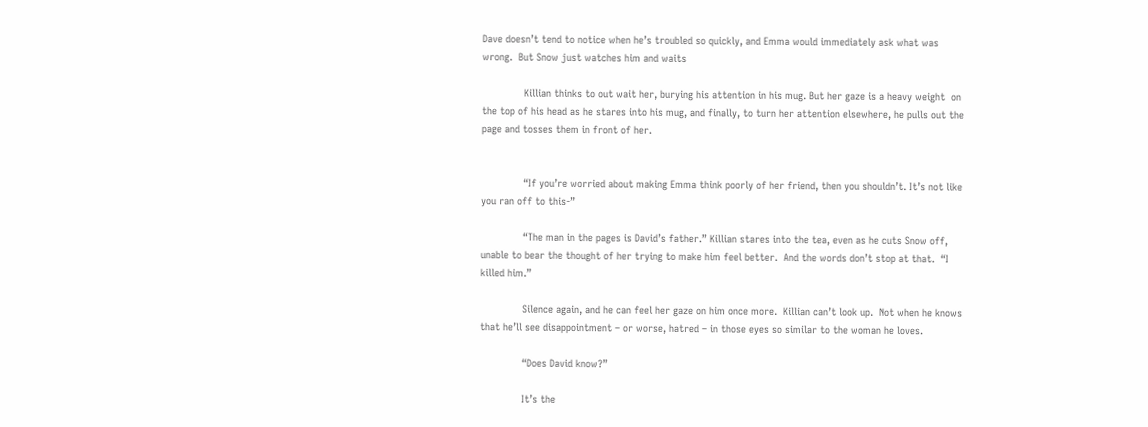Dave doesn’t tend to notice when he’s troubled so quickly, and Emma would immediately ask what was wrong.  But Snow just watches him and waits

              Killian thinks to out wait her, burying his attention in his mug. But her gaze is a heavy weight  on the top of his head as he stares into his mug, and finally, to turn her attention elsewhere, he pulls out the page and tosses them in front of her.


              “If you’re worried about making Emma think poorly of her friend, then you shouldn’t. It’s not like you ran off to this-”

              “The man in the pages is David’s father.” Killian stares into the tea, even as he cuts Snow off, unable to bear the thought of her trying to make him feel better.  And the words don’t stop at that.  “I killed him.”

              Silence again, and he can feel her gaze on him once more.  Killian can’t look up.  Not when he knows that he’ll see disappointment – or worse, hatred – in those eyes so similar to the woman he loves.

              “Does David know?”

              It’s the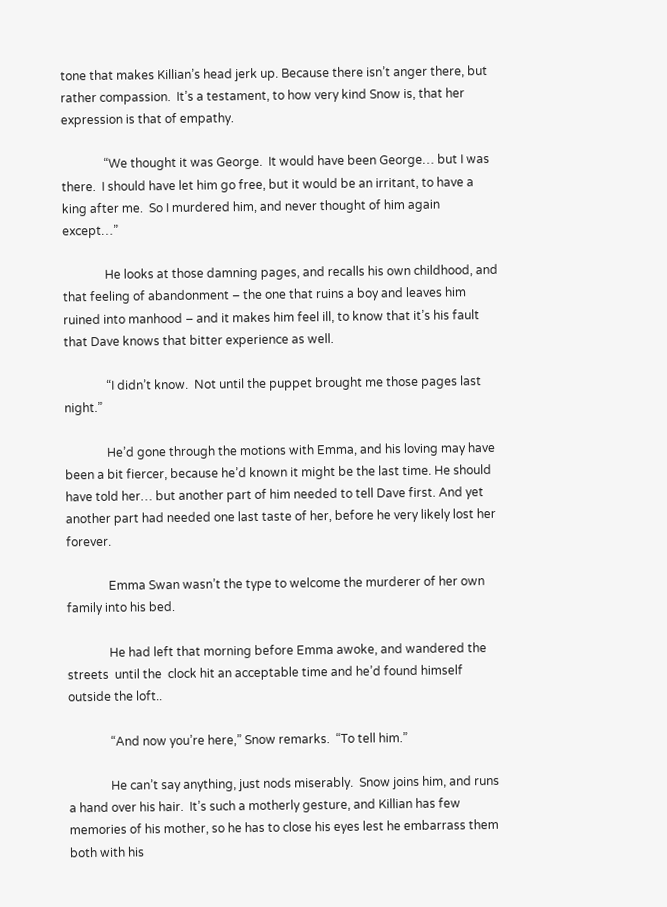tone that makes Killian’s head jerk up. Because there isn’t anger there, but rather compassion.  It’s a testament, to how very kind Snow is, that her expression is that of empathy.

              “We thought it was George.  It would have been George… but I was there.  I should have let him go free, but it would be an irritant, to have a king after me.  So I murdered him, and never thought of him again except…”

              He looks at those damning pages, and recalls his own childhood, and that feeling of abandonment – the one that ruins a boy and leaves him ruined into manhood – and it makes him feel ill, to know that it’s his fault that Dave knows that bitter experience as well.

              “I didn’t know.  Not until the puppet brought me those pages last night.”

              He’d gone through the motions with Emma, and his loving may have been a bit fiercer, because he’d known it might be the last time. He should have told her… but another part of him needed to tell Dave first. And yet another part had needed one last taste of her, before he very likely lost her forever.

              Emma Swan wasn’t the type to welcome the murderer of her own family into his bed.

              He had left that morning before Emma awoke, and wandered the streets  until the  clock hit an acceptable time and he’d found himself outside the loft..

              “And now you’re here,” Snow remarks.  “To tell him.”

              He can’t say anything, just nods miserably.  Snow joins him, and runs a hand over his hair.  It’s such a motherly gesture, and Killian has few memories of his mother, so he has to close his eyes lest he embarrass them both with his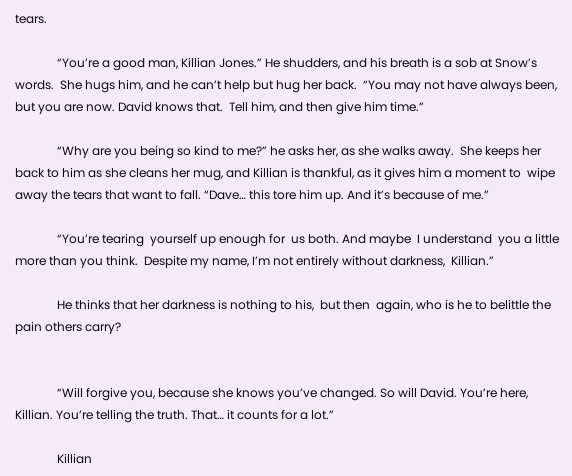tears.

              “You’re a good man, Killian Jones.” He shudders, and his breath is a sob at Snow’s words.  She hugs him, and he can’t help but hug her back.  “You may not have always been, but you are now. David knows that.  Tell him, and then give him time.”

              “Why are you being so kind to me?” he asks her, as she walks away.  She keeps her back to him as she cleans her mug, and Killian is thankful, as it gives him a moment to  wipe away the tears that want to fall. “Dave… this tore him up. And it’s because of me.”

              “You’re tearing  yourself up enough for  us both. And maybe  I understand  you a little more than you think.  Despite my name, I’m not entirely without darkness,  Killian.”

              He thinks that her darkness is nothing to his,  but then  again, who is he to belittle the pain others carry?


              “Will forgive you, because she knows you’ve changed. So will David. You’re here, Killian. You’re telling the truth. That… it counts for a lot.”

              Killian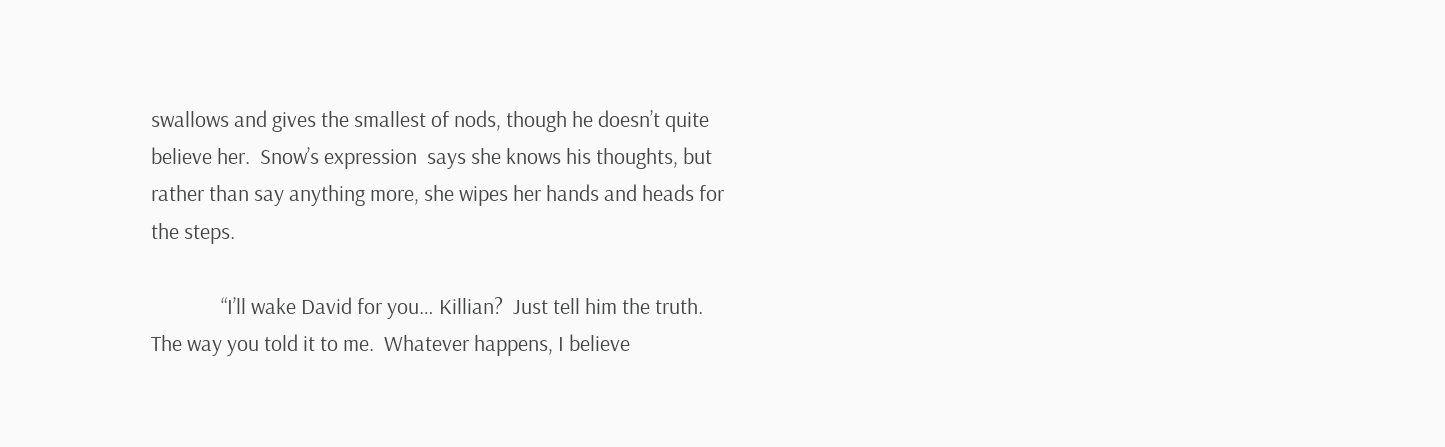swallows and gives the smallest of nods, though he doesn’t quite believe her.  Snow’s expression  says she knows his thoughts, but rather than say anything more, she wipes her hands and heads for the steps.

              “I’ll wake David for you… Killian?  Just tell him the truth.  The way you told it to me.  Whatever happens, I believe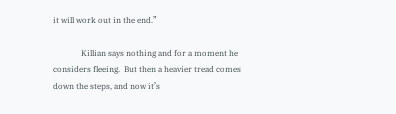it will work out in the end.”

              Killian says nothing and for a moment he considers fleeing.  But then a heavier tread comes down the steps, and now it’s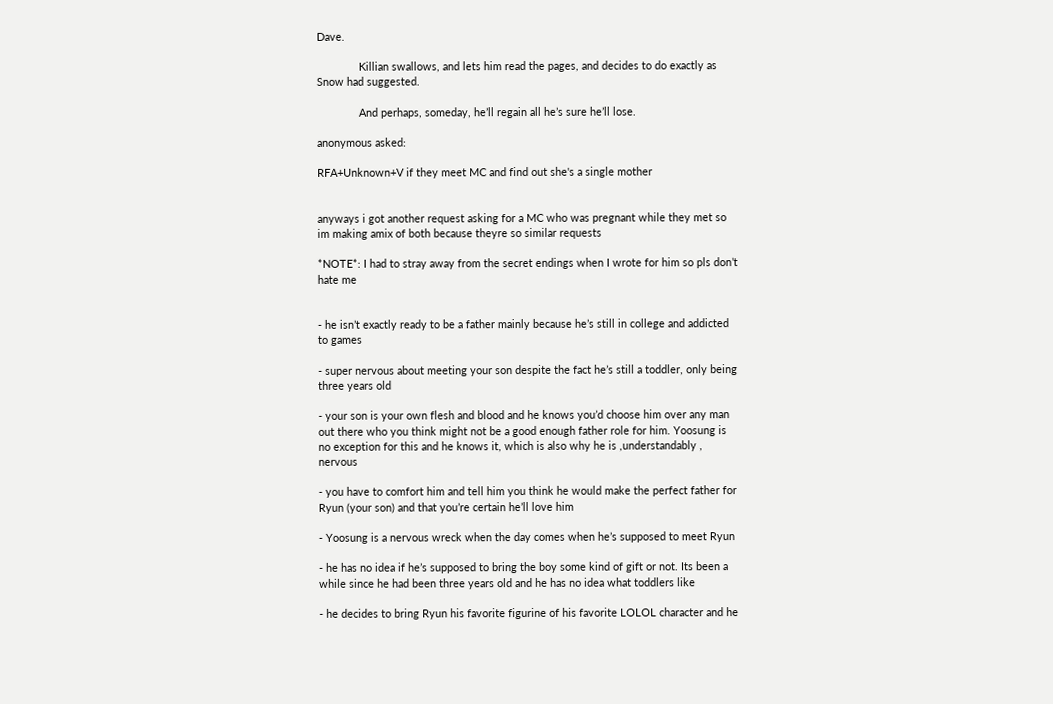Dave.

              Killian swallows, and lets him read the pages, and decides to do exactly as Snow had suggested.

              And perhaps, someday, he’ll regain all he’s sure he’ll lose.

anonymous asked:

RFA+Unknown+V if they meet MC and find out she's a single mother


anyways i got another request asking for a MC who was pregnant while they met so im making amix of both because theyre so similar requests

*NOTE*: I had to stray away from the secret endings when I wrote for him so pls don’t hate me


- he isn’t exactly ready to be a father mainly because he’s still in college and addicted to games

- super nervous about meeting your son despite the fact he’s still a toddler, only being three years old

- your son is your own flesh and blood and he knows you’d choose him over any man out there who you think might not be a good enough father role for him. Yoosung is no exception for this and he knows it, which is also why he is ,understandably , nervous

- you have to comfort him and tell him you think he would make the perfect father for Ryun (your son) and that you’re certain he’ll love him

- Yoosung is a nervous wreck when the day comes when he’s supposed to meet Ryun

- he has no idea if he’s supposed to bring the boy some kind of gift or not. Its been a while since he had been three years old and he has no idea what toddlers like

- he decides to bring Ryun his favorite figurine of his favorite LOLOL character and he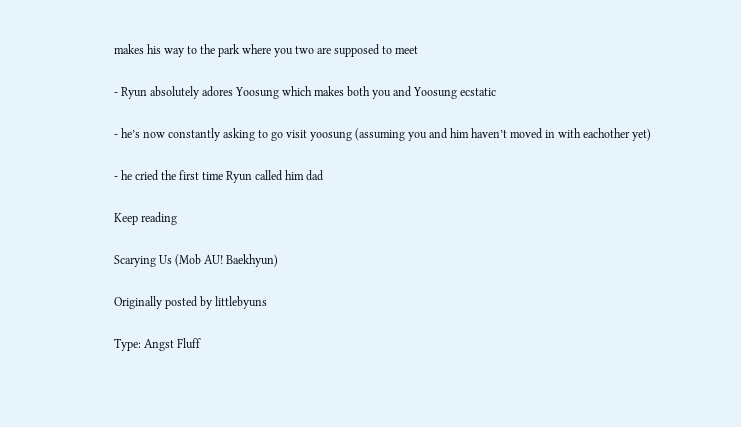makes his way to the park where you two are supposed to meet

- Ryun absolutely adores Yoosung which makes both you and Yoosung ecstatic

- he’s now constantly asking to go visit yoosung (assuming you and him haven’t moved in with eachother yet)

- he cried the first time Ryun called him dad

Keep reading

Scarying Us (Mob AU! Baekhyun)

Originally posted by littlebyuns

Type: Angst Fluff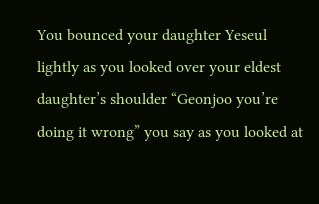You bounced your daughter Yeseul lightly as you looked over your eldest daughter’s shoulder “Geonjoo you’re doing it wrong” you say as you looked at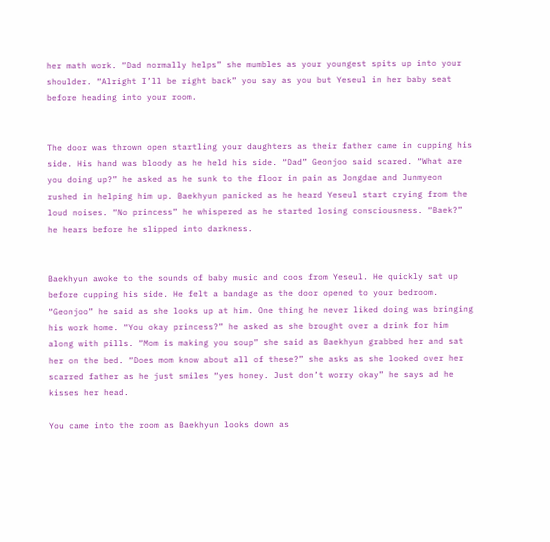her math work. “Dad normally helps” she mumbles as your youngest spits up into your shoulder. “Alright I’ll be right back” you say as you but Yeseul in her baby seat before heading into your room.


The door was thrown open startling your daughters as their father came in cupping his side. His hand was bloody as he held his side. “Dad” Geonjoo said scared. “What are you doing up?” he asked as he sunk to the floor in pain as Jongdae and Junmyeon rushed in helping him up. Baekhyun panicked as he heard Yeseul start crying from the loud noises. “No princess” he whispered as he started losing consciousness. “Baek?” he hears before he slipped into darkness.


Baekhyun awoke to the sounds of baby music and coos from Yeseul. He quickly sat up before cupping his side. He felt a bandage as the door opened to your bedroom. “Geonjoo” he said as she looks up at him. One thing he never liked doing was bringing his work home. “You okay princess?” he asked as she brought over a drink for him along with pills. “Mom is making you soup” she said as Baekhyun grabbed her and sat her on the bed. “Does mom know about all of these?” she asks as she looked over her scarred father as he just smiles “yes honey. Just don’t worry okay” he says ad he kisses her head.

You came into the room as Baekhyun looks down as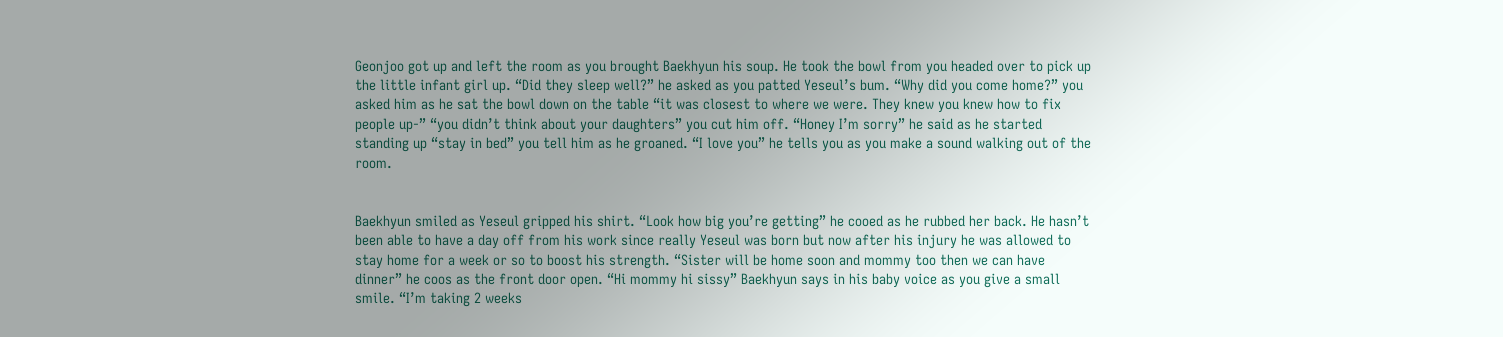Geonjoo got up and left the room as you brought Baekhyun his soup. He took the bowl from you headed over to pick up the little infant girl up. “Did they sleep well?” he asked as you patted Yeseul’s bum. “Why did you come home?” you asked him as he sat the bowl down on the table “it was closest to where we were. They knew you knew how to fix people up-” “you didn’t think about your daughters” you cut him off. “Honey I’m sorry” he said as he started standing up “stay in bed” you tell him as he groaned. “I love you” he tells you as you make a sound walking out of the room.


Baekhyun smiled as Yeseul gripped his shirt. “Look how big you’re getting” he cooed as he rubbed her back. He hasn’t been able to have a day off from his work since really Yeseul was born but now after his injury he was allowed to stay home for a week or so to boost his strength. “Sister will be home soon and mommy too then we can have dinner” he coos as the front door open. “Hi mommy hi sissy” Baekhyun says in his baby voice as you give a small smile. “I’m taking 2 weeks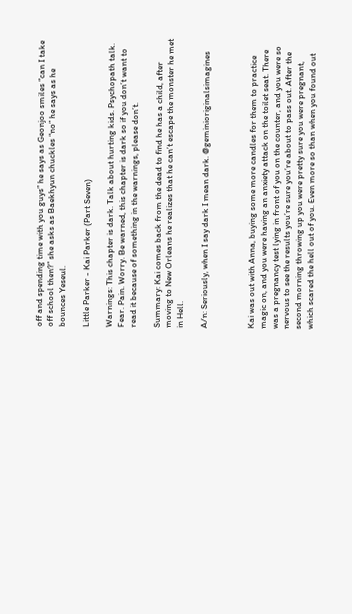off and spending time with you guys” he says as Geonjoo smiles “can I take off school then?” she asks as Baekhyun chuckles “no” he says as he bounces Yeseul.

Little Parker - Kai Parker (Part Seven)

Warnings: This chapter is dark. Talk about hurting kids. Psychopath talk. Fear. Pain. Worry. Be warned, this chapter is dark so if you don’t want to read it because of something in the warnings, please don’t.

Summary: Kai comes back from the dead to find he has a child, after moving to New Orleans he realizes that he can’t escape the monster he met in Hell.

A/n: Seriously, when I say dark I mean dark. @geminioriginalsimagines



Kai was out with Anna, buying some more candles for them to practice magic on, and you were having an anxiety attack on the toilet seat. There was a pregnancy test lying in front of you on the counter, and you were so nervous to see the results you’re sure you’re about to pass out. After the second morning throwing up you were pretty sure you were pregnant, which scared the hell out of you. Even more so than when you found out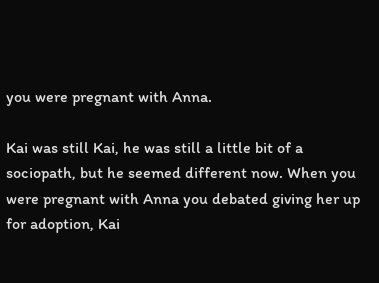you were pregnant with Anna.

Kai was still Kai, he was still a little bit of a sociopath, but he seemed different now. When you were pregnant with Anna you debated giving her up for adoption, Kai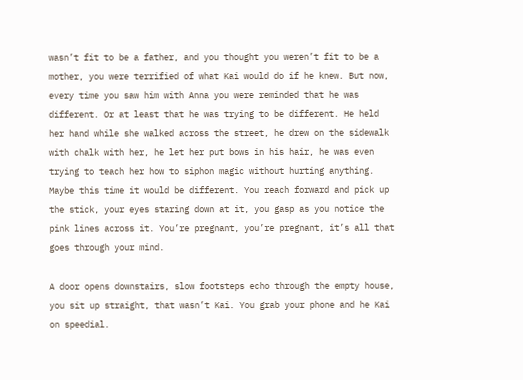wasn’t fit to be a father, and you thought you weren’t fit to be a mother, you were terrified of what Kai would do if he knew. But now, every time you saw him with Anna you were reminded that he was different. Or at least that he was trying to be different. He held her hand while she walked across the street, he drew on the sidewalk with chalk with her, he let her put bows in his hair, he was even trying to teach her how to siphon magic without hurting anything. Maybe this time it would be different. You reach forward and pick up the stick, your eyes staring down at it, you gasp as you notice the pink lines across it. You’re pregnant, you’re pregnant, it’s all that goes through your mind.

A door opens downstairs, slow footsteps echo through the empty house, you sit up straight, that wasn’t Kai. You grab your phone and he Kai on speedial.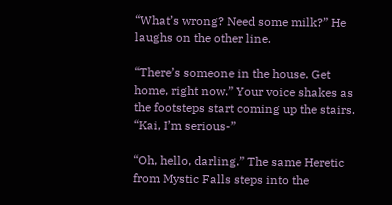“What’s wrong? Need some milk?” He laughs on the other line.

“There’s someone in the house. Get home, right now.” Your voice shakes as the footsteps start coming up the stairs. “Kai, I’m serious-”

“Oh, hello, darling.” The same Heretic from Mystic Falls steps into the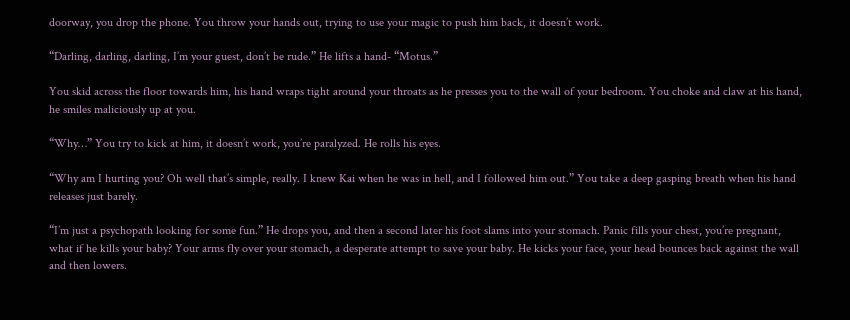doorway, you drop the phone. You throw your hands out, trying to use your magic to push him back, it doesn’t work.

“Darling, darling, darling, I’m your guest, don’t be rude.” He lifts a hand- “Motus.”

You skid across the floor towards him, his hand wraps tight around your throats as he presses you to the wall of your bedroom. You choke and claw at his hand, he smiles maliciously up at you.

“Why…” You try to kick at him, it doesn’t work, you’re paralyzed. He rolls his eyes.

“Why am I hurting you? Oh well that’s simple, really. I knew Kai when he was in hell, and I followed him out.” You take a deep gasping breath when his hand releases just barely.

“I’m just a psychopath looking for some fun.” He drops you, and then a second later his foot slams into your stomach. Panic fills your chest, you’re pregnant, what if he kills your baby? Your arms fly over your stomach, a desperate attempt to save your baby. He kicks your face, your head bounces back against the wall and then lowers.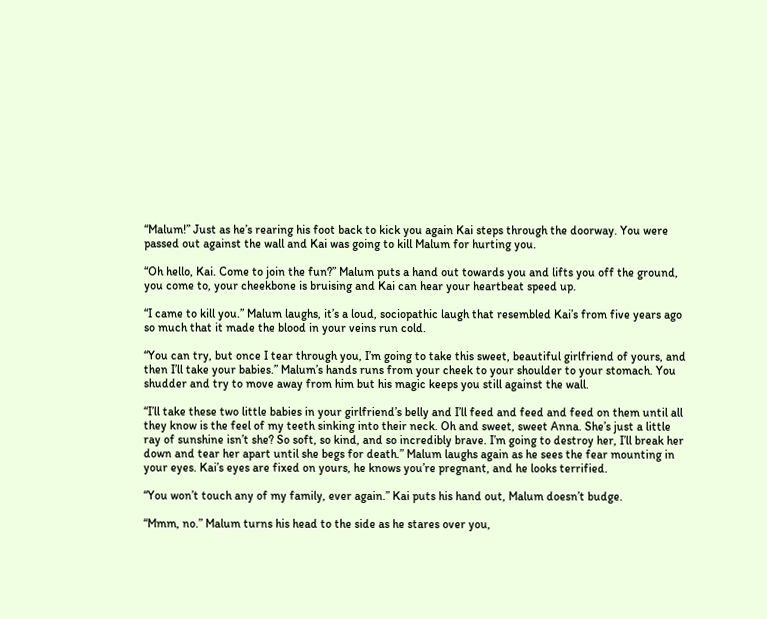“Malum!” Just as he’s rearing his foot back to kick you again Kai steps through the doorway. You were passed out against the wall and Kai was going to kill Malum for hurting you.

“Oh hello, Kai. Come to join the fun?” Malum puts a hand out towards you and lifts you off the ground, you come to, your cheekbone is bruising and Kai can hear your heartbeat speed up.

“I came to kill you.” Malum laughs, it’s a loud, sociopathic laugh that resembled Kai’s from five years ago so much that it made the blood in your veins run cold.

“You can try, but once I tear through you, I’m going to take this sweet, beautiful girlfriend of yours, and then I’ll take your babies.” Malum’s hands runs from your cheek to your shoulder to your stomach. You shudder and try to move away from him but his magic keeps you still against the wall.

“I’ll take these two little babies in your girlfriend’s belly and I’ll feed and feed and feed on them until all they know is the feel of my teeth sinking into their neck. Oh and sweet, sweet Anna. She’s just a little ray of sunshine isn’t she? So soft, so kind, and so incredibly brave. I’m going to destroy her, I’ll break her down and tear her apart until she begs for death.” Malum laughs again as he sees the fear mounting in your eyes. Kai’s eyes are fixed on yours, he knows you’re pregnant, and he looks terrified.

“You won’t touch any of my family, ever again.” Kai puts his hand out, Malum doesn’t budge.

“Mmm, no.” Malum turns his head to the side as he stares over you,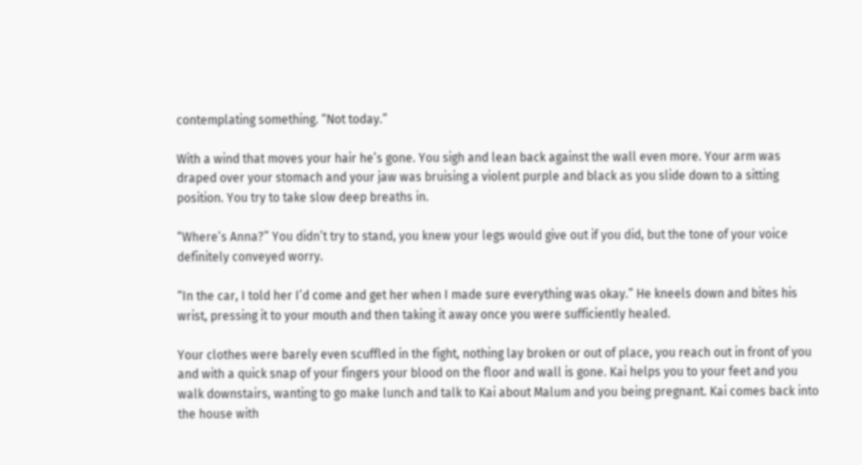contemplating something. “Not today.”

With a wind that moves your hair he’s gone. You sigh and lean back against the wall even more. Your arm was draped over your stomach and your jaw was bruising a violent purple and black as you slide down to a sitting position. You try to take slow deep breaths in.

“Where’s Anna?” You didn’t try to stand, you knew your legs would give out if you did, but the tone of your voice definitely conveyed worry.

“In the car, I told her I’d come and get her when I made sure everything was okay.” He kneels down and bites his wrist, pressing it to your mouth and then taking it away once you were sufficiently healed.

Your clothes were barely even scuffled in the fight, nothing lay broken or out of place, you reach out in front of you and with a quick snap of your fingers your blood on the floor and wall is gone. Kai helps you to your feet and you walk downstairs, wanting to go make lunch and talk to Kai about Malum and you being pregnant. Kai comes back into the house with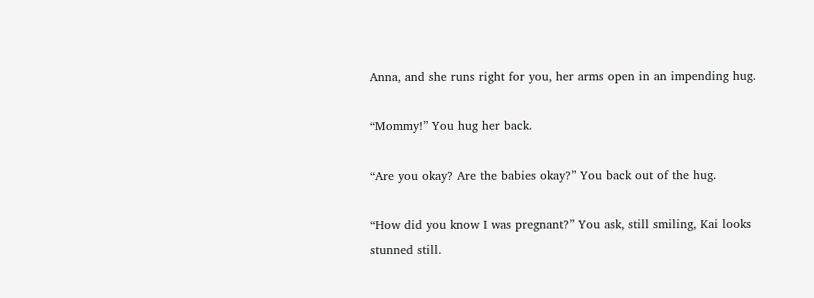Anna, and she runs right for you, her arms open in an impending hug.

“Mommy!” You hug her back.

“Are you okay? Are the babies okay?” You back out of the hug.

“How did you know I was pregnant?” You ask, still smiling, Kai looks stunned still.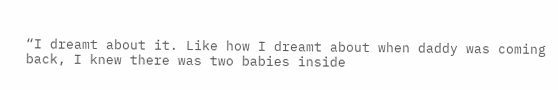“I dreamt about it. Like how I dreamt about when daddy was coming back, I knew there was two babies inside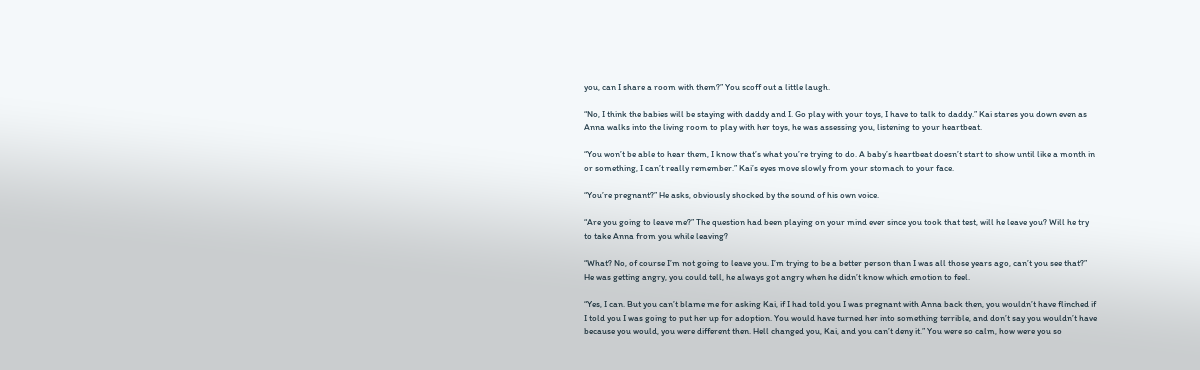you, can I share a room with them?” You scoff out a little laugh.

“No, I think the babies will be staying with daddy and I. Go play with your toys, I have to talk to daddy.” Kai stares you down even as Anna walks into the living room to play with her toys, he was assessing you, listening to your heartbeat.

“You won’t be able to hear them, I know that’s what you’re trying to do. A baby’s heartbeat doesn’t start to show until like a month in or something, I can’t really remember.” Kai’s eyes move slowly from your stomach to your face.

“You’re pregnant?” He asks, obviously shocked by the sound of his own voice.

“Are you going to leave me?” The question had been playing on your mind ever since you took that test, will he leave you? Will he try to take Anna from you while leaving?

“What? No, of course I’m not going to leave you. I’m trying to be a better person than I was all those years ago, can’t you see that?” He was getting angry, you could tell, he always got angry when he didn’t know which emotion to feel.

“Yes, I can. But you can’t blame me for asking Kai, if I had told you I was pregnant with Anna back then, you wouldn’t have flinched if I told you I was going to put her up for adoption. You would have turned her into something terrible, and don’t say you wouldn’t have because you would, you were different then. Hell changed you, Kai, and you can’t deny it.” You were so calm, how were you so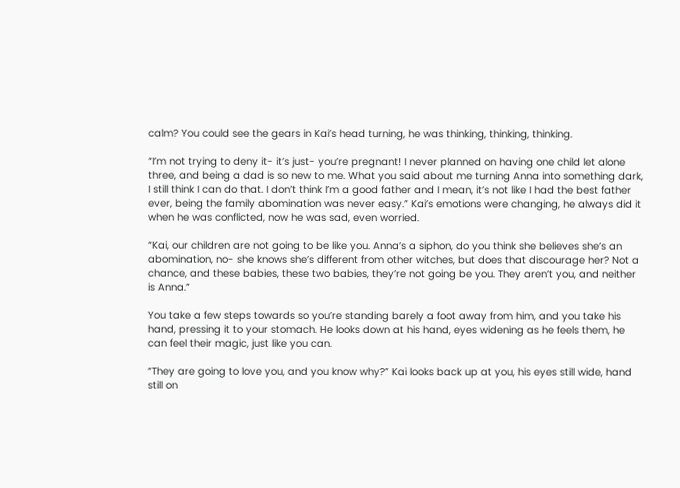calm? You could see the gears in Kai’s head turning, he was thinking, thinking, thinking.

“I’m not trying to deny it- it’s just- you’re pregnant! I never planned on having one child let alone three, and being a dad is so new to me. What you said about me turning Anna into something dark, I still think I can do that. I don’t think I’m a good father and I mean, it’s not like I had the best father ever, being the family abomination was never easy.” Kai’s emotions were changing, he always did it when he was conflicted, now he was sad, even worried.

“Kai, our children are not going to be like you. Anna’s a siphon, do you think she believes she’s an abomination, no- she knows she’s different from other witches, but does that discourage her? Not a chance, and these babies, these two babies, they’re not going be you. They aren’t you, and neither is Anna.”

You take a few steps towards so you’re standing barely a foot away from him, and you take his hand, pressing it to your stomach. He looks down at his hand, eyes widening as he feels them, he can feel their magic, just like you can.

“They are going to love you, and you know why?” Kai looks back up at you, his eyes still wide, hand still on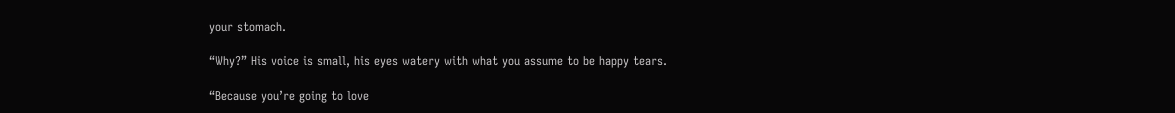your stomach.

“Why?” His voice is small, his eyes watery with what you assume to be happy tears.

“Because you’re going to love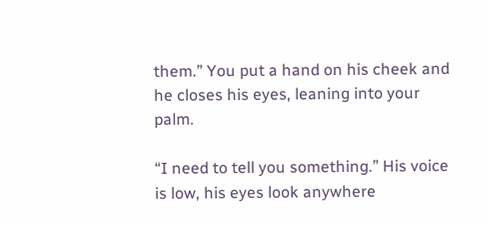them.” You put a hand on his cheek and he closes his eyes, leaning into your palm.

“I need to tell you something.” His voice is low, his eyes look anywhere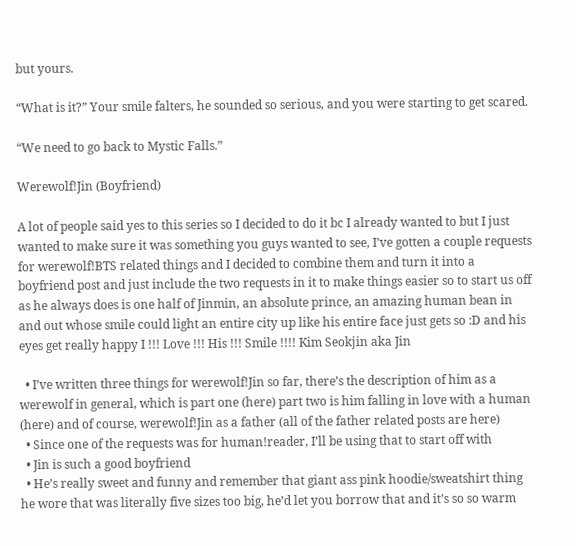but yours.

“What is it?” Your smile falters, he sounded so serious, and you were starting to get scared.

“We need to go back to Mystic Falls.”

Werewolf!Jin (Boyfriend)

A lot of people said yes to this series so I decided to do it bc I already wanted to but I just wanted to make sure it was something you guys wanted to see, I’ve gotten a couple requests for werewolf!BTS related things and I decided to combine them and turn it into a boyfriend post and just include the two requests in it to make things easier so to start us off as he always does is one half of Jinmin, an absolute prince, an amazing human bean in and out whose smile could light an entire city up like his entire face just gets so :D and his eyes get really happy I !!! Love !!! His !!! Smile !!!! Kim Seokjin aka Jin

  • I’ve written three things for werewolf!Jin so far, there’s the description of him as a werewolf in general, which is part one (here) part two is him falling in love with a human (here) and of course, werewolf!Jin as a father (all of the father related posts are here)
  • Since one of the requests was for human!reader, I’ll be using that to start off with
  • Jin is such a good boyfriend
  • He’s really sweet and funny and remember that giant ass pink hoodie/sweatshirt thing he wore that was literally five sizes too big, he’d let you borrow that and it’s so so warm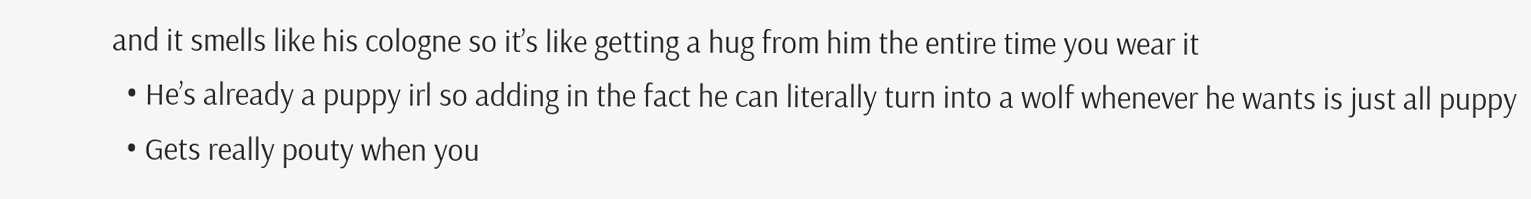and it smells like his cologne so it’s like getting a hug from him the entire time you wear it
  • He’s already a puppy irl so adding in the fact he can literally turn into a wolf whenever he wants is just all puppy
  • Gets really pouty when you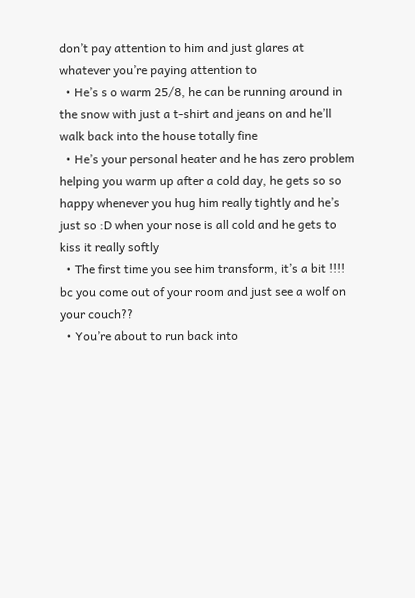don’t pay attention to him and just glares at whatever you’re paying attention to
  • He’s s o warm 25/8, he can be running around in the snow with just a t-shirt and jeans on and he’ll walk back into the house totally fine
  • He’s your personal heater and he has zero problem helping you warm up after a cold day, he gets so so happy whenever you hug him really tightly and he’s just so :D when your nose is all cold and he gets to kiss it really softly
  • The first time you see him transform, it’s a bit !!!! bc you come out of your room and just see a wolf on your couch??
  • You’re about to run back into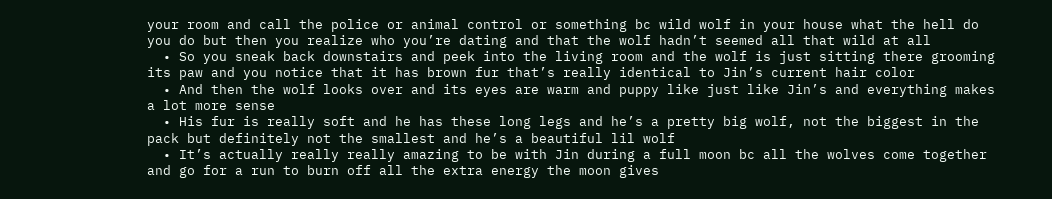your room and call the police or animal control or something bc wild wolf in your house what the hell do you do but then you realize who you’re dating and that the wolf hadn’t seemed all that wild at all
  • So you sneak back downstairs and peek into the living room and the wolf is just sitting there grooming its paw and you notice that it has brown fur that’s really identical to Jin’s current hair color
  • And then the wolf looks over and its eyes are warm and puppy like just like Jin’s and everything makes a lot more sense
  • His fur is really soft and he has these long legs and he’s a pretty big wolf, not the biggest in the pack but definitely not the smallest and he’s a beautiful lil wolf
  • It’s actually really really amazing to be with Jin during a full moon bc all the wolves come together and go for a run to burn off all the extra energy the moon gives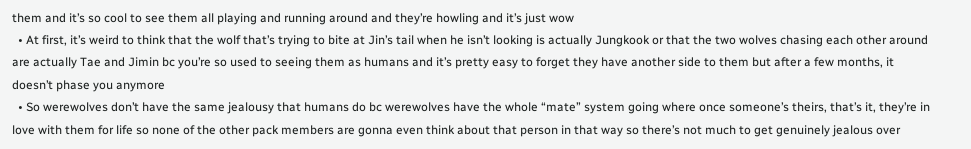them and it’s so cool to see them all playing and running around and they’re howling and it’s just wow
  • At first, it’s weird to think that the wolf that’s trying to bite at Jin’s tail when he isn’t looking is actually Jungkook or that the two wolves chasing each other around are actually Tae and Jimin bc you’re so used to seeing them as humans and it’s pretty easy to forget they have another side to them but after a few months, it doesn’t phase you anymore
  • So werewolves don’t have the same jealousy that humans do bc werewolves have the whole “mate” system going where once someone’s theirs, that’s it, they’re in love with them for life so none of the other pack members are gonna even think about that person in that way so there’s not much to get genuinely jealous over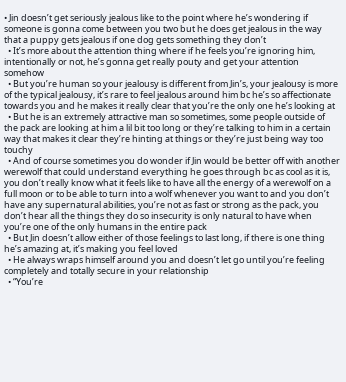• Jin doesn’t get seriously jealous like to the point where he’s wondering if someone is gonna come between you two but he does get jealous in the way that a puppy gets jealous if one dog gets something they don’t
  • It’s more about the attention thing where if he feels you’re ignoring him, intentionally or not, he’s gonna get really pouty and get your attention somehow
  • But you’re human so your jealousy is different from Jin’s, your jealousy is more of the typical jealousy, it’s rare to feel jealous around him bc he’s so affectionate towards you and he makes it really clear that you’re the only one he’s looking at
  • But he is an extremely attractive man so sometimes, some people outside of the pack are looking at him a lil bit too long or they’re talking to him in a certain way that makes it clear they’re hinting at things or they’re just being way too touchy
  • And of course sometimes you do wonder if Jin would be better off with another werewolf that could understand everything he goes through bc as cool as it is, you don’t really know what it feels like to have all the energy of a werewolf on a full moon or to be able to turn into a wolf whenever you want to and you don’t have any supernatural abilities, you’re not as fast or strong as the pack, you don’t hear all the things they do so insecurity is only natural to have when you’re one of the only humans in the entire pack
  • But Jin doesn’t allow either of those feelings to last long, if there is one thing he’s amazing at, it’s making you feel loved
  • He always wraps himself around you and doesn’t let go until you’re feeling completely and totally secure in your relationship
  • “You’re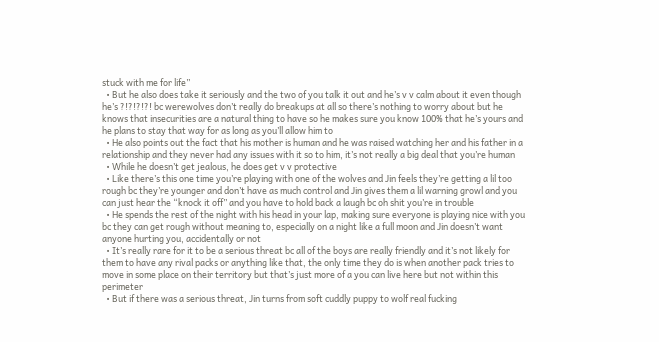stuck with me for life”
  • But he also does take it seriously and the two of you talk it out and he’s v v calm about it even though he’s ?!?!?!?! bc werewolves don’t really do breakups at all so there’s nothing to worry about but he knows that insecurities are a natural thing to have so he makes sure you know 100% that he’s yours and he plans to stay that way for as long as you’ll allow him to
  • He also points out the fact that his mother is human and he was raised watching her and his father in a relationship and they never had any issues with it so to him, it’s not really a big deal that you’re human
  • While he doesn’t get jealous, he does get v v protective
  • Like there’s this one time you’re playing with one of the wolves and Jin feels they’re getting a lil too rough bc they’re younger and don’t have as much control and Jin gives them a lil warning growl and you can just hear the “knock it off” and you have to hold back a laugh bc oh shit you’re in trouble
  • He spends the rest of the night with his head in your lap, making sure everyone is playing nice with you bc they can get rough without meaning to, especially on a night like a full moon and Jin doesn’t want anyone hurting you, accidentally or not
  • It’s really rare for it to be a serious threat bc all of the boys are really friendly and it’s not likely for them to have any rival packs or anything like that, the only time they do is when another pack tries to move in some place on their territory but that’s just more of a you can live here but not within this perimeter
  • But if there was a serious threat, Jin turns from soft cuddly puppy to wolf real fucking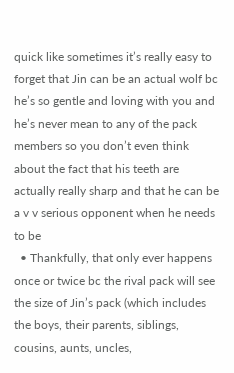quick like sometimes it’s really easy to forget that Jin can be an actual wolf bc he’s so gentle and loving with you and he’s never mean to any of the pack members so you don’t even think about the fact that his teeth are actually really sharp and that he can be a v v serious opponent when he needs to be
  • Thankfully, that only ever happens once or twice bc the rival pack will see the size of Jin’s pack (which includes the boys, their parents, siblings, cousins, aunts, uncles,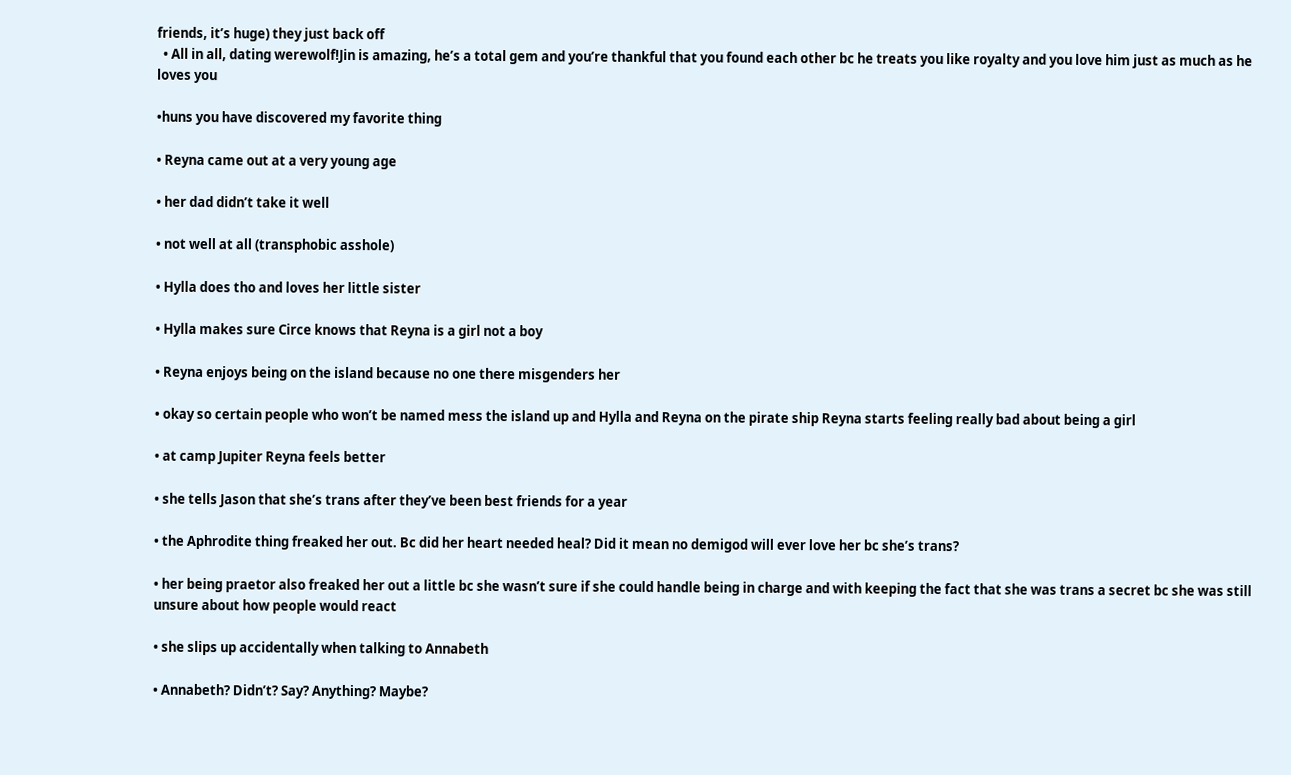friends, it’s huge) they just back off
  • All in all, dating werewolf!Jin is amazing, he’s a total gem and you’re thankful that you found each other bc he treats you like royalty and you love him just as much as he loves you

•huns you have discovered my favorite thing

• Reyna came out at a very young age

• her dad didn’t take it well

• not well at all (transphobic asshole)

• Hylla does tho and loves her little sister

• Hylla makes sure Circe knows that Reyna is a girl not a boy

• Reyna enjoys being on the island because no one there misgenders her

• okay so certain people who won’t be named mess the island up and Hylla and Reyna on the pirate ship Reyna starts feeling really bad about being a girl

• at camp Jupiter Reyna feels better

• she tells Jason that she’s trans after they’ve been best friends for a year

• the Aphrodite thing freaked her out. Bc did her heart needed heal? Did it mean no demigod will ever love her bc she’s trans?

• her being praetor also freaked her out a little bc she wasn’t sure if she could handle being in charge and with keeping the fact that she was trans a secret bc she was still unsure about how people would react

• she slips up accidentally when talking to Annabeth

• Annabeth? Didn’t? Say? Anything? Maybe?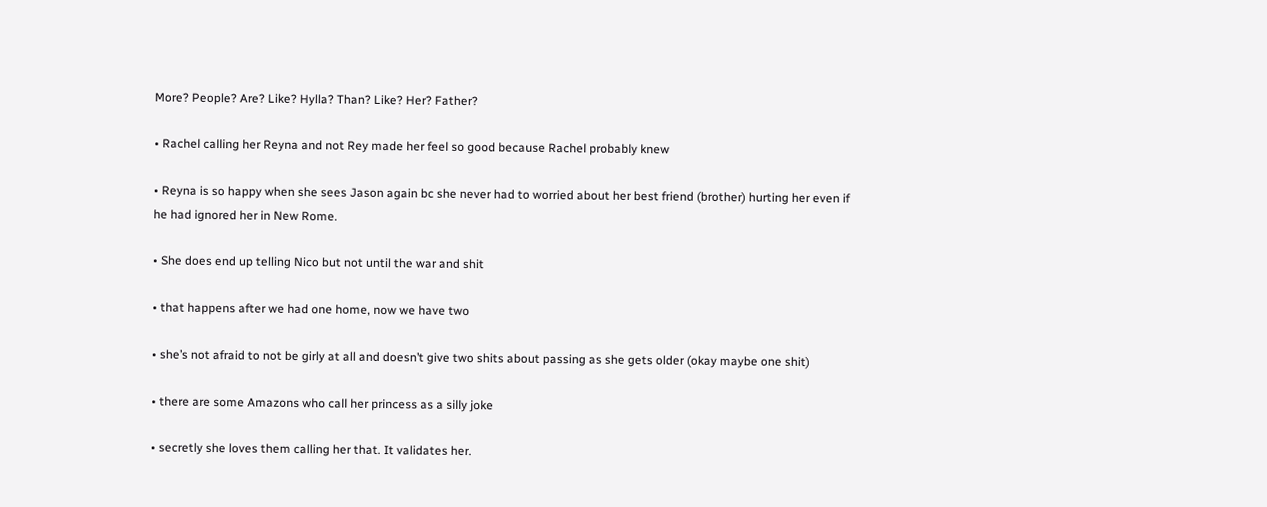More? People? Are? Like? Hylla? Than? Like? Her? Father?

• Rachel calling her Reyna and not Rey made her feel so good because Rachel probably knew

• Reyna is so happy when she sees Jason again bc she never had to worried about her best friend (brother) hurting her even if he had ignored her in New Rome.

• She does end up telling Nico but not until the war and shit

• that happens after we had one home, now we have two

• she’s not afraid to not be girly at all and doesn’t give two shits about passing as she gets older (okay maybe one shit)

• there are some Amazons who call her princess as a silly joke

• secretly she loves them calling her that. It validates her.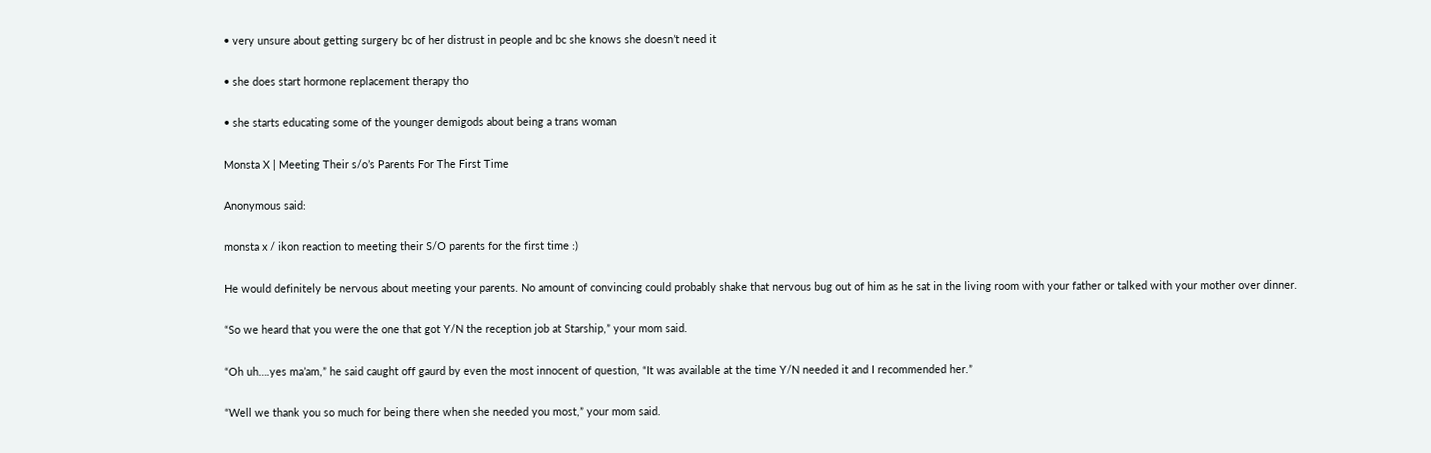• very unsure about getting surgery bc of her distrust in people and bc she knows she doesn’t need it

• she does start hormone replacement therapy tho

• she starts educating some of the younger demigods about being a trans woman

Monsta X | Meeting Their s/o’s Parents For The First Time

Anonymous said:

monsta x / ikon reaction to meeting their S/O parents for the first time :)

He would definitely be nervous about meeting your parents. No amount of convincing could probably shake that nervous bug out of him as he sat in the living room with your father or talked with your mother over dinner.

“So we heard that you were the one that got Y/N the reception job at Starship,” your mom said.

“Oh uh….yes ma’am,” he said caught off gaurd by even the most innocent of question, “It was available at the time Y/N needed it and I recommended her.”

“Well we thank you so much for being there when she needed you most,” your mom said.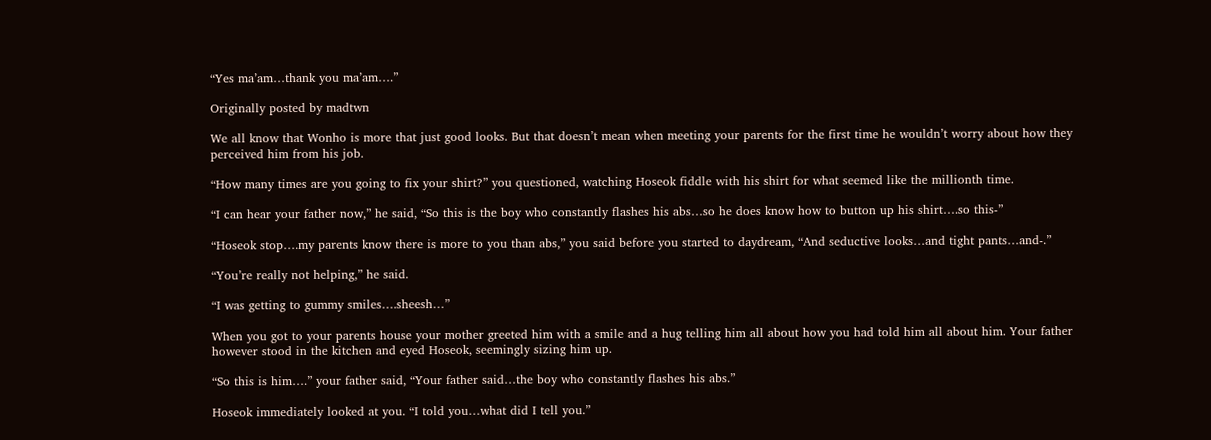“Yes ma’am…thank you ma’am….”

Originally posted by madtwn

We all know that Wonho is more that just good looks. But that doesn’t mean when meeting your parents for the first time he wouldn’t worry about how they perceived him from his job.

“How many times are you going to fix your shirt?” you questioned, watching Hoseok fiddle with his shirt for what seemed like the millionth time.

“I can hear your father now,” he said, “So this is the boy who constantly flashes his abs…so he does know how to button up his shirt….so this-”

“Hoseok stop….my parents know there is more to you than abs,” you said before you started to daydream, “And seductive looks…and tight pants…and-.”

“You’re really not helping,” he said.

“I was getting to gummy smiles….sheesh…”

When you got to your parents house your mother greeted him with a smile and a hug telling him all about how you had told him all about him. Your father however stood in the kitchen and eyed Hoseok, seemingly sizing him up.

“So this is him….” your father said, “Your father said…the boy who constantly flashes his abs.”

Hoseok immediately looked at you. “I told you…what did I tell you.”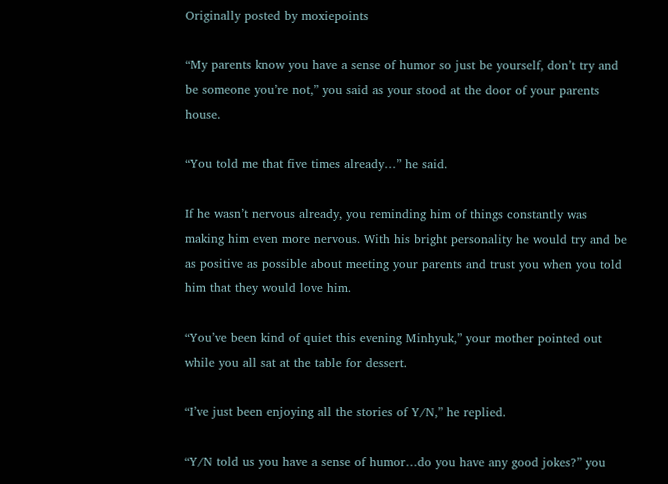Originally posted by moxiepoints

“My parents know you have a sense of humor so just be yourself, don’t try and be someone you’re not,” you said as your stood at the door of your parents house.

“You told me that five times already…” he said.

If he wasn’t nervous already, you reminding him of things constantly was making him even more nervous. With his bright personality he would try and be as positive as possible about meeting your parents and trust you when you told him that they would love him.

“You’ve been kind of quiet this evening Minhyuk,” your mother pointed out while you all sat at the table for dessert.

“I’ve just been enjoying all the stories of Y/N,” he replied.

“Y/N told us you have a sense of humor…do you have any good jokes?” you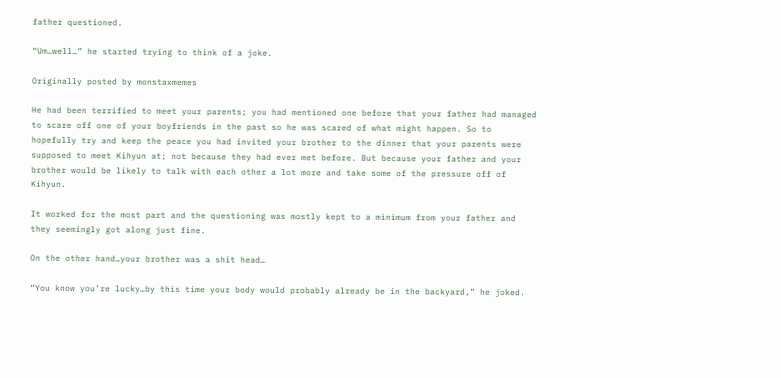father questioned.

“Um…well…” he started trying to think of a joke.

Originally posted by monstaxmemes

He had been terrified to meet your parents; you had mentioned one before that your father had managed to scare off one of your boyfriends in the past so he was scared of what might happen. So to hopefully try and keep the peace you had invited your brother to the dinner that your parents were supposed to meet Kihyun at; not because they had ever met before. But because your father and your brother would be likely to talk with each other a lot more and take some of the pressure off of Kihyun.

It worked for the most part and the questioning was mostly kept to a minimum from your father and they seemingly got along just fine.

On the other hand…your brother was a shit head…

“You know you’re lucky…by this time your body would probably already be in the backyard,” he joked.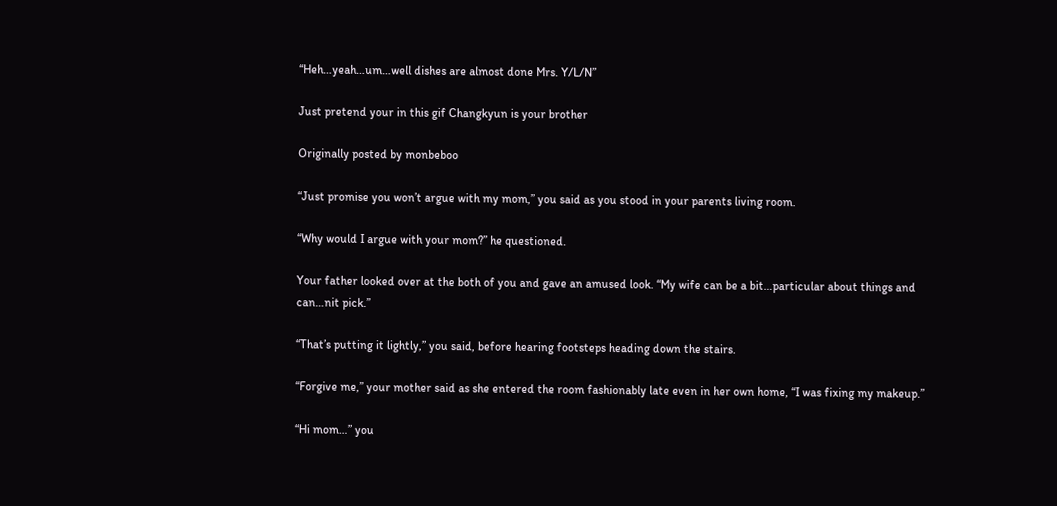“Heh…yeah…um…well dishes are almost done Mrs. Y/L/N”

Just pretend your in this gif Changkyun is your brother

Originally posted by monbeboo

“Just promise you won’t argue with my mom,” you said as you stood in your parents living room.

“Why would I argue with your mom?” he questioned.

Your father looked over at the both of you and gave an amused look. “My wife can be a bit…particular about things and can…nit pick.”

“That’s putting it lightly,” you said, before hearing footsteps heading down the stairs.

“Forgive me,” your mother said as she entered the room fashionably late even in her own home, “I was fixing my makeup.”

“Hi mom…” you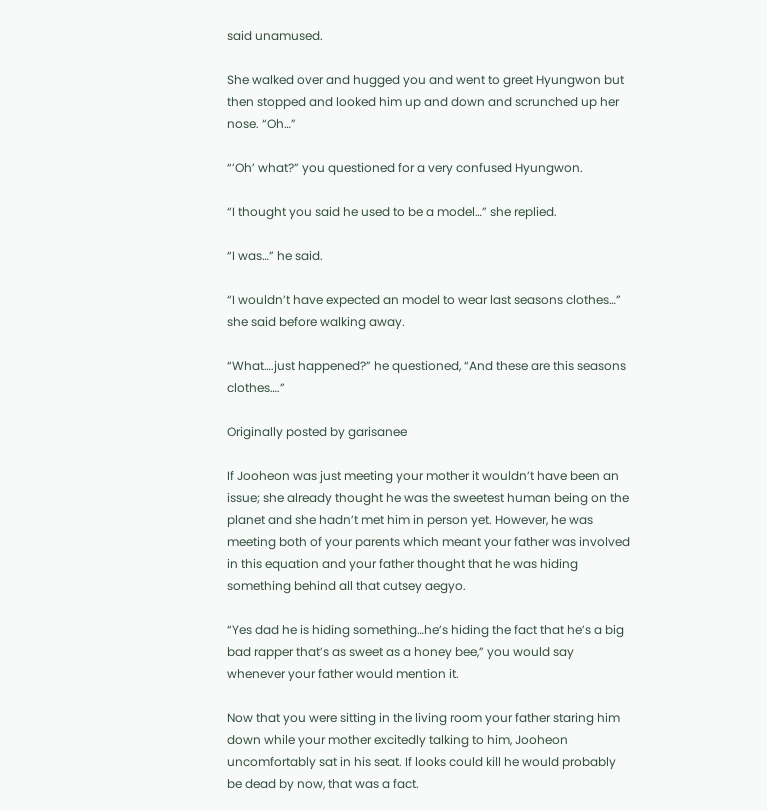said unamused.

She walked over and hugged you and went to greet Hyungwon but then stopped and looked him up and down and scrunched up her nose. “Oh…”

“’Oh’ what?” you questioned for a very confused Hyungwon.

“I thought you said he used to be a model…” she replied.

“I was…” he said.

“I wouldn’t have expected an model to wear last seasons clothes…” she said before walking away.

“What….just happened?” he questioned, “And these are this seasons clothes….”

Originally posted by garisanee

If Jooheon was just meeting your mother it wouldn’t have been an issue; she already thought he was the sweetest human being on the planet and she hadn’t met him in person yet. However, he was meeting both of your parents which meant your father was involved in this equation and your father thought that he was hiding something behind all that cutsey aegyo.

“Yes dad he is hiding something…he’s hiding the fact that he’s a big bad rapper that’s as sweet as a honey bee,” you would say whenever your father would mention it.

Now that you were sitting in the living room your father staring him down while your mother excitedly talking to him, Jooheon uncomfortably sat in his seat. If looks could kill he would probably be dead by now, that was a fact.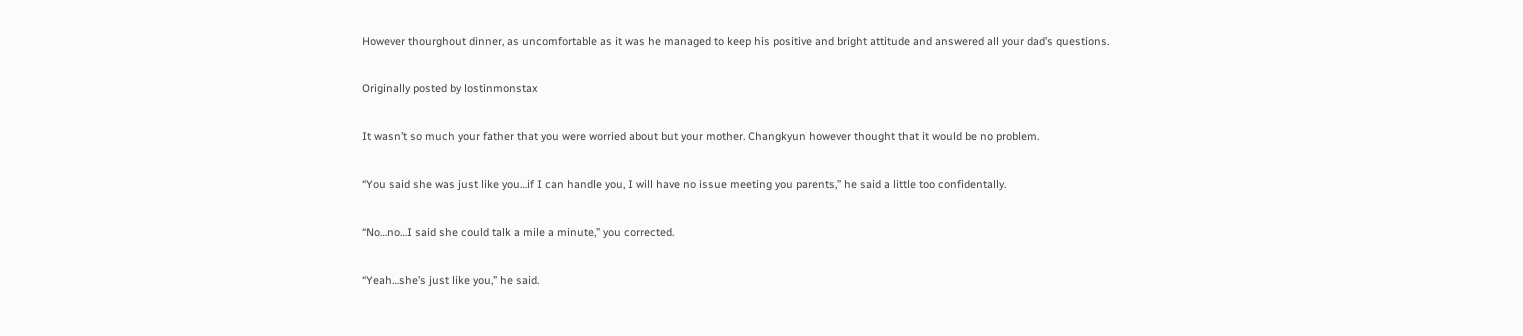However thourghout dinner, as uncomfortable as it was he managed to keep his positive and bright attitude and answered all your dad’s questions.

Originally posted by lostinmonstax

It wasn’t so much your father that you were worried about but your mother. Changkyun however thought that it would be no problem.

“You said she was just like you…if I can handle you, I will have no issue meeting you parents,” he said a little too confidentally.

“No…no…I said she could talk a mile a minute,” you corrected.

“Yeah…she’s just like you,” he said.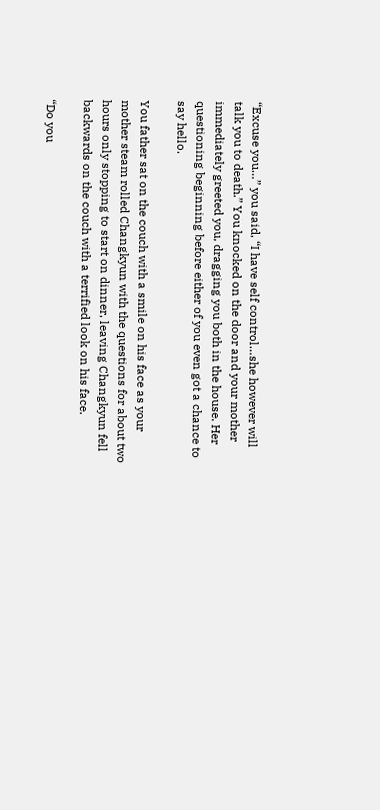“Excuse you…” you said, “I have self control…she however will talk you to death.” You knocked on the door and your mother immediately greeted you, dragging you both in the house. Her questioning beginning before either of you even got a chance to say hello.

You father sat on the couch with a smile on his face as your mother steam rolled Changkyun with the questions for about two hours only stopping to start on dinner, leaving Changkyun fell backwards on the couch with a terrified look on his face.

“Do you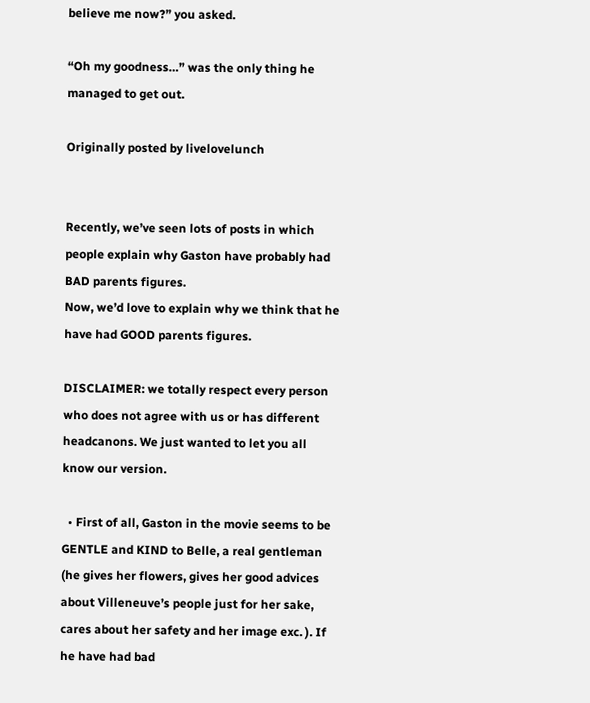believe me now?” you asked.

“Oh my goodness…” was the only thing he managed to get out.

Originally posted by livelovelunch


Recently, we’ve seen lots of posts in which people explain why Gaston have probably had BAD parents figures.
Now, we’d love to explain why we think that he have had GOOD parents figures.

DISCLAIMER: we totally respect every person who does not agree with us or has different headcanons. We just wanted to let you all know our version.

  • First of all, Gaston in the movie seems to be GENTLE and KIND to Belle, a real gentleman (he gives her flowers, gives her good advices about Villeneuve’s people just for her sake, cares about her safety and her image exc. ). If he have had bad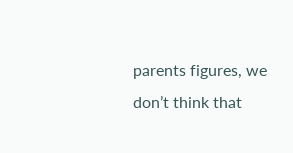parents figures, we don’t think that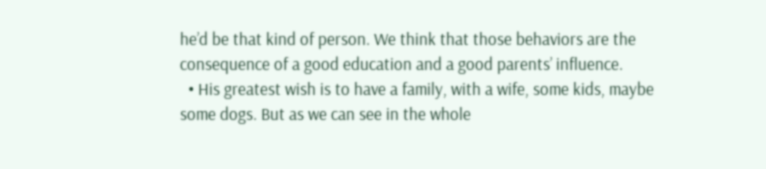he’d be that kind of person. We think that those behaviors are the consequence of a good education and a good parents’ influence.
  • His greatest wish is to have a family, with a wife, some kids, maybe some dogs. But as we can see in the whole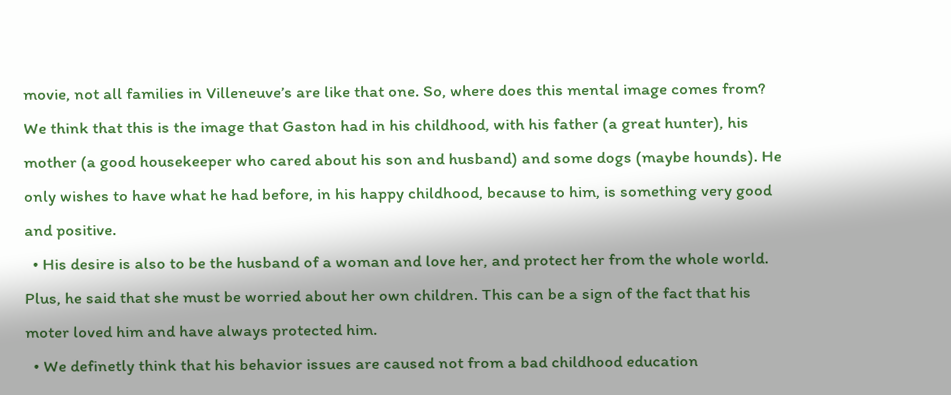movie, not all families in Villeneuve’s are like that one. So, where does this mental image comes from? We think that this is the image that Gaston had in his childhood, with his father (a great hunter), his mother (a good housekeeper who cared about his son and husband) and some dogs (maybe hounds). He only wishes to have what he had before, in his happy childhood, because to him, is something very good and positive.
  • His desire is also to be the husband of a woman and love her, and protect her from the whole world. Plus, he said that she must be worried about her own children. This can be a sign of the fact that his moter loved him and have always protected him.
  • We definetly think that his behavior issues are caused not from a bad childhood education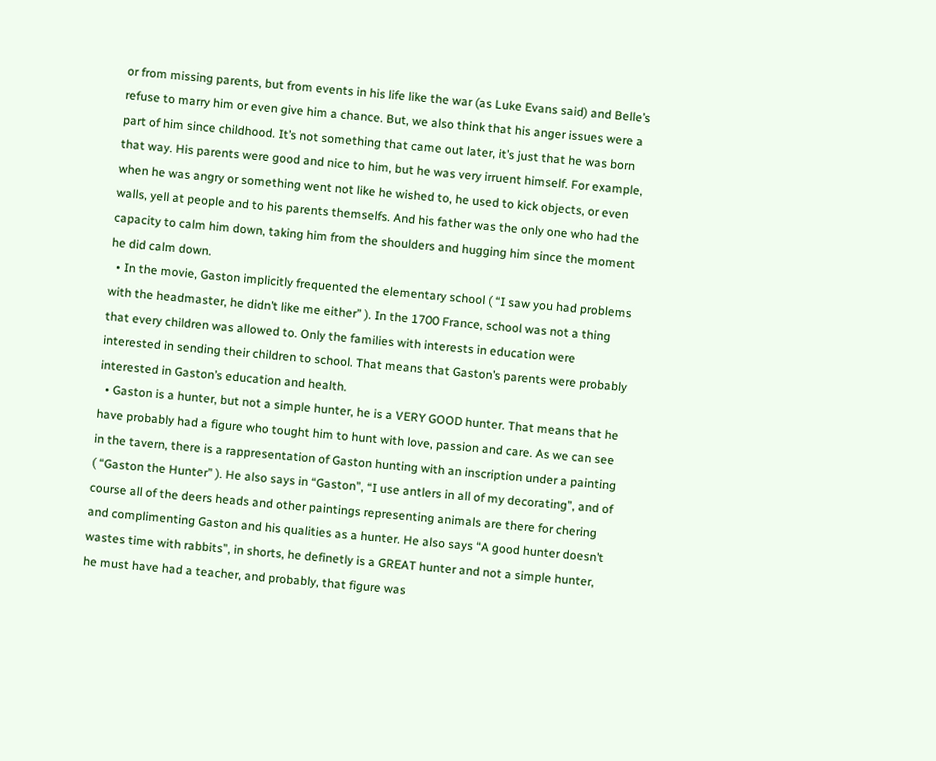or from missing parents, but from events in his life like the war (as Luke Evans said) and Belle’s refuse to marry him or even give him a chance. But, we also think that his anger issues were a part of him since childhood. It’s not something that came out later, it’s just that he was born that way. His parents were good and nice to him, but he was very irruent himself. For example, when he was angry or something went not like he wished to, he used to kick objects, or even walls, yell at people and to his parents themselfs. And his father was the only one who had the capacity to calm him down, taking him from the shoulders and hugging him since the moment he did calm down.
  • In the movie, Gaston implicitly frequented the elementary school ( “I saw you had problems with the headmaster, he didn’t like me either” ). In the 1700 France, school was not a thing that every children was allowed to. Only the families with interests in education were interested in sending their children to school. That means that Gaston’s parents were probably interested in Gaston’s education and health.
  • Gaston is a hunter, but not a simple hunter, he is a VERY GOOD hunter. That means that he have probably had a figure who tought him to hunt with love, passion and care. As we can see in the tavern, there is a rappresentation of Gaston hunting with an inscription under a painting ( “Gaston the Hunter” ). He also says in “Gaston”, “I use antlers in all of my decorating”, and of course all of the deers heads and other paintings representing animals are there for chering and complimenting Gaston and his qualities as a hunter. He also says “A good hunter doesn’t wastes time with rabbits”, in shorts, he definetly is a GREAT hunter and not a simple hunter, he must have had a teacher, and probably, that figure was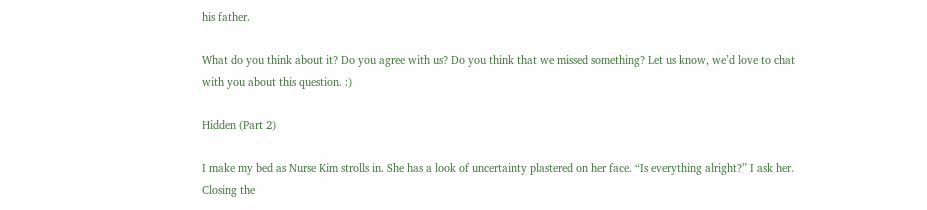his father.

What do you think about it? Do you agree with us? Do you think that we missed something? Let us know, we’d love to chat with you about this question. :)

Hidden (Part 2)

I make my bed as Nurse Kim strolls in. She has a look of uncertainty plastered on her face. “Is everything alright?” I ask her. Closing the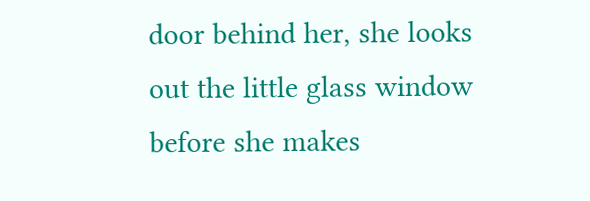door behind her, she looks out the little glass window before she makes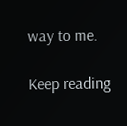way to me.

Keep reading